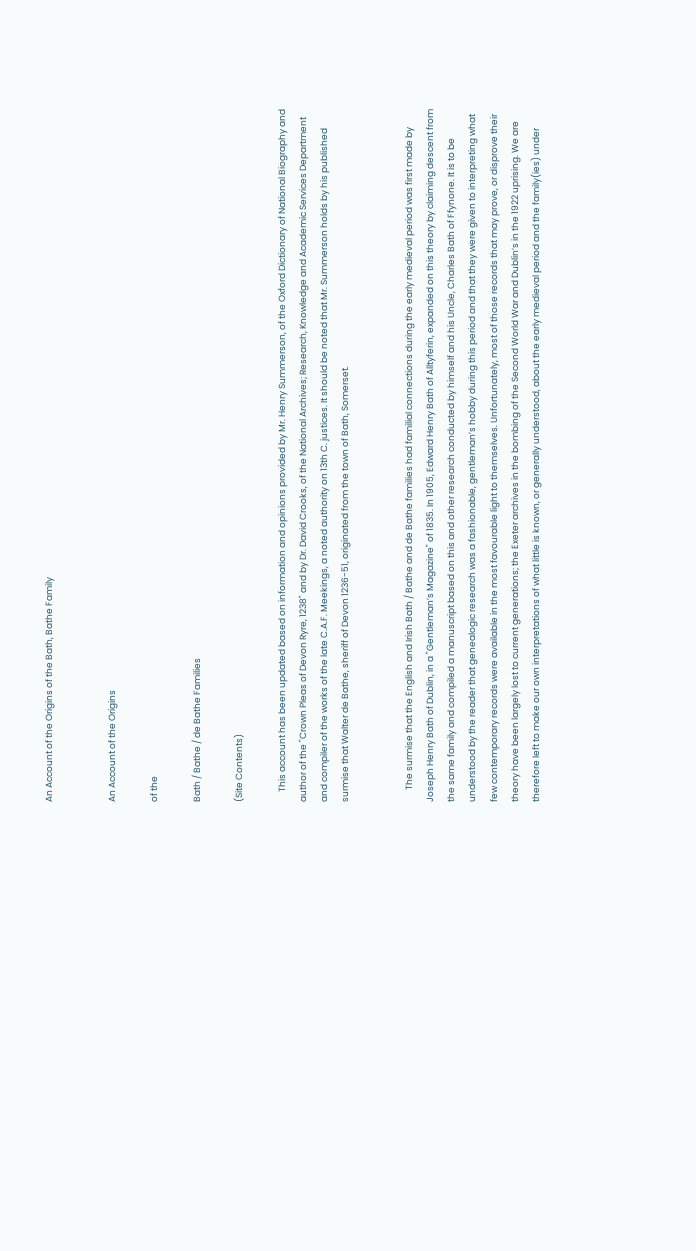An Account of the Origins of the Bath, Bathe Family


An Account of the Origins

of the

Bath / Bathe / de Bathe Families

(Site Contents)

     This account has been updated based on information and opinions provided by Mr. Henry Summerson, of the Oxford Dictionary of National Biography and author of the "Crown Pleas of Devon Ryre, 1238" and by Dr. David Crooks, of the National Archives; Research, Knowledge and Academic Services Department and compiler of the works of the late C.A.F. Meekings, a noted authority on 13th C. justices. It should be noted that Mr. Summerson holds by his published surmise that Walter de Bathe, sheriff of Devon 1236-51, originated from the town of Bath, Somerset.


      The surmise that the English and Irish Bath / Bathe and de Bathe families had familial connections during the early medieval period was first made by Joseph Henry Bath of Dublin, in a "Gentleman’s Magazine" of 1835. In 1905, Edward Henry Bath of Alltyferin, expanded on this theory by claiming descent from the same family and compiled a manuscript based on this and other research conducted by himself and his Uncle, Charles Bath of Ffynone. It is to be understood by the reader that genealogic research was a fashionable, gentleman’s hobby during this period and that they were given to interpreting what few contemporary records were available in the most favourable light to themselves. Unfortunately, most of those records that may prove, or disprove their theory have been largely lost to current generations; the Exeter archives in the bombing of the Second World War and Dublin’s in the 1922 uprising. We are therefore left to make our own interpretations of what little is known, or generally understood, about the early medieval period and the family(ies) under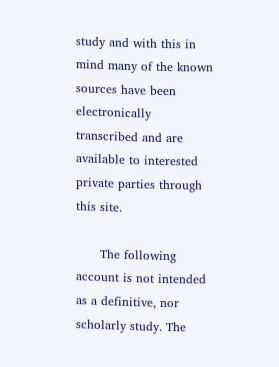study and with this in mind many of the known sources have been electronically transcribed and are available to interested private parties through this site.

      The following account is not intended as a definitive, nor scholarly study. The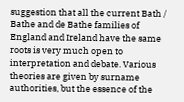suggestion that all the current Bath / Bathe and de Bathe families of England and Ireland have the same roots is very much open to interpretation and debate. Various theories are given by surname authorities, but the essence of the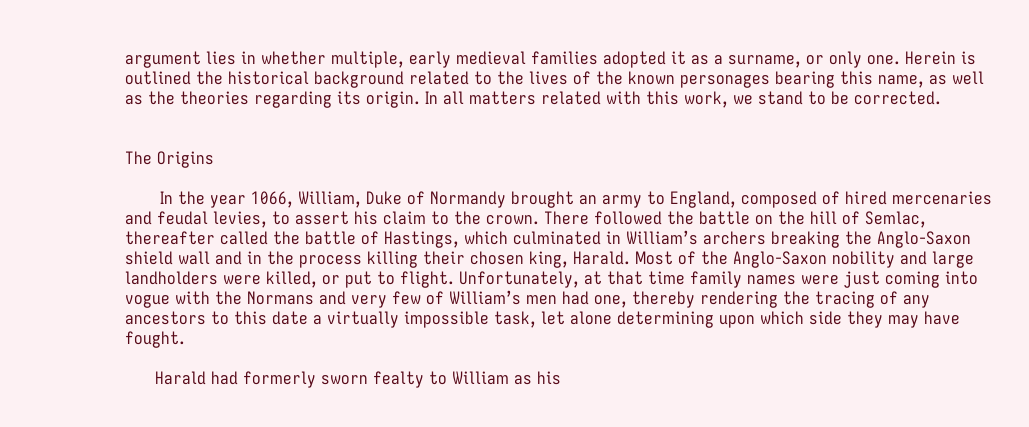argument lies in whether multiple, early medieval families adopted it as a surname, or only one. Herein is outlined the historical background related to the lives of the known personages bearing this name, as well as the theories regarding its origin. In all matters related with this work, we stand to be corrected.


The Origins

       In the year 1066, William, Duke of Normandy brought an army to England, composed of hired mercenaries and feudal levies, to assert his claim to the crown. There followed the battle on the hill of Semlac, thereafter called the battle of Hastings, which culminated in William’s archers breaking the Anglo-Saxon shield wall and in the process killing their chosen king, Harald. Most of the Anglo-Saxon nobility and large landholders were killed, or put to flight. Unfortunately, at that time family names were just coming into vogue with the Normans and very few of William’s men had one, thereby rendering the tracing of any ancestors to this date a virtually impossible task, let alone determining upon which side they may have fought.

      Harald had formerly sworn fealty to William as his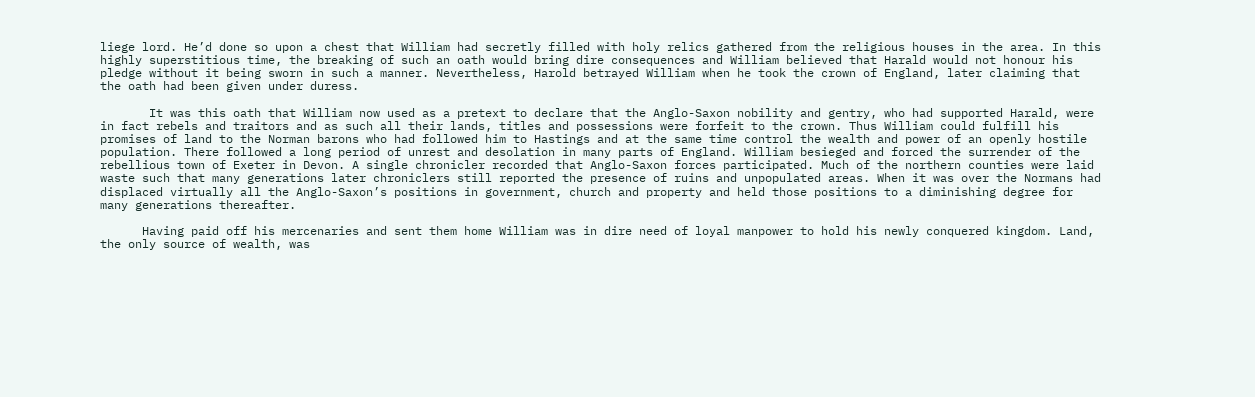liege lord. He’d done so upon a chest that William had secretly filled with holy relics gathered from the religious houses in the area. In this highly superstitious time, the breaking of such an oath would bring dire consequences and William believed that Harald would not honour his pledge without it being sworn in such a manner. Nevertheless, Harold betrayed William when he took the crown of England, later claiming that the oath had been given under duress.

       It was this oath that William now used as a pretext to declare that the Anglo-Saxon nobility and gentry, who had supported Harald, were in fact rebels and traitors and as such all their lands, titles and possessions were forfeit to the crown. Thus William could fulfill his promises of land to the Norman barons who had followed him to Hastings and at the same time control the wealth and power of an openly hostile population. There followed a long period of unrest and desolation in many parts of England. William besieged and forced the surrender of the rebellious town of Exeter in Devon. A single chronicler recorded that Anglo-Saxon forces participated. Much of the northern counties were laid waste such that many generations later chroniclers still reported the presence of ruins and unpopulated areas. When it was over the Normans had displaced virtually all the Anglo-Saxon’s positions in government, church and property and held those positions to a diminishing degree for many generations thereafter.

      Having paid off his mercenaries and sent them home William was in dire need of loyal manpower to hold his newly conquered kingdom. Land, the only source of wealth, was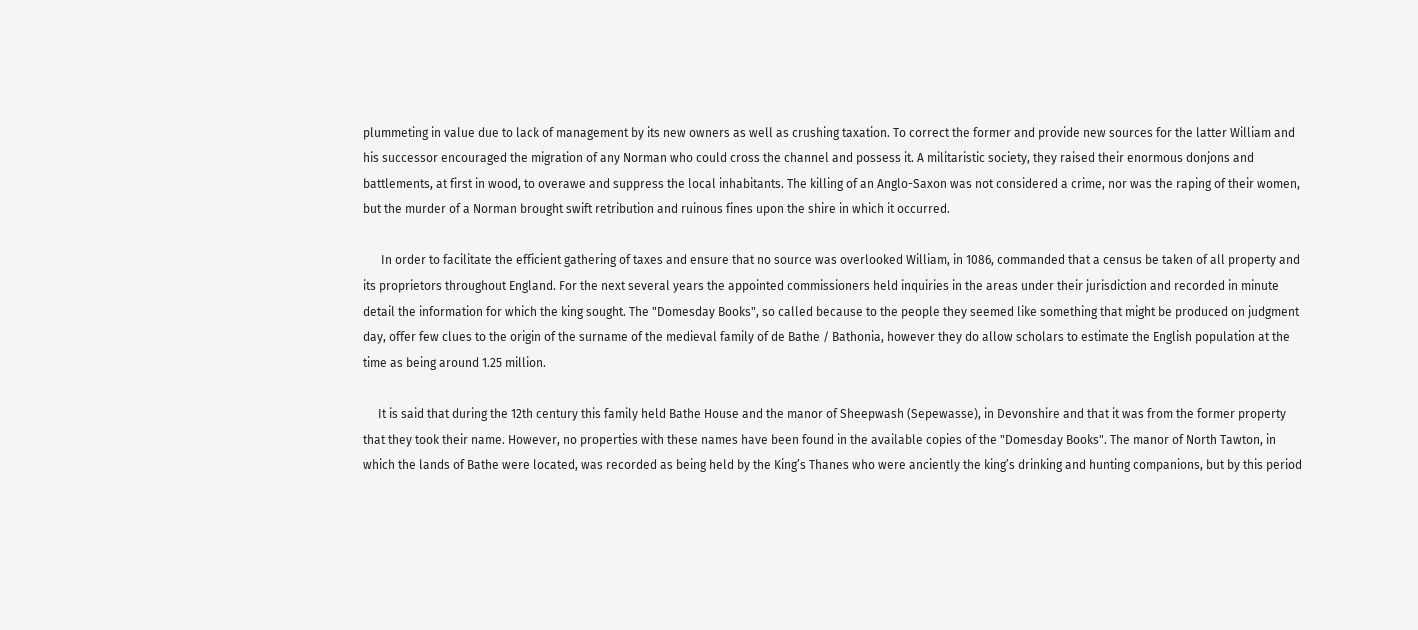plummeting in value due to lack of management by its new owners as well as crushing taxation. To correct the former and provide new sources for the latter William and his successor encouraged the migration of any Norman who could cross the channel and possess it. A militaristic society, they raised their enormous donjons and battlements, at first in wood, to overawe and suppress the local inhabitants. The killing of an Anglo-Saxon was not considered a crime, nor was the raping of their women, but the murder of a Norman brought swift retribution and ruinous fines upon the shire in which it occurred.

      In order to facilitate the efficient gathering of taxes and ensure that no source was overlooked William, in 1086, commanded that a census be taken of all property and its proprietors throughout England. For the next several years the appointed commissioners held inquiries in the areas under their jurisdiction and recorded in minute detail the information for which the king sought. The "Domesday Books", so called because to the people they seemed like something that might be produced on judgment day, offer few clues to the origin of the surname of the medieval family of de Bathe / Bathonia, however they do allow scholars to estimate the English population at the time as being around 1.25 million.

     It is said that during the 12th century this family held Bathe House and the manor of Sheepwash (Sepewasse), in Devonshire and that it was from the former property that they took their name. However, no properties with these names have been found in the available copies of the "Domesday Books". The manor of North Tawton, in which the lands of Bathe were located, was recorded as being held by the King’s Thanes who were anciently the king’s drinking and hunting companions, but by this period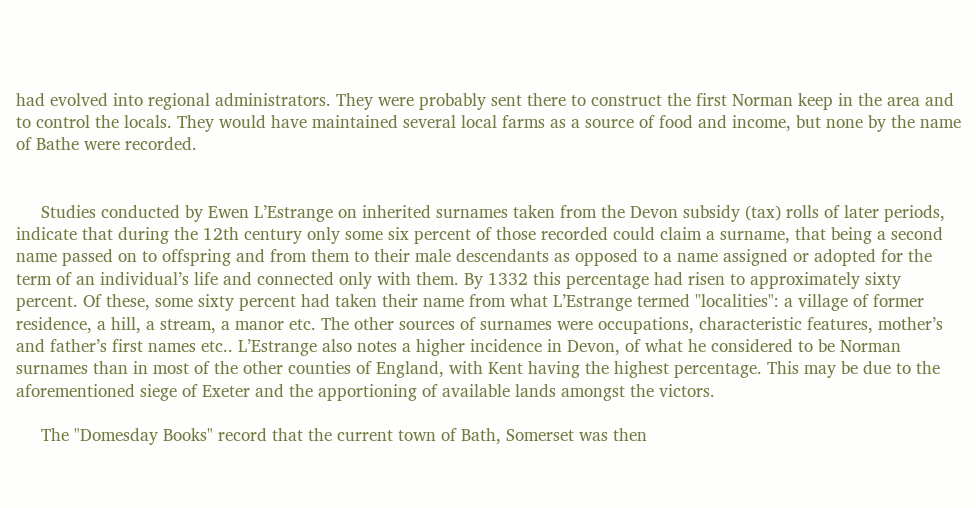had evolved into regional administrators. They were probably sent there to construct the first Norman keep in the area and to control the locals. They would have maintained several local farms as a source of food and income, but none by the name of Bathe were recorded.


     Studies conducted by Ewen L’Estrange on inherited surnames taken from the Devon subsidy (tax) rolls of later periods, indicate that during the 12th century only some six percent of those recorded could claim a surname, that being a second name passed on to offspring and from them to their male descendants as opposed to a name assigned or adopted for the term of an individual’s life and connected only with them. By 1332 this percentage had risen to approximately sixty percent. Of these, some sixty percent had taken their name from what L’Estrange termed "localities": a village of former residence, a hill, a stream, a manor etc. The other sources of surnames were occupations, characteristic features, mother’s and father’s first names etc.. L’Estrange also notes a higher incidence in Devon, of what he considered to be Norman surnames than in most of the other counties of England, with Kent having the highest percentage. This may be due to the aforementioned siege of Exeter and the apportioning of available lands amongst the victors.

     The "Domesday Books" record that the current town of Bath, Somerset was then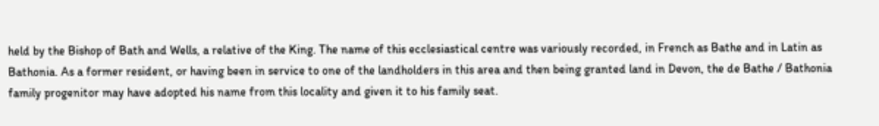held by the Bishop of Bath and Wells, a relative of the King. The name of this ecclesiastical centre was variously recorded, in French as Bathe and in Latin as Bathonia. As a former resident, or having been in service to one of the landholders in this area and then being granted land in Devon, the de Bathe / Bathonia family progenitor may have adopted his name from this locality and given it to his family seat.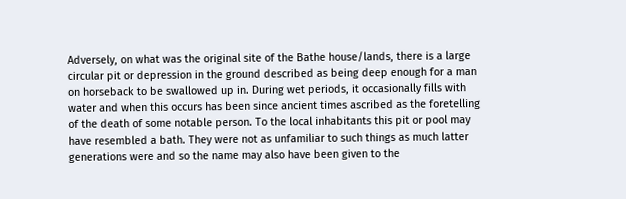Adversely, on what was the original site of the Bathe house/lands, there is a large circular pit or depression in the ground described as being deep enough for a man on horseback to be swallowed up in. During wet periods, it occasionally fills with water and when this occurs has been since ancient times ascribed as the foretelling of the death of some notable person. To the local inhabitants this pit or pool may have resembled a bath. They were not as unfamiliar to such things as much latter generations were and so the name may also have been given to the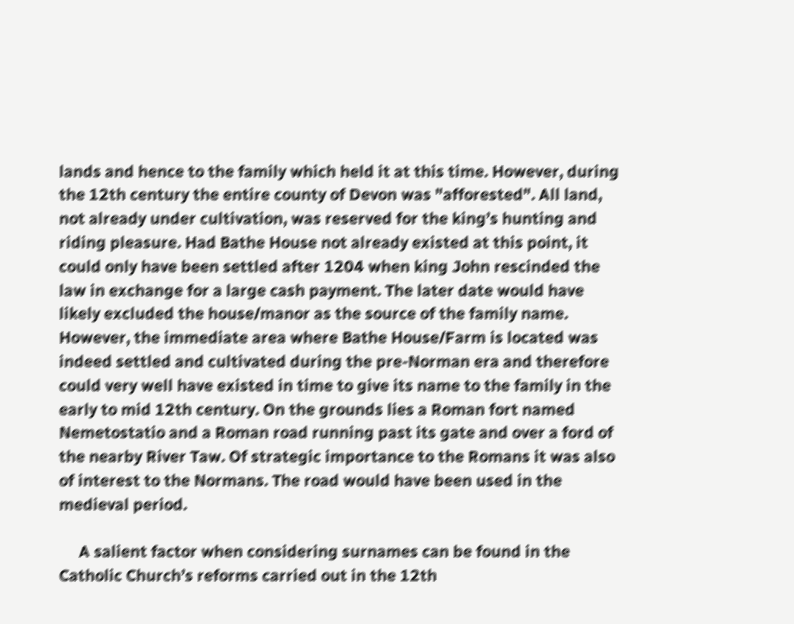lands and hence to the family which held it at this time. However, during the 12th century the entire county of Devon was "afforested". All land, not already under cultivation, was reserved for the king’s hunting and riding pleasure. Had Bathe House not already existed at this point, it could only have been settled after 1204 when king John rescinded the law in exchange for a large cash payment. The later date would have likely excluded the house/manor as the source of the family name. However, the immediate area where Bathe House/Farm is located was indeed settled and cultivated during the pre-Norman era and therefore could very well have existed in time to give its name to the family in the early to mid 12th century. On the grounds lies a Roman fort named Nemetostatio and a Roman road running past its gate and over a ford of the nearby River Taw. Of strategic importance to the Romans it was also of interest to the Normans. The road would have been used in the medieval period.

     A salient factor when considering surnames can be found in the Catholic Church’s reforms carried out in the 12th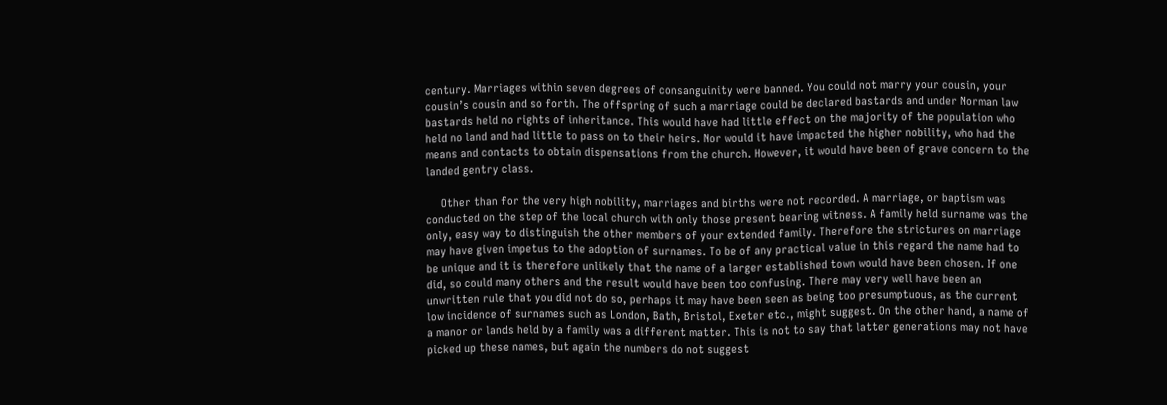century. Marriages within seven degrees of consanguinity were banned. You could not marry your cousin, your cousin’s cousin and so forth. The offspring of such a marriage could be declared bastards and under Norman law bastards held no rights of inheritance. This would have had little effect on the majority of the population who held no land and had little to pass on to their heirs. Nor would it have impacted the higher nobility, who had the means and contacts to obtain dispensations from the church. However, it would have been of grave concern to the landed gentry class.

     Other than for the very high nobility, marriages and births were not recorded. A marriage, or baptism was conducted on the step of the local church with only those present bearing witness. A family held surname was the only, easy way to distinguish the other members of your extended family. Therefore the strictures on marriage may have given impetus to the adoption of surnames. To be of any practical value in this regard the name had to be unique and it is therefore unlikely that the name of a larger established town would have been chosen. If one did, so could many others and the result would have been too confusing. There may very well have been an unwritten rule that you did not do so, perhaps it may have been seen as being too presumptuous, as the current low incidence of surnames such as London, Bath, Bristol, Exeter etc., might suggest. On the other hand, a name of a manor or lands held by a family was a different matter. This is not to say that latter generations may not have picked up these names, but again the numbers do not suggest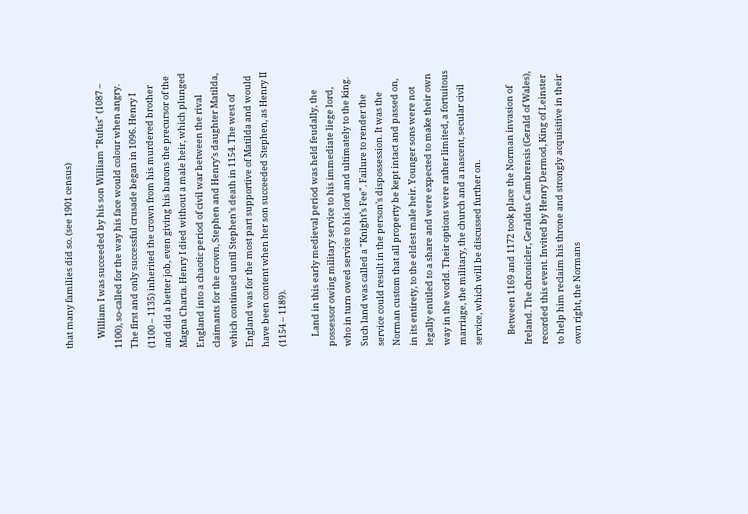that many families did so. (see 1901 census)

     William I was succeeded by his son William "Rufus" (1087 – 1100), so-called for the way his face would colour when angry. The first and only successful crusade began in 1096. Henry I (1100 – 1135) inherited the crown from his murdered brother and did a better job, even giving his barons the precursor of the Magna Charta. Henry I died without a male heir, which plunged England into a chaotic period of civil war between the rival claimants for the crown, Stephen and Henry’s daughter Matilda, which continued until Stephen’s death in 1154. The west of England was for the most part supportive of Matilda and would have been content when her son succeeded Stephen, as Henry II (1154 – 1189).

     Land in this early medieval period was held feudally, the possessor owing military service to his immediate liege lord, who in turn owed service to his lord and ultimately to the king. Such land was called a "Knight’s Fee". Failure to render the service could result in the person’s dispossession. It was the Norman custom that all property be kept intact and passed on, in its entirety, to the eldest male heir. Younger sons were not legally entitled to a share and were expected to make their own way in the world. Their options were rather limited, a fortuitous marriage, the military, the church and a nascent, secular civil service, which will be discussed further on.

     Between 1169 and 1172 took place the Norman invasion of Ireland. The chronicler, Geraldus Cambrensis (Gerald of Wales), recorded this event. Invited by Henry Dermod, King of Leinster to help him reclaim his throne and strongly acquisitive in their own right, the Normans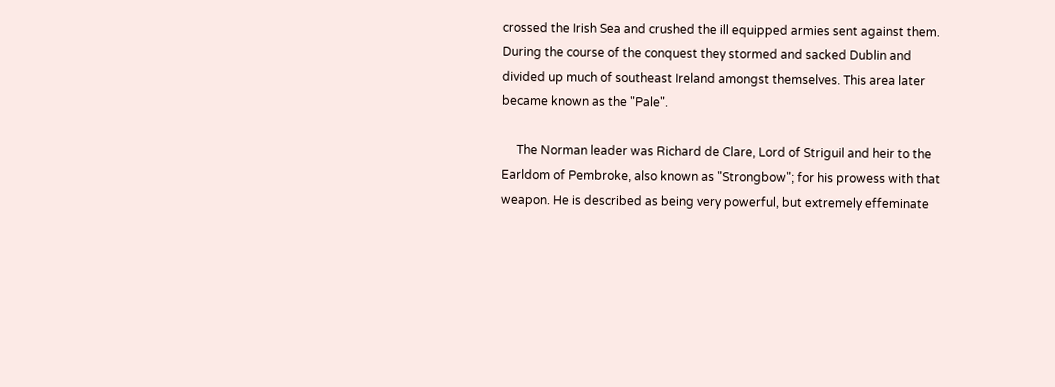crossed the Irish Sea and crushed the ill equipped armies sent against them. During the course of the conquest they stormed and sacked Dublin and divided up much of southeast Ireland amongst themselves. This area later became known as the "Pale".

     The Norman leader was Richard de Clare, Lord of Striguil and heir to the Earldom of Pembroke, also known as "Strongbow"; for his prowess with that weapon. He is described as being very powerful, but extremely effeminate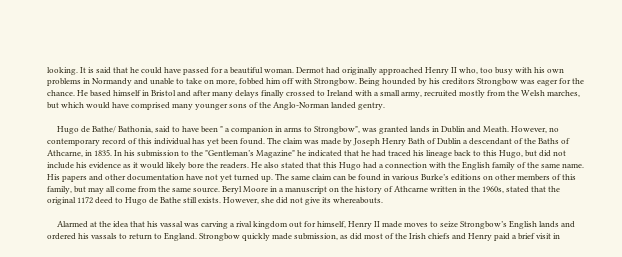looking. It is said that he could have passed for a beautiful woman. Dermot had originally approached Henry II who, too busy with his own problems in Normandy and unable to take on more, fobbed him off with Strongbow. Being hounded by his creditors Strongbow was eager for the chance. He based himself in Bristol and after many delays finally crossed to Ireland with a small army, recruited mostly from the Welsh marches, but which would have comprised many younger sons of the Anglo-Norman landed gentry.

     Hugo de Bathe/ Bathonia, said to have been " a companion in arms to Strongbow", was granted lands in Dublin and Meath. However, no contemporary record of this individual has yet been found. The claim was made by Joseph Henry Bath of Dublin a descendant of the Baths of Athcarne, in 1835. In his submission to the "Gentleman’s Magazine" he indicated that he had traced his lineage back to this Hugo, but did not include his evidence as it would likely bore the readers. He also stated that this Hugo had a connection with the English family of the same name. His papers and other documentation have not yet turned up. The same claim can be found in various Burke’s editions on other members of this family, but may all come from the same source. Beryl Moore in a manuscript on the history of Athcarne written in the 1960s, stated that the original 1172 deed to Hugo de Bathe still exists. However, she did not give its whereabouts.

     Alarmed at the idea that his vassal was carving a rival kingdom out for himself, Henry II made moves to seize Strongbow’s English lands and ordered his vassals to return to England. Strongbow quickly made submission, as did most of the Irish chiefs and Henry paid a brief visit in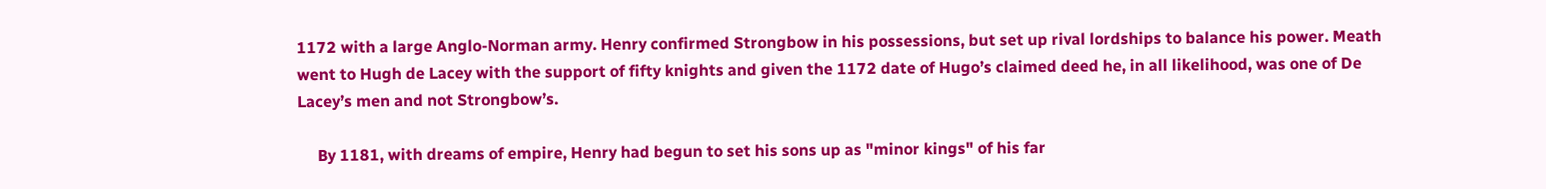1172 with a large Anglo-Norman army. Henry confirmed Strongbow in his possessions, but set up rival lordships to balance his power. Meath went to Hugh de Lacey with the support of fifty knights and given the 1172 date of Hugo’s claimed deed he, in all likelihood, was one of De Lacey’s men and not Strongbow’s.

     By 1181, with dreams of empire, Henry had begun to set his sons up as "minor kings" of his far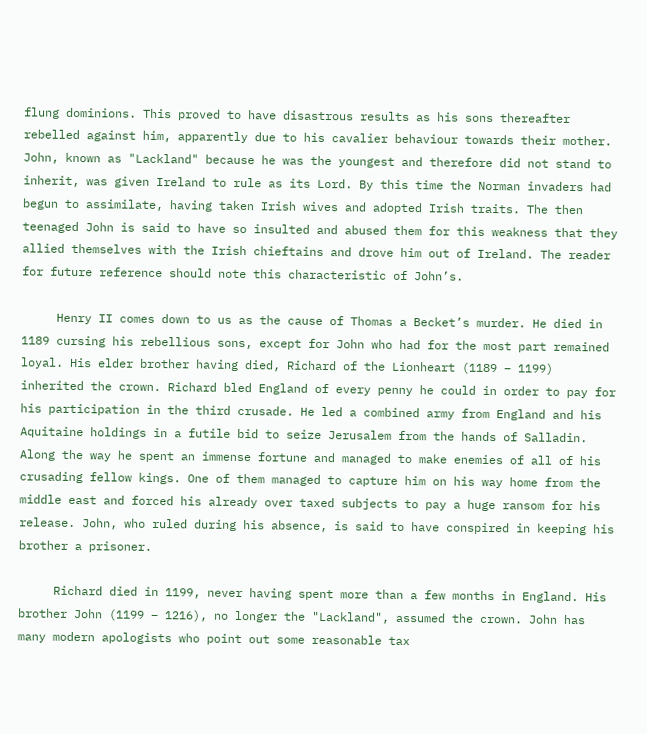flung dominions. This proved to have disastrous results as his sons thereafter rebelled against him, apparently due to his cavalier behaviour towards their mother. John, known as "Lackland" because he was the youngest and therefore did not stand to inherit, was given Ireland to rule as its Lord. By this time the Norman invaders had begun to assimilate, having taken Irish wives and adopted Irish traits. The then teenaged John is said to have so insulted and abused them for this weakness that they allied themselves with the Irish chieftains and drove him out of Ireland. The reader for future reference should note this characteristic of John’s.

     Henry II comes down to us as the cause of Thomas a Becket’s murder. He died in 1189 cursing his rebellious sons, except for John who had for the most part remained loyal. His elder brother having died, Richard of the Lionheart (1189 – 1199) inherited the crown. Richard bled England of every penny he could in order to pay for his participation in the third crusade. He led a combined army from England and his Aquitaine holdings in a futile bid to seize Jerusalem from the hands of Salladin. Along the way he spent an immense fortune and managed to make enemies of all of his crusading fellow kings. One of them managed to capture him on his way home from the middle east and forced his already over taxed subjects to pay a huge ransom for his release. John, who ruled during his absence, is said to have conspired in keeping his brother a prisoner.

     Richard died in 1199, never having spent more than a few months in England. His brother John (1199 – 1216), no longer the "Lackland", assumed the crown. John has many modern apologists who point out some reasonable tax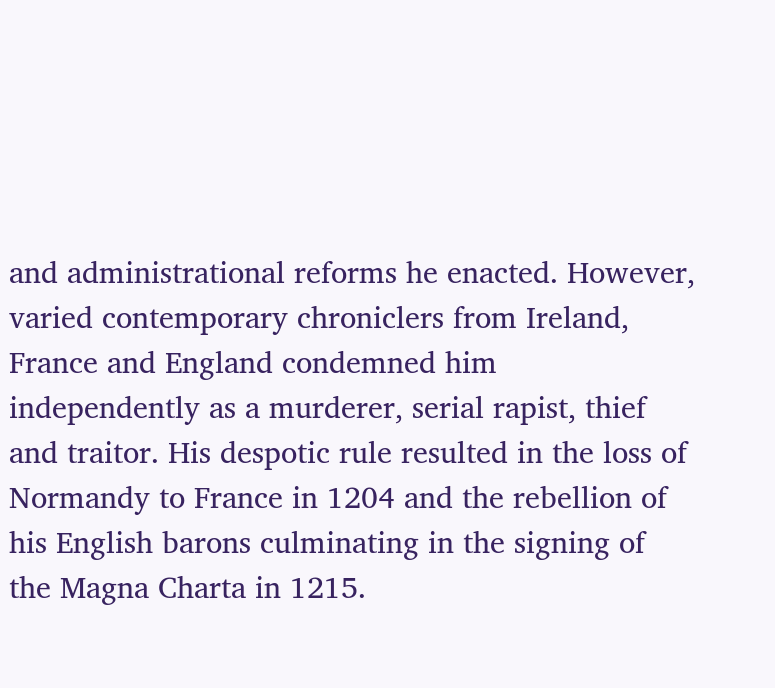and administrational reforms he enacted. However, varied contemporary chroniclers from Ireland, France and England condemned him independently as a murderer, serial rapist, thief and traitor. His despotic rule resulted in the loss of Normandy to France in 1204 and the rebellion of his English barons culminating in the signing of the Magna Charta in 1215.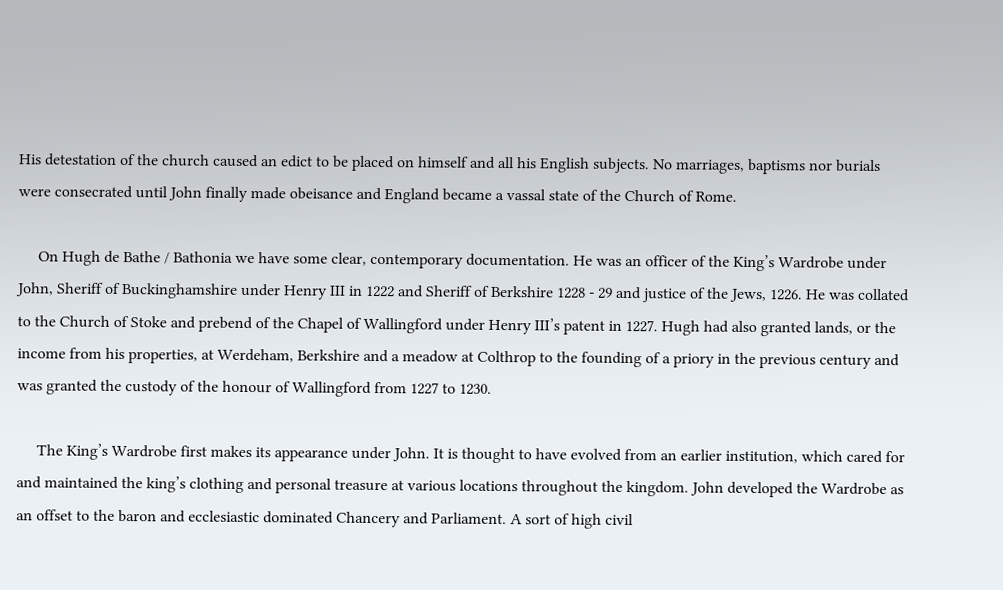His detestation of the church caused an edict to be placed on himself and all his English subjects. No marriages, baptisms nor burials were consecrated until John finally made obeisance and England became a vassal state of the Church of Rome.

     On Hugh de Bathe / Bathonia we have some clear, contemporary documentation. He was an officer of the King’s Wardrobe under John, Sheriff of Buckinghamshire under Henry III in 1222 and Sheriff of Berkshire 1228 - 29 and justice of the Jews, 1226. He was collated to the Church of Stoke and prebend of the Chapel of Wallingford under Henry III’s patent in 1227. Hugh had also granted lands, or the income from his properties, at Werdeham, Berkshire and a meadow at Colthrop to the founding of a priory in the previous century and was granted the custody of the honour of Wallingford from 1227 to 1230.

     The King’s Wardrobe first makes its appearance under John. It is thought to have evolved from an earlier institution, which cared for and maintained the king’s clothing and personal treasure at various locations throughout the kingdom. John developed the Wardrobe as an offset to the baron and ecclesiastic dominated Chancery and Parliament. A sort of high civil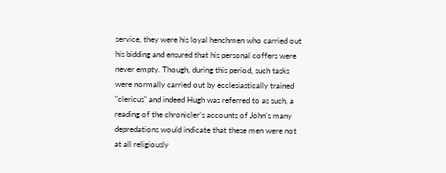service, they were his loyal henchmen who carried out his bidding and ensured that his personal coffers were never empty. Though, during this period, such tasks were normally carried out by ecclesiastically trained "clericus" and indeed Hugh was referred to as such, a reading of the chronicler’s accounts of John’s many depredations would indicate that these men were not at all religiously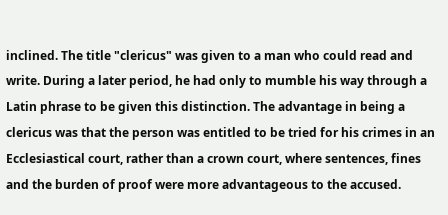inclined. The title "clericus" was given to a man who could read and write. During a later period, he had only to mumble his way through a Latin phrase to be given this distinction. The advantage in being a clericus was that the person was entitled to be tried for his crimes in an Ecclesiastical court, rather than a crown court, where sentences, fines and the burden of proof were more advantageous to the accused.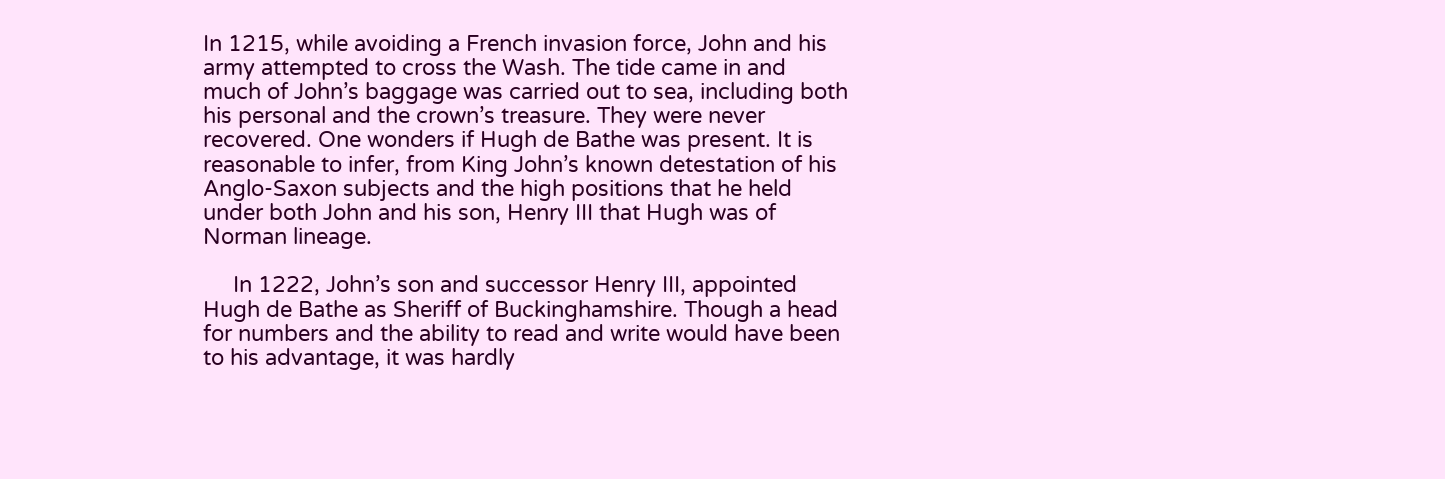In 1215, while avoiding a French invasion force, John and his army attempted to cross the Wash. The tide came in and much of John’s baggage was carried out to sea, including both his personal and the crown’s treasure. They were never recovered. One wonders if Hugh de Bathe was present. It is reasonable to infer, from King John’s known detestation of his Anglo-Saxon subjects and the high positions that he held under both John and his son, Henry III that Hugh was of Norman lineage.

     In 1222, John’s son and successor Henry III, appointed Hugh de Bathe as Sheriff of Buckinghamshire. Though a head for numbers and the ability to read and write would have been to his advantage, it was hardly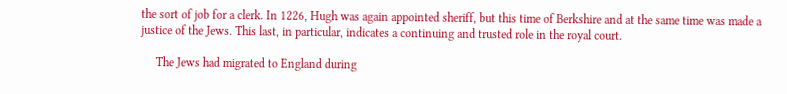the sort of job for a clerk. In 1226, Hugh was again appointed sheriff, but this time of Berkshire and at the same time was made a justice of the Jews. This last, in particular, indicates a continuing and trusted role in the royal court.

     The Jews had migrated to England during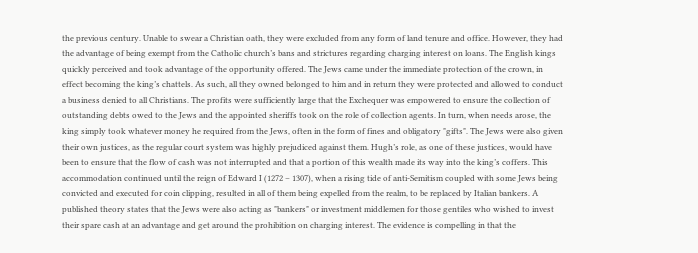the previous century. Unable to swear a Christian oath, they were excluded from any form of land tenure and office. However, they had the advantage of being exempt from the Catholic church’s bans and strictures regarding charging interest on loans. The English kings quickly perceived and took advantage of the opportunity offered. The Jews came under the immediate protection of the crown, in effect becoming the king’s chattels. As such, all they owned belonged to him and in return they were protected and allowed to conduct a business denied to all Christians. The profits were sufficiently large that the Exchequer was empowered to ensure the collection of outstanding debts owed to the Jews and the appointed sheriffs took on the role of collection agents. In turn, when needs arose, the king simply took whatever money he required from the Jews, often in the form of fines and obligatory "gifts". The Jews were also given their own justices, as the regular court system was highly prejudiced against them. Hugh’s role, as one of these justices, would have been to ensure that the flow of cash was not interrupted and that a portion of this wealth made its way into the king’s coffers. This accommodation continued until the reign of Edward I (1272 – 1307), when a rising tide of anti-Semitism coupled with some Jews being convicted and executed for coin clipping, resulted in all of them being expelled from the realm, to be replaced by Italian bankers. A published theory states that the Jews were also acting as "bankers" or investment middlemen for those gentiles who wished to invest their spare cash at an advantage and get around the prohibition on charging interest. The evidence is compelling in that the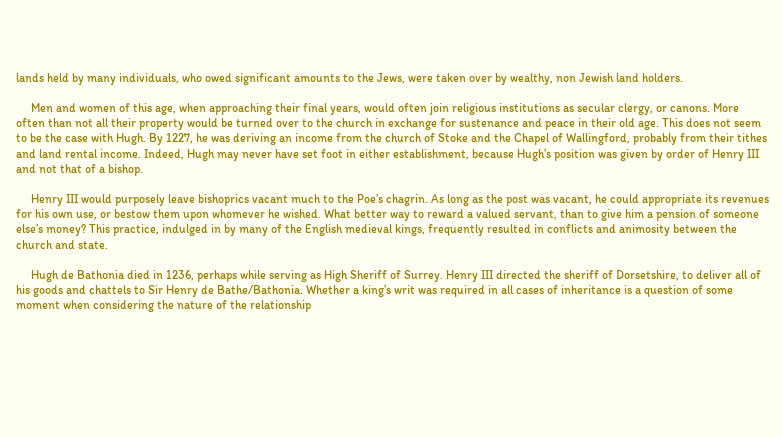lands held by many individuals, who owed significant amounts to the Jews, were taken over by wealthy, non Jewish land holders.

     Men and women of this age, when approaching their final years, would often join religious institutions as secular clergy, or canons. More often than not all their property would be turned over to the church in exchange for sustenance and peace in their old age. This does not seem to be the case with Hugh. By 1227, he was deriving an income from the church of Stoke and the Chapel of Wallingford, probably from their tithes and land rental income. Indeed, Hugh may never have set foot in either establishment, because Hugh’s position was given by order of Henry III and not that of a bishop.

     Henry III would purposely leave bishoprics vacant much to the Poe’s chagrin. As long as the post was vacant, he could appropriate its revenues for his own use, or bestow them upon whomever he wished. What better way to reward a valued servant, than to give him a pension of someone else’s money? This practice, indulged in by many of the English medieval kings, frequently resulted in conflicts and animosity between the church and state.

     Hugh de Bathonia died in 1236, perhaps while serving as High Sheriff of Surrey. Henry III directed the sheriff of Dorsetshire, to deliver all of his goods and chattels to Sir Henry de Bathe/Bathonia. Whether a king’s writ was required in all cases of inheritance is a question of some moment when considering the nature of the relationship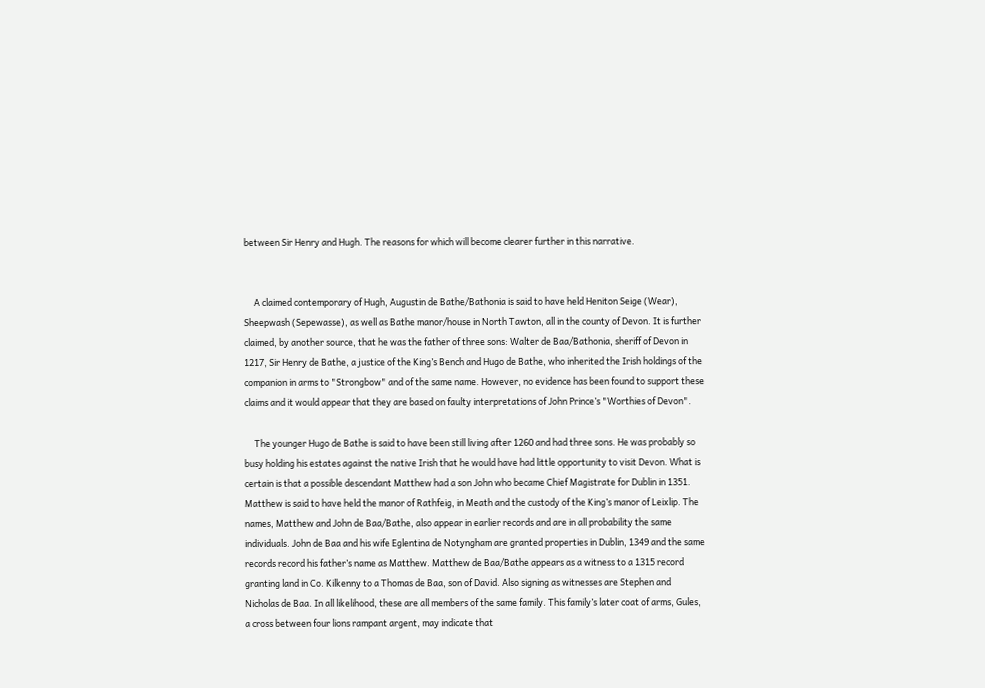between Sir Henry and Hugh. The reasons for which will become clearer further in this narrative.


     A claimed contemporary of Hugh, Augustin de Bathe/Bathonia is said to have held Heniton Seige (Wear), Sheepwash (Sepewasse), as well as Bathe manor/house in North Tawton, all in the county of Devon. It is further claimed, by another source, that he was the father of three sons: Walter de Baa/Bathonia, sheriff of Devon in 1217, Sir Henry de Bathe, a justice of the King’s Bench and Hugo de Bathe, who inherited the Irish holdings of the companion in arms to "Strongbow" and of the same name. However, no evidence has been found to support these claims and it would appear that they are based on faulty interpretations of John Prince’s "Worthies of Devon".

     The younger Hugo de Bathe is said to have been still living after 1260 and had three sons. He was probably so busy holding his estates against the native Irish that he would have had little opportunity to visit Devon. What is certain is that a possible descendant Matthew had a son John who became Chief Magistrate for Dublin in 1351. Matthew is said to have held the manor of Rathfeig, in Meath and the custody of the King’s manor of Leixlip. The names, Matthew and John de Baa/Bathe, also appear in earlier records and are in all probability the same individuals. John de Baa and his wife Eglentina de Notyngham are granted properties in Dublin, 1349 and the same records record his father’s name as Matthew. Matthew de Baa/Bathe appears as a witness to a 1315 record granting land in Co. Kilkenny to a Thomas de Baa, son of David. Also signing as witnesses are Stephen and Nicholas de Baa. In all likelihood, these are all members of the same family. This family’s later coat of arms, Gules, a cross between four lions rampant argent, may indicate that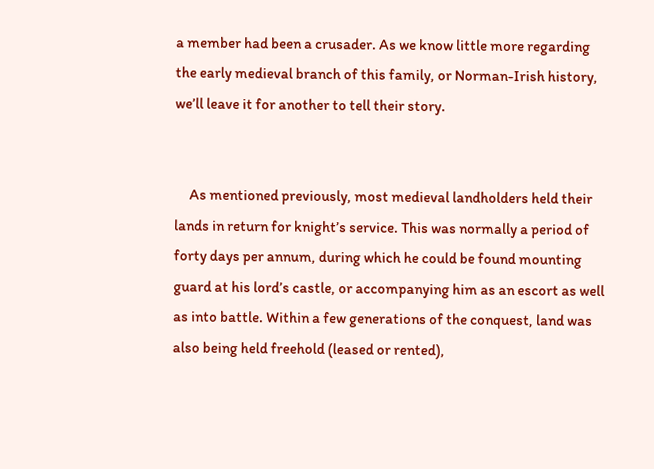a member had been a crusader. As we know little more regarding the early medieval branch of this family, or Norman-Irish history, we’ll leave it for another to tell their story.


     As mentioned previously, most medieval landholders held their lands in return for knight’s service. This was normally a period of forty days per annum, during which he could be found mounting guard at his lord’s castle, or accompanying him as an escort as well as into battle. Within a few generations of the conquest, land was also being held freehold (leased or rented),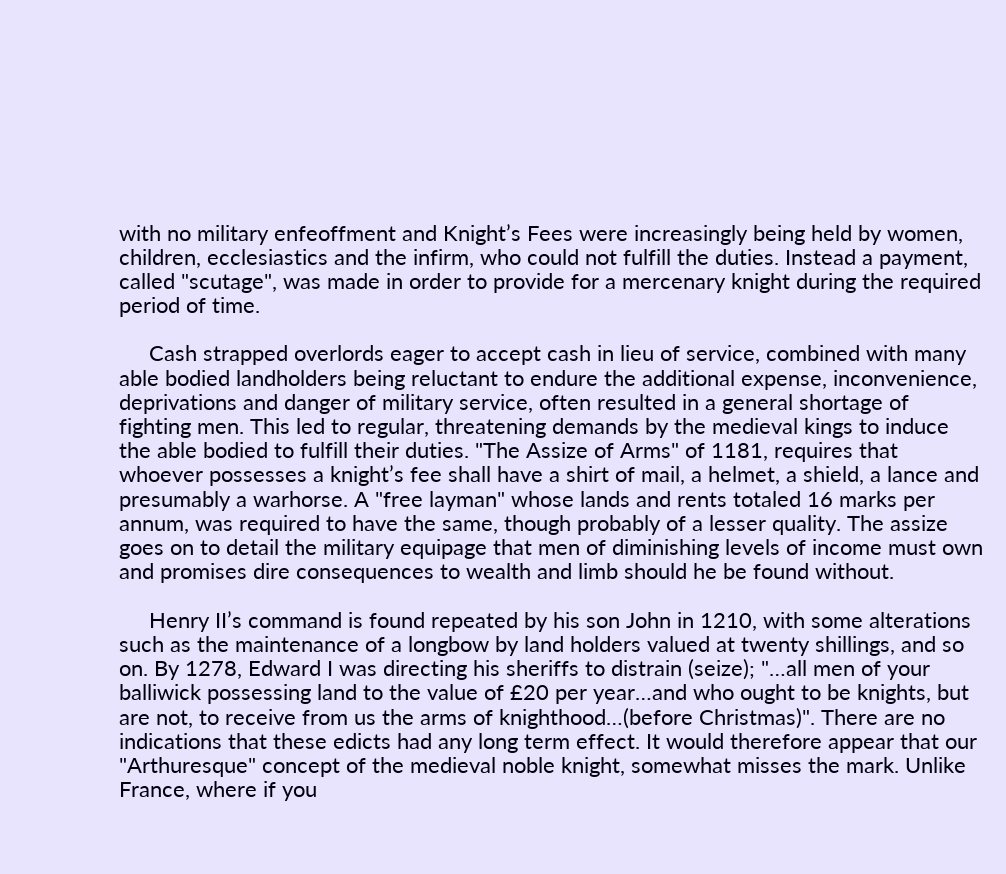with no military enfeoffment and Knight’s Fees were increasingly being held by women, children, ecclesiastics and the infirm, who could not fulfill the duties. Instead a payment, called "scutage", was made in order to provide for a mercenary knight during the required period of time.

     Cash strapped overlords eager to accept cash in lieu of service, combined with many able bodied landholders being reluctant to endure the additional expense, inconvenience, deprivations and danger of military service, often resulted in a general shortage of fighting men. This led to regular, threatening demands by the medieval kings to induce the able bodied to fulfill their duties. "The Assize of Arms" of 1181, requires that whoever possesses a knight’s fee shall have a shirt of mail, a helmet, a shield, a lance and presumably a warhorse. A "free layman" whose lands and rents totaled 16 marks per annum, was required to have the same, though probably of a lesser quality. The assize goes on to detail the military equipage that men of diminishing levels of income must own and promises dire consequences to wealth and limb should he be found without.

     Henry II’s command is found repeated by his son John in 1210, with some alterations such as the maintenance of a longbow by land holders valued at twenty shillings, and so on. By 1278, Edward I was directing his sheriffs to distrain (seize); "…all men of your balliwick possessing land to the value of £20 per year…and who ought to be knights, but are not, to receive from us the arms of knighthood…(before Christmas)". There are no indications that these edicts had any long term effect. It would therefore appear that our "Arthuresque" concept of the medieval noble knight, somewhat misses the mark. Unlike France, where if you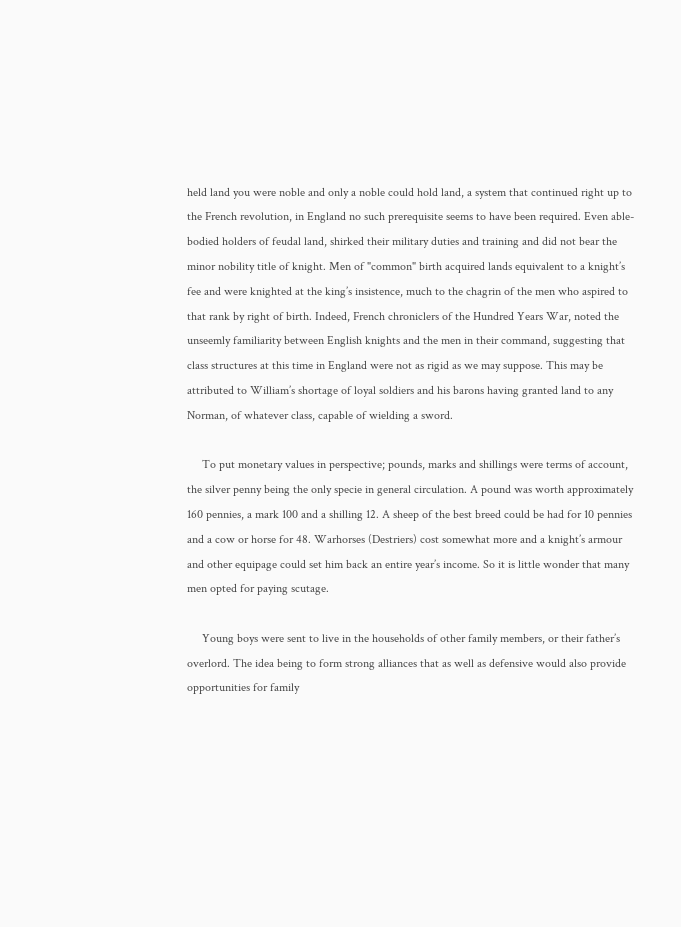held land you were noble and only a noble could hold land, a system that continued right up to the French revolution, in England no such prerequisite seems to have been required. Even able-bodied holders of feudal land, shirked their military duties and training and did not bear the minor nobility title of knight. Men of "common" birth acquired lands equivalent to a knight’s fee and were knighted at the king’s insistence, much to the chagrin of the men who aspired to that rank by right of birth. Indeed, French chroniclers of the Hundred Years War, noted the unseemly familiarity between English knights and the men in their command, suggesting that class structures at this time in England were not as rigid as we may suppose. This may be attributed to William’s shortage of loyal soldiers and his barons having granted land to any Norman, of whatever class, capable of wielding a sword.

     To put monetary values in perspective; pounds, marks and shillings were terms of account, the silver penny being the only specie in general circulation. A pound was worth approximately 160 pennies, a mark 100 and a shilling 12. A sheep of the best breed could be had for 10 pennies and a cow or horse for 48. Warhorses (Destriers) cost somewhat more and a knight’s armour and other equipage could set him back an entire year’s income. So it is little wonder that many men opted for paying scutage.

     Young boys were sent to live in the households of other family members, or their father’s overlord. The idea being to form strong alliances that as well as defensive would also provide opportunities for family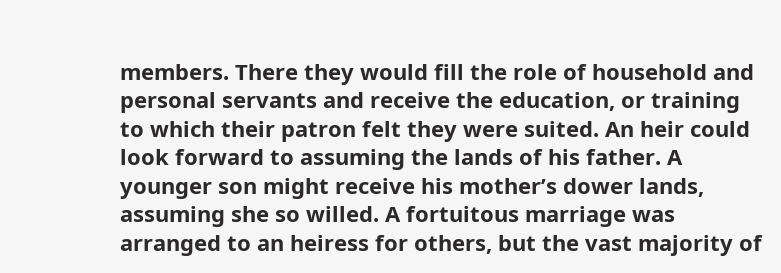members. There they would fill the role of household and personal servants and receive the education, or training to which their patron felt they were suited. An heir could look forward to assuming the lands of his father. A younger son might receive his mother’s dower lands, assuming she so willed. A fortuitous marriage was arranged to an heiress for others, but the vast majority of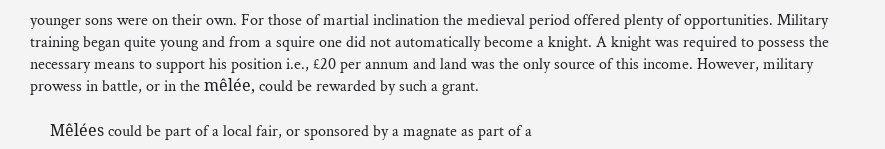younger sons were on their own. For those of martial inclination the medieval period offered plenty of opportunities. Military training began quite young and from a squire one did not automatically become a knight. A knight was required to possess the necessary means to support his position i.e., £20 per annum and land was the only source of this income. However, military prowess in battle, or in the mêlée, could be rewarded by such a grant.

     Mêlées could be part of a local fair, or sponsored by a magnate as part of a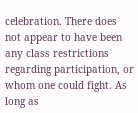celebration. There does not appear to have been any class restrictions regarding participation, or whom one could fight. As long as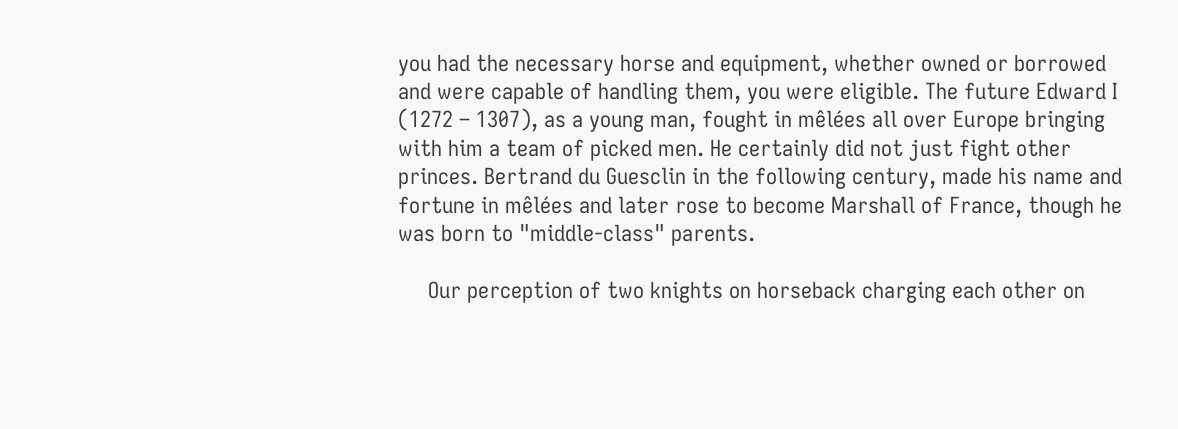you had the necessary horse and equipment, whether owned or borrowed and were capable of handling them, you were eligible. The future Edward I (1272 – 1307), as a young man, fought in mêlées all over Europe bringing with him a team of picked men. He certainly did not just fight other princes. Bertrand du Guesclin in the following century, made his name and fortune in mêlées and later rose to become Marshall of France, though he was born to "middle-class" parents.

     Our perception of two knights on horseback charging each other on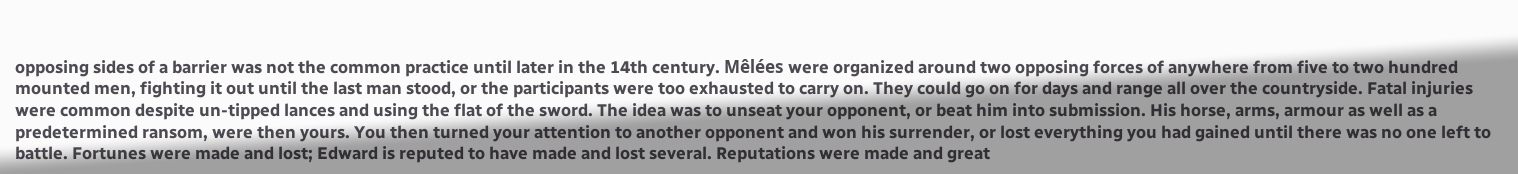opposing sides of a barrier was not the common practice until later in the 14th century. Mêlées were organized around two opposing forces of anywhere from five to two hundred mounted men, fighting it out until the last man stood, or the participants were too exhausted to carry on. They could go on for days and range all over the countryside. Fatal injuries were common despite un-tipped lances and using the flat of the sword. The idea was to unseat your opponent, or beat him into submission. His horse, arms, armour as well as a predetermined ransom, were then yours. You then turned your attention to another opponent and won his surrender, or lost everything you had gained until there was no one left to battle. Fortunes were made and lost; Edward is reputed to have made and lost several. Reputations were made and great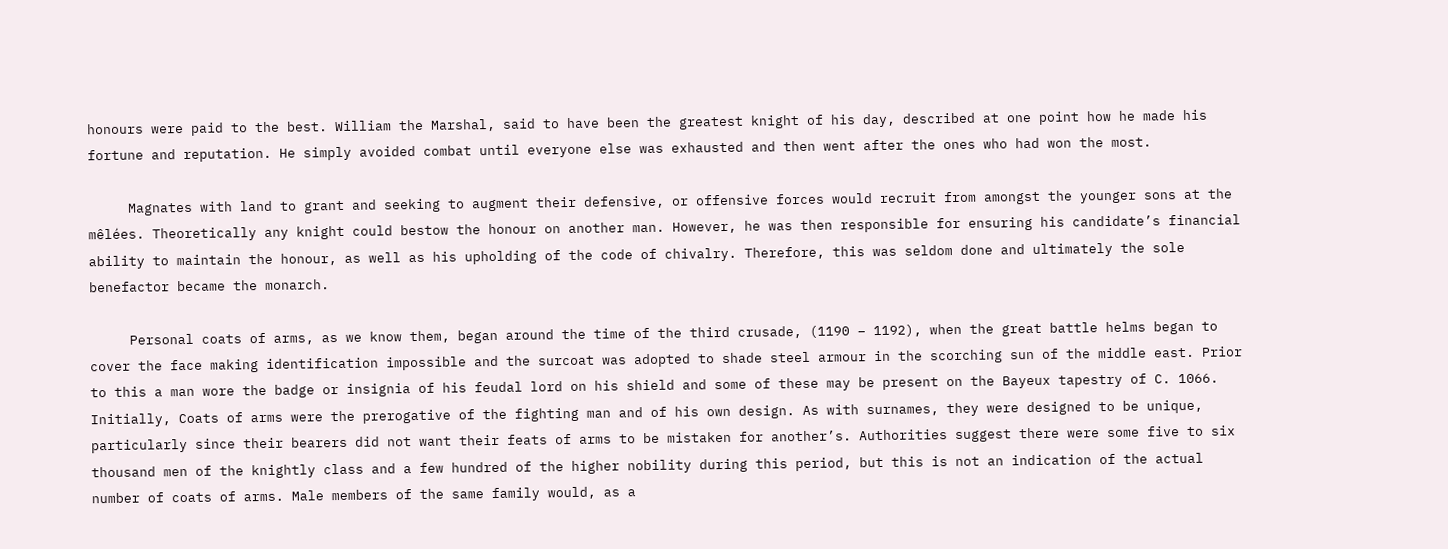honours were paid to the best. William the Marshal, said to have been the greatest knight of his day, described at one point how he made his fortune and reputation. He simply avoided combat until everyone else was exhausted and then went after the ones who had won the most.

     Magnates with land to grant and seeking to augment their defensive, or offensive forces would recruit from amongst the younger sons at the mêlées. Theoretically any knight could bestow the honour on another man. However, he was then responsible for ensuring his candidate’s financial ability to maintain the honour, as well as his upholding of the code of chivalry. Therefore, this was seldom done and ultimately the sole benefactor became the monarch.

     Personal coats of arms, as we know them, began around the time of the third crusade, (1190 – 1192), when the great battle helms began to cover the face making identification impossible and the surcoat was adopted to shade steel armour in the scorching sun of the middle east. Prior to this a man wore the badge or insignia of his feudal lord on his shield and some of these may be present on the Bayeux tapestry of C. 1066. Initially, Coats of arms were the prerogative of the fighting man and of his own design. As with surnames, they were designed to be unique, particularly since their bearers did not want their feats of arms to be mistaken for another’s. Authorities suggest there were some five to six thousand men of the knightly class and a few hundred of the higher nobility during this period, but this is not an indication of the actual number of coats of arms. Male members of the same family would, as a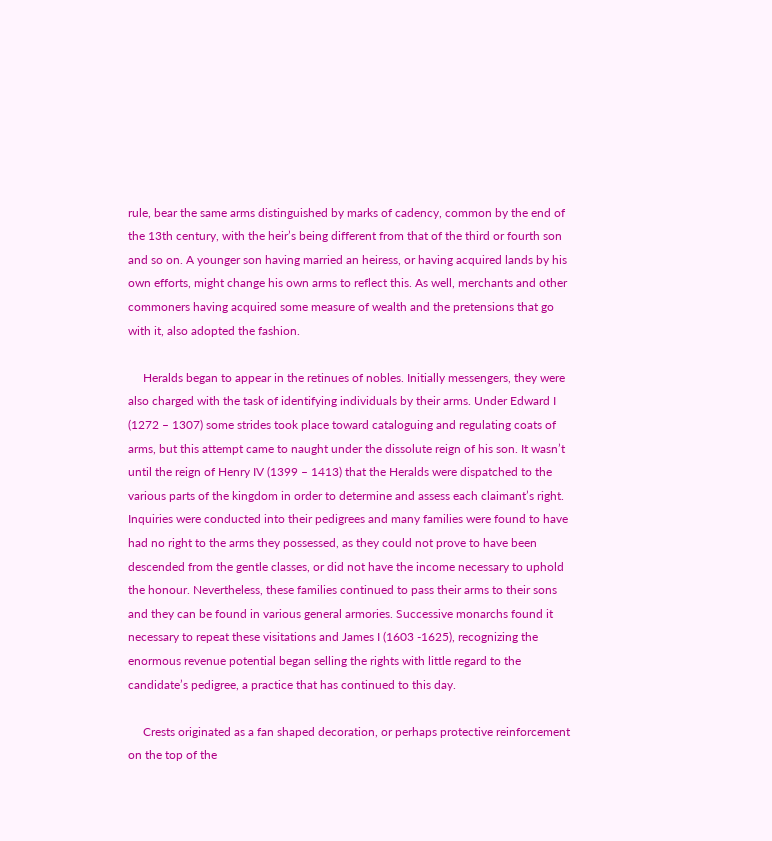rule, bear the same arms distinguished by marks of cadency, common by the end of the 13th century, with the heir’s being different from that of the third or fourth son and so on. A younger son having married an heiress, or having acquired lands by his own efforts, might change his own arms to reflect this. As well, merchants and other commoners having acquired some measure of wealth and the pretensions that go with it, also adopted the fashion.

     Heralds began to appear in the retinues of nobles. Initially messengers, they were also charged with the task of identifying individuals by their arms. Under Edward I (1272 – 1307) some strides took place toward cataloguing and regulating coats of arms, but this attempt came to naught under the dissolute reign of his son. It wasn’t until the reign of Henry IV (1399 – 1413) that the Heralds were dispatched to the various parts of the kingdom in order to determine and assess each claimant’s right. Inquiries were conducted into their pedigrees and many families were found to have had no right to the arms they possessed, as they could not prove to have been descended from the gentle classes, or did not have the income necessary to uphold the honour. Nevertheless, these families continued to pass their arms to their sons and they can be found in various general armories. Successive monarchs found it necessary to repeat these visitations and James I (1603 -1625), recognizing the enormous revenue potential began selling the rights with little regard to the candidate’s pedigree, a practice that has continued to this day.

     Crests originated as a fan shaped decoration, or perhaps protective reinforcement on the top of the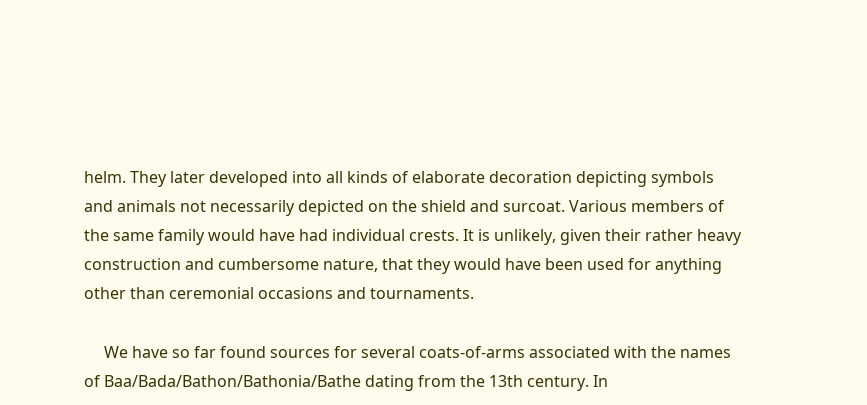helm. They later developed into all kinds of elaborate decoration depicting symbols and animals not necessarily depicted on the shield and surcoat. Various members of the same family would have had individual crests. It is unlikely, given their rather heavy construction and cumbersome nature, that they would have been used for anything other than ceremonial occasions and tournaments.

     We have so far found sources for several coats-of-arms associated with the names of Baa/Bada/Bathon/Bathonia/Bathe dating from the 13th century. In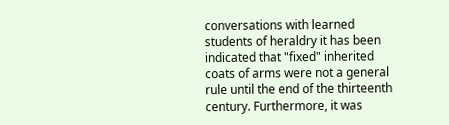conversations with learned students of heraldry it has been indicated that "fixed" inherited coats of arms were not a general rule until the end of the thirteenth century. Furthermore, it was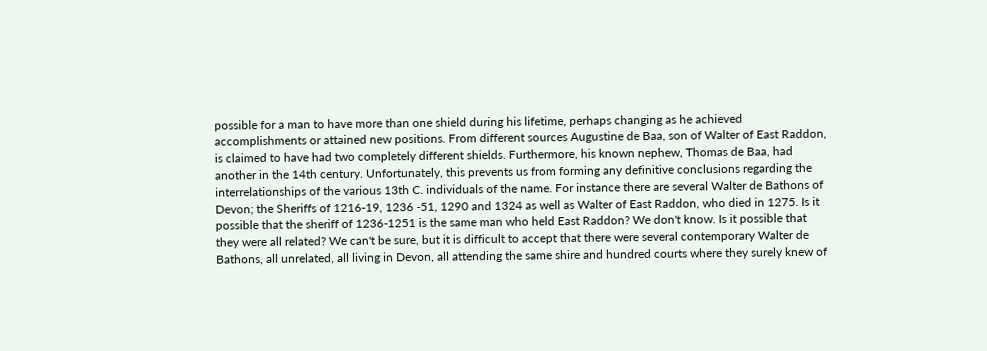possible for a man to have more than one shield during his lifetime, perhaps changing as he achieved accomplishments or attained new positions. From different sources Augustine de Baa, son of Walter of East Raddon, is claimed to have had two completely different shields. Furthermore, his known nephew, Thomas de Baa, had another in the 14th century. Unfortunately, this prevents us from forming any definitive conclusions regarding the interrelationships of the various 13th C. individuals of the name. For instance there are several Walter de Bathons of Devon; the Sheriffs of 1216-19, 1236 -51, 1290 and 1324 as well as Walter of East Raddon, who died in 1275. Is it possible that the sheriff of 1236-1251 is the same man who held East Raddon? We don't know. Is it possible that they were all related? We can't be sure, but it is difficult to accept that there were several contemporary Walter de Bathons, all unrelated, all living in Devon, all attending the same shire and hundred courts where they surely knew of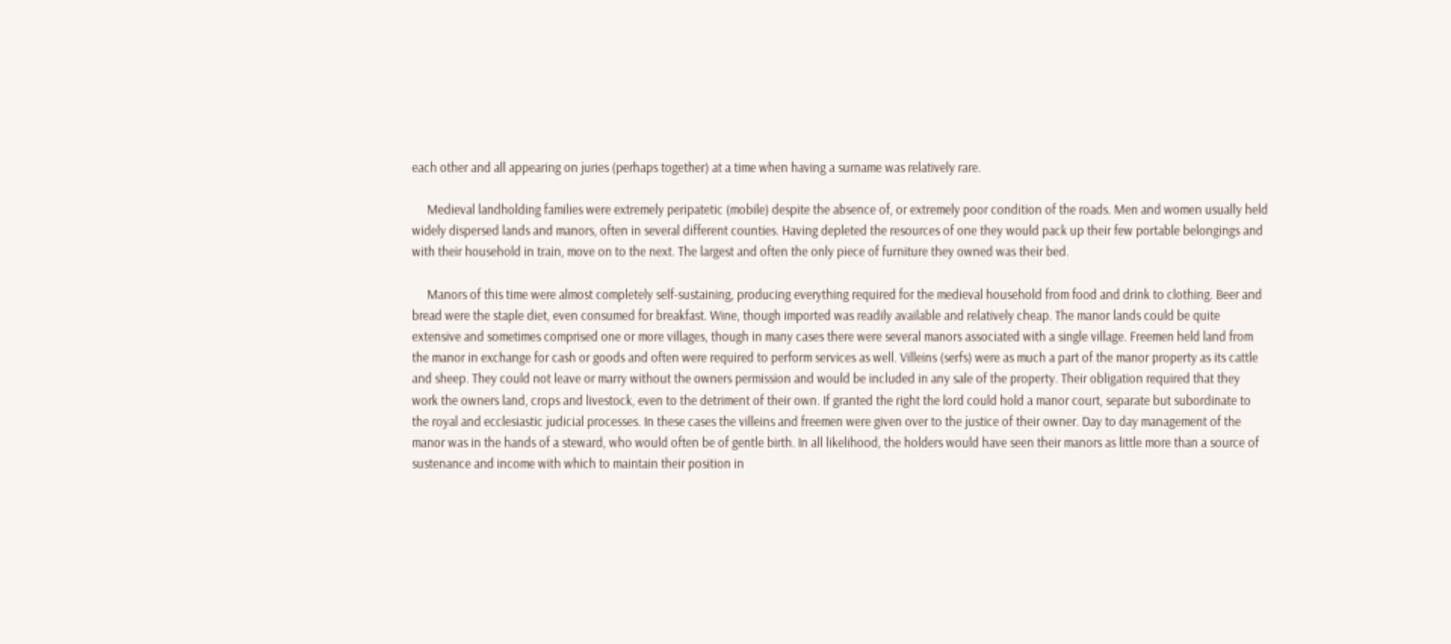each other and all appearing on juries (perhaps together) at a time when having a surname was relatively rare.

     Medieval landholding families were extremely peripatetic (mobile) despite the absence of, or extremely poor condition of the roads. Men and women usually held widely dispersed lands and manors, often in several different counties. Having depleted the resources of one they would pack up their few portable belongings and with their household in train, move on to the next. The largest and often the only piece of furniture they owned was their bed.

     Manors of this time were almost completely self-sustaining, producing everything required for the medieval household from food and drink to clothing. Beer and bread were the staple diet, even consumed for breakfast. Wine, though imported was readily available and relatively cheap. The manor lands could be quite extensive and sometimes comprised one or more villages, though in many cases there were several manors associated with a single village. Freemen held land from the manor in exchange for cash or goods and often were required to perform services as well. Villeins (serfs) were as much a part of the manor property as its cattle and sheep. They could not leave or marry without the owners permission and would be included in any sale of the property. Their obligation required that they work the owners land, crops and livestock, even to the detriment of their own. If granted the right the lord could hold a manor court, separate but subordinate to the royal and ecclesiastic judicial processes. In these cases the villeins and freemen were given over to the justice of their owner. Day to day management of the manor was in the hands of a steward, who would often be of gentle birth. In all likelihood, the holders would have seen their manors as little more than a source of sustenance and income with which to maintain their position in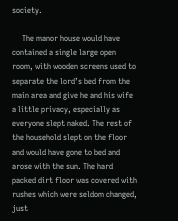society.

     The manor house would have contained a single large open room, with wooden screens used to separate the lord’s bed from the main area and give he and his wife a little privacy, especially as everyone slept naked. The rest of the household slept on the floor and would have gone to bed and arose with the sun. The hard packed dirt floor was covered with rushes which were seldom changed, just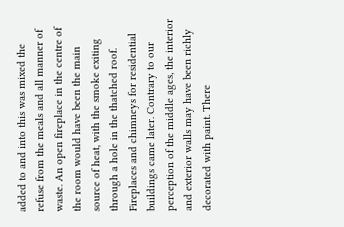added to and into this was mixed the refuse from the meals and all manner of waste. An open fireplace in the centre of the room would have been the main source of heat, with the smoke exiting through a hole in the thatched roof. Fireplaces and chimneys for residential buildings came later. Contrary to our perception of the middle ages, the interior and exterior walls may have been richly decorated with paint. There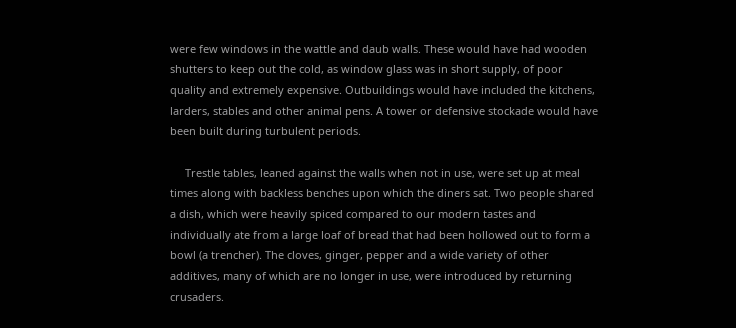were few windows in the wattle and daub walls. These would have had wooden shutters to keep out the cold, as window glass was in short supply, of poor quality and extremely expensive. Outbuildings would have included the kitchens, larders, stables and other animal pens. A tower or defensive stockade would have been built during turbulent periods.

     Trestle tables, leaned against the walls when not in use, were set up at meal times along with backless benches upon which the diners sat. Two people shared a dish, which were heavily spiced compared to our modern tastes and individually ate from a large loaf of bread that had been hollowed out to form a bowl (a trencher). The cloves, ginger, pepper and a wide variety of other additives, many of which are no longer in use, were introduced by returning crusaders.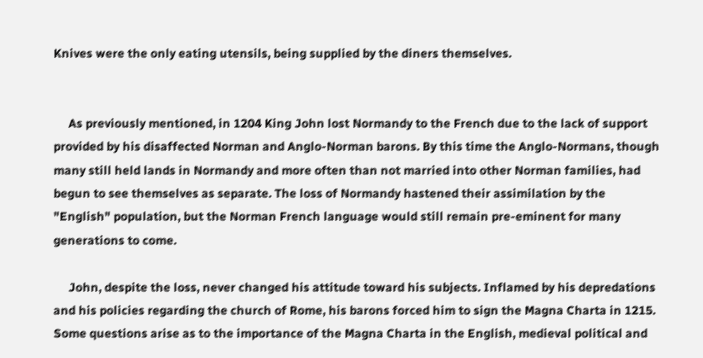Knives were the only eating utensils, being supplied by the diners themselves.


     As previously mentioned, in 1204 King John lost Normandy to the French due to the lack of support provided by his disaffected Norman and Anglo-Norman barons. By this time the Anglo-Normans, though many still held lands in Normandy and more often than not married into other Norman families, had begun to see themselves as separate. The loss of Normandy hastened their assimilation by the "English" population, but the Norman French language would still remain pre-eminent for many generations to come.

     John, despite the loss, never changed his attitude toward his subjects. Inflamed by his depredations and his policies regarding the church of Rome, his barons forced him to sign the Magna Charta in 1215. Some questions arise as to the importance of the Magna Charta in the English, medieval political and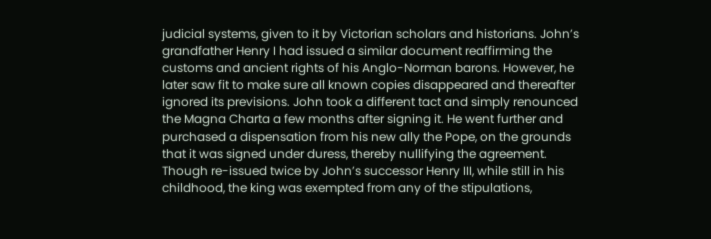judicial systems, given to it by Victorian scholars and historians. John’s grandfather Henry I had issued a similar document reaffirming the customs and ancient rights of his Anglo-Norman barons. However, he later saw fit to make sure all known copies disappeared and thereafter ignored its previsions. John took a different tact and simply renounced the Magna Charta a few months after signing it. He went further and purchased a dispensation from his new ally the Pope, on the grounds that it was signed under duress, thereby nullifying the agreement. Though re-issued twice by John’s successor Henry III, while still in his childhood, the king was exempted from any of the stipulations,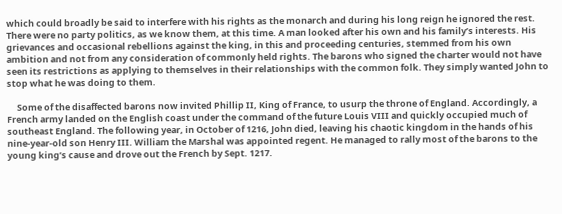which could broadly be said to interfere with his rights as the monarch and during his long reign he ignored the rest. There were no party politics, as we know them, at this time. A man looked after his own and his family’s interests. His grievances and occasional rebellions against the king, in this and proceeding centuries, stemmed from his own ambition and not from any consideration of commonly held rights. The barons who signed the charter would not have seen its restrictions as applying to themselves in their relationships with the common folk. They simply wanted John to stop what he was doing to them.

     Some of the disaffected barons now invited Phillip II, King of France, to usurp the throne of England. Accordingly, a French army landed on the English coast under the command of the future Louis VIII and quickly occupied much of southeast England. The following year, in October of 1216, John died, leaving his chaotic kingdom in the hands of his nine-year-old son Henry III. William the Marshal was appointed regent. He managed to rally most of the barons to the young king’s cause and drove out the French by Sept. 1217.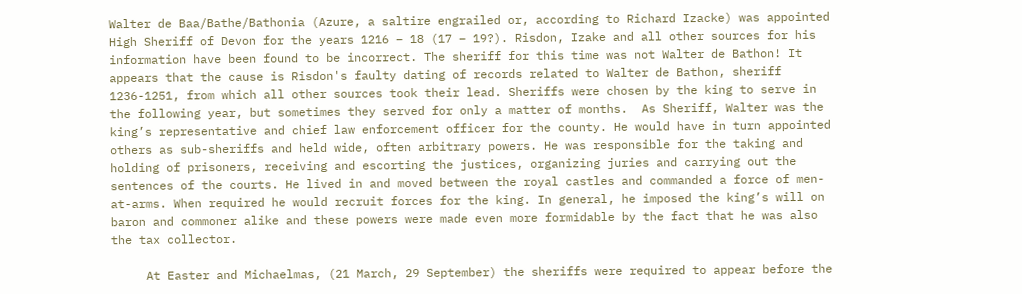Walter de Baa/Bathe/Bathonia (Azure, a saltire engrailed or, according to Richard Izacke) was appointed High Sheriff of Devon for the years 1216 – 18 (17 – 19?). Risdon, Izake and all other sources for his information have been found to be incorrect. The sheriff for this time was not Walter de Bathon! It appears that the cause is Risdon's faulty dating of records related to Walter de Bathon, sheriff 1236-1251, from which all other sources took their lead. Sheriffs were chosen by the king to serve in the following year, but sometimes they served for only a matter of months.  As Sheriff, Walter was the king’s representative and chief law enforcement officer for the county. He would have in turn appointed others as sub-sheriffs and held wide, often arbitrary powers. He was responsible for the taking and holding of prisoners, receiving and escorting the justices, organizing juries and carrying out the sentences of the courts. He lived in and moved between the royal castles and commanded a force of men-at-arms. When required he would recruit forces for the king. In general, he imposed the king’s will on baron and commoner alike and these powers were made even more formidable by the fact that he was also the tax collector.

     At Easter and Michaelmas, (21 March, 29 September) the sheriffs were required to appear before the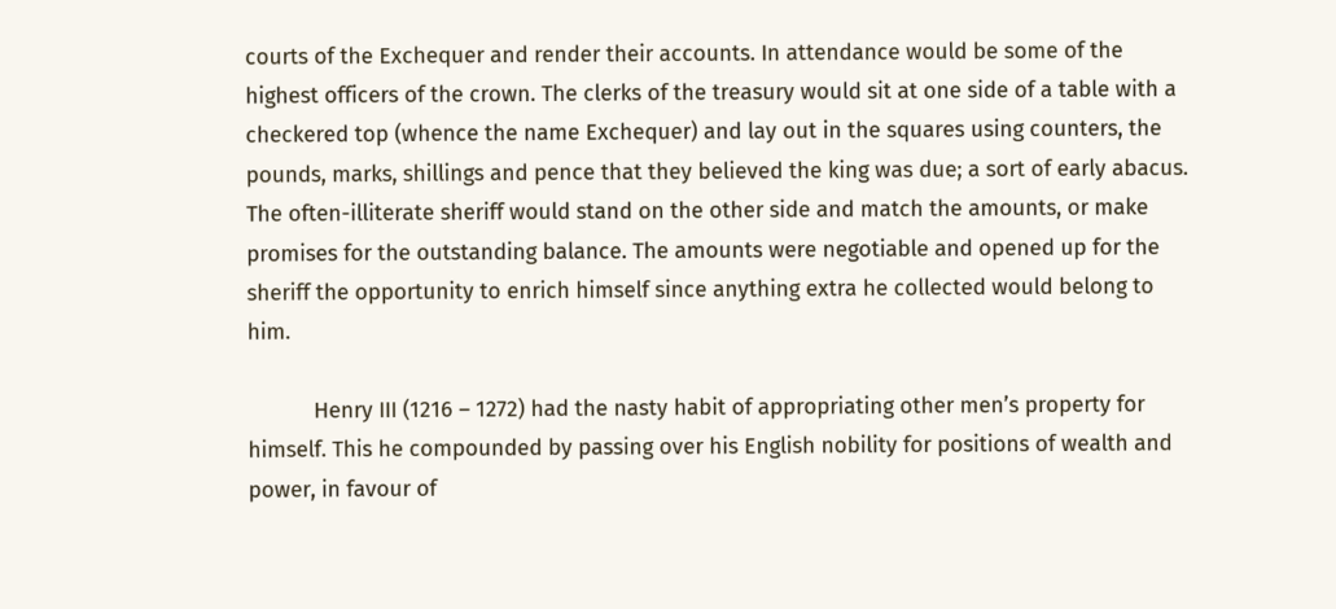courts of the Exchequer and render their accounts. In attendance would be some of the highest officers of the crown. The clerks of the treasury would sit at one side of a table with a checkered top (whence the name Exchequer) and lay out in the squares using counters, the pounds, marks, shillings and pence that they believed the king was due; a sort of early abacus. The often-illiterate sheriff would stand on the other side and match the amounts, or make promises for the outstanding balance. The amounts were negotiable and opened up for the sheriff the opportunity to enrich himself since anything extra he collected would belong to him.

           Henry III (1216 – 1272) had the nasty habit of appropriating other men’s property for himself. This he compounded by passing over his English nobility for positions of wealth and power, in favour of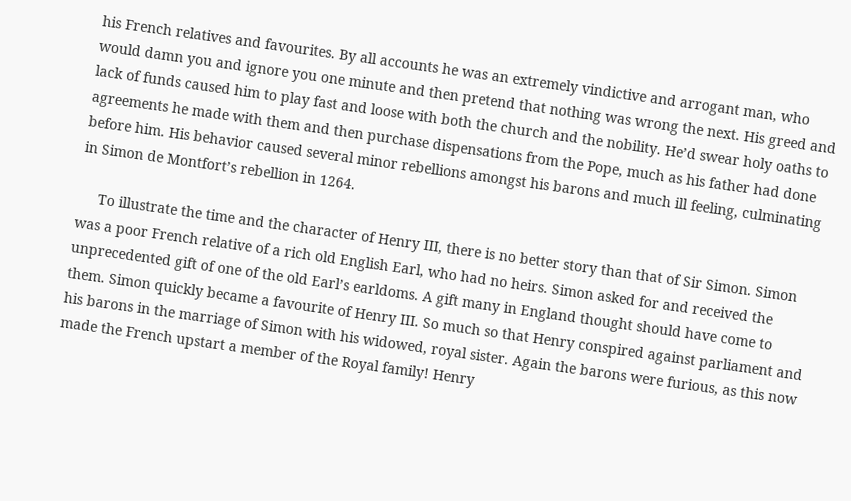his French relatives and favourites. By all accounts he was an extremely vindictive and arrogant man, who would damn you and ignore you one minute and then pretend that nothing was wrong the next. His greed and lack of funds caused him to play fast and loose with both the church and the nobility. He’d swear holy oaths to agreements he made with them and then purchase dispensations from the Pope, much as his father had done before him. His behavior caused several minor rebellions amongst his barons and much ill feeling, culminating in Simon de Montfort’s rebellion in 1264.

     To illustrate the time and the character of Henry III, there is no better story than that of Sir Simon. Simon was a poor French relative of a rich old English Earl, who had no heirs. Simon asked for and received the unprecedented gift of one of the old Earl’s earldoms. A gift many in England thought should have come to them. Simon quickly became a favourite of Henry III. So much so that Henry conspired against parliament and his barons in the marriage of Simon with his widowed, royal sister. Again the barons were furious, as this now made the French upstart a member of the Royal family! Henry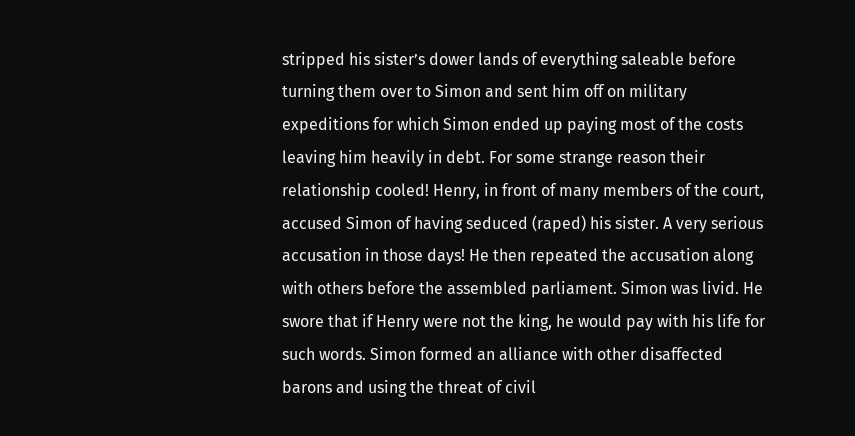stripped his sister’s dower lands of everything saleable before turning them over to Simon and sent him off on military expeditions for which Simon ended up paying most of the costs leaving him heavily in debt. For some strange reason their relationship cooled! Henry, in front of many members of the court, accused Simon of having seduced (raped) his sister. A very serious accusation in those days! He then repeated the accusation along with others before the assembled parliament. Simon was livid. He swore that if Henry were not the king, he would pay with his life for such words. Simon formed an alliance with other disaffected barons and using the threat of civil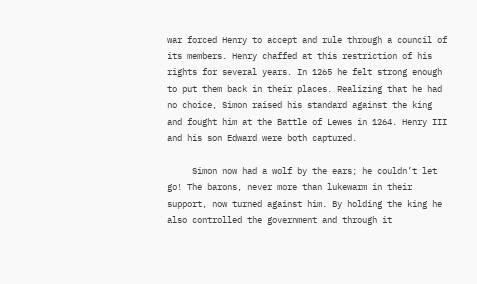war forced Henry to accept and rule through a council of its members. Henry chaffed at this restriction of his rights for several years. In 1265 he felt strong enough to put them back in their places. Realizing that he had no choice, Simon raised his standard against the king and fought him at the Battle of Lewes in 1264. Henry III and his son Edward were both captured.

     Simon now had a wolf by the ears; he couldn’t let go! The barons, never more than lukewarm in their support, now turned against him. By holding the king he also controlled the government and through it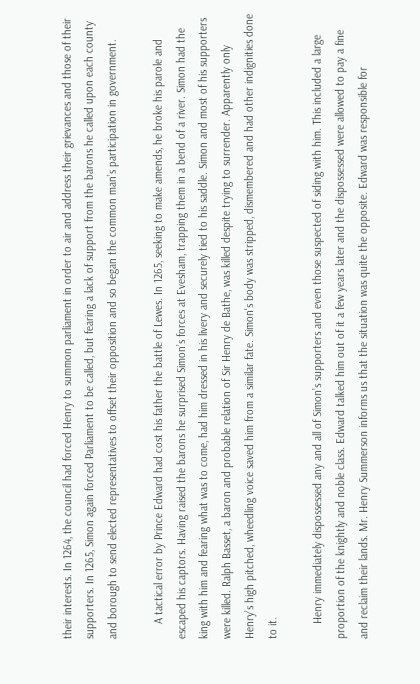their interests. In 1264, the council had forced Henry to summon parliament in order to air and address their grievances and those of their supporters. In 1265, Simon again forced Parliament to be called, but fearing a lack of support from the barons he called upon each county and borough to send elected representatives to offset their opposition and so began the common man’s participation in government.

     A tactical error by Prince Edward had cost his father the battle of Lewes. In 1265, seeking to make amends, he broke his parole and escaped his captors. Having raised the barons he surprised Simon’s forces at Evesham, trapping them in a bend of a river. Simon had the king with him and fearing what was to come, had him dressed in his livery and securely tied to his saddle. Simon and most of his supporters were killed. Ralph Basset, a baron and probable relation of Sir Henry de Bathe, was killed despite trying to surrender. Apparently only Henry’s high pitched, wheedling voice saved him from a similar fate. Simon's body was stripped, dismembered and had other indignities done to it.

     Henry immediately dispossessed any and all of Simon’s supporters and even those suspected of siding with him. This included a large proportion of the knightly and noble class. Edward talked him out of it a few years later and the dispossessed were allowed to pay a fine and reclaim their lands. Mr. Henry Summerson informs us that the situation was quite the opposite. Edward was responsible for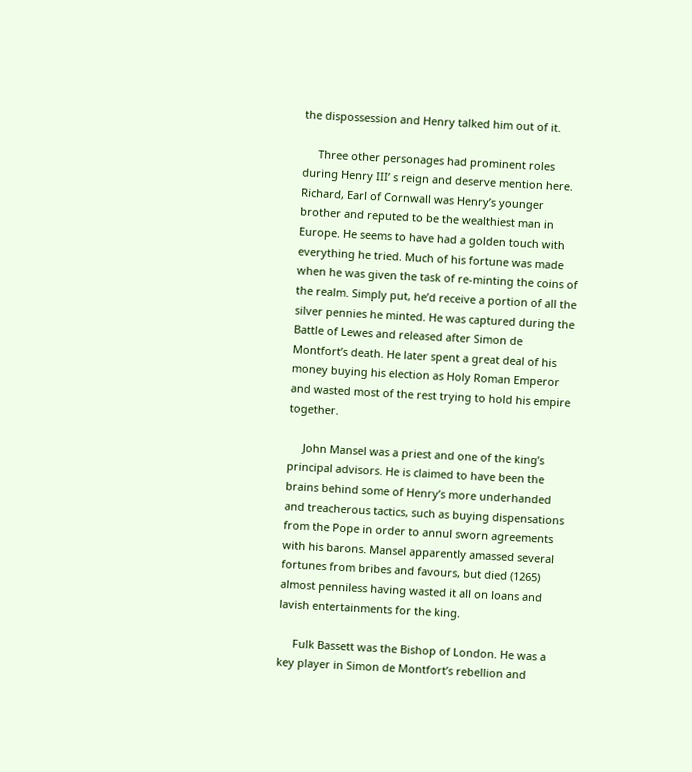the dispossession and Henry talked him out of it.

     Three other personages had prominent roles during Henry III’ s reign and deserve mention here. Richard, Earl of Cornwall was Henry’s younger brother and reputed to be the wealthiest man in Europe. He seems to have had a golden touch with everything he tried. Much of his fortune was made when he was given the task of re-minting the coins of the realm. Simply put, he’d receive a portion of all the silver pennies he minted. He was captured during the Battle of Lewes and released after Simon de Montfort’s death. He later spent a great deal of his money buying his election as Holy Roman Emperor and wasted most of the rest trying to hold his empire together.

     John Mansel was a priest and one of the king’s principal advisors. He is claimed to have been the brains behind some of Henry’s more underhanded and treacherous tactics, such as buying dispensations from the Pope in order to annul sworn agreements with his barons. Mansel apparently amassed several fortunes from bribes and favours, but died (1265) almost penniless having wasted it all on loans and lavish entertainments for the king.

     Fulk Bassett was the Bishop of London. He was a key player in Simon de Montfort’s rebellion and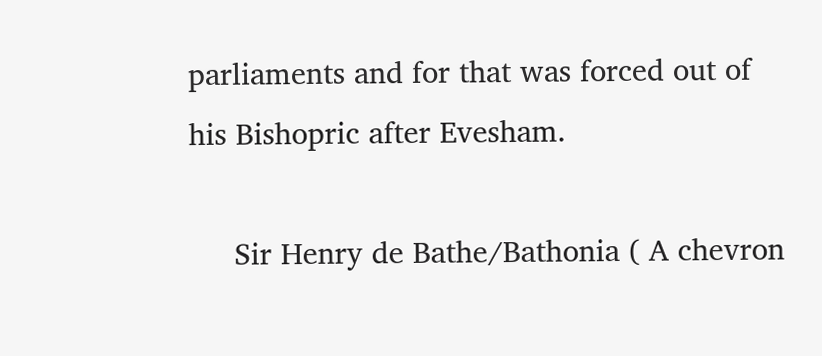parliaments and for that was forced out of his Bishopric after Evesham.

     Sir Henry de Bathe/Bathonia ( A chevron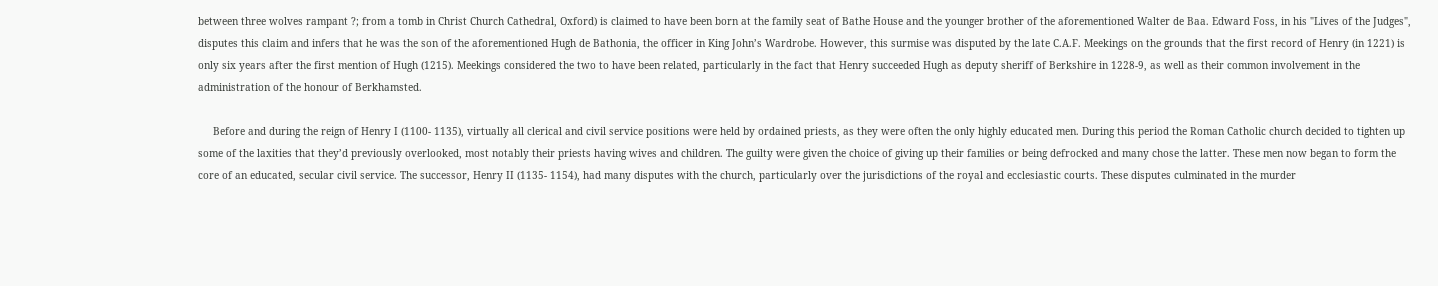between three wolves rampant ?; from a tomb in Christ Church Cathedral, Oxford) is claimed to have been born at the family seat of Bathe House and the younger brother of the aforementioned Walter de Baa. Edward Foss, in his "Lives of the Judges", disputes this claim and infers that he was the son of the aforementioned Hugh de Bathonia, the officer in King John’s Wardrobe. However, this surmise was disputed by the late C.A.F. Meekings on the grounds that the first record of Henry (in 1221) is only six years after the first mention of Hugh (1215). Meekings considered the two to have been related, particularly in the fact that Henry succeeded Hugh as deputy sheriff of Berkshire in 1228-9, as well as their common involvement in the administration of the honour of Berkhamsted.

     Before and during the reign of Henry I (1100- 1135), virtually all clerical and civil service positions were held by ordained priests, as they were often the only highly educated men. During this period the Roman Catholic church decided to tighten up some of the laxities that they’d previously overlooked, most notably their priests having wives and children. The guilty were given the choice of giving up their families or being defrocked and many chose the latter. These men now began to form the core of an educated, secular civil service. The successor, Henry II (1135- 1154), had many disputes with the church, particularly over the jurisdictions of the royal and ecclesiastic courts. These disputes culminated in the murder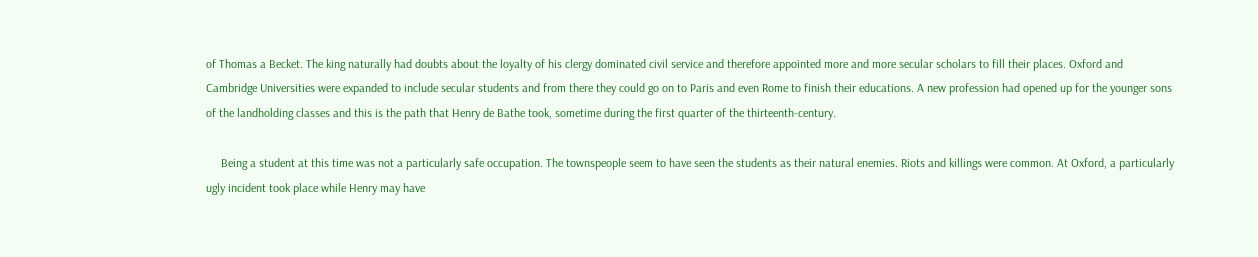of Thomas a Becket. The king naturally had doubts about the loyalty of his clergy dominated civil service and therefore appointed more and more secular scholars to fill their places. Oxford and Cambridge Universities were expanded to include secular students and from there they could go on to Paris and even Rome to finish their educations. A new profession had opened up for the younger sons of the landholding classes and this is the path that Henry de Bathe took, sometime during the first quarter of the thirteenth-century.

     Being a student at this time was not a particularly safe occupation. The townspeople seem to have seen the students as their natural enemies. Riots and killings were common. At Oxford, a particularly ugly incident took place while Henry may have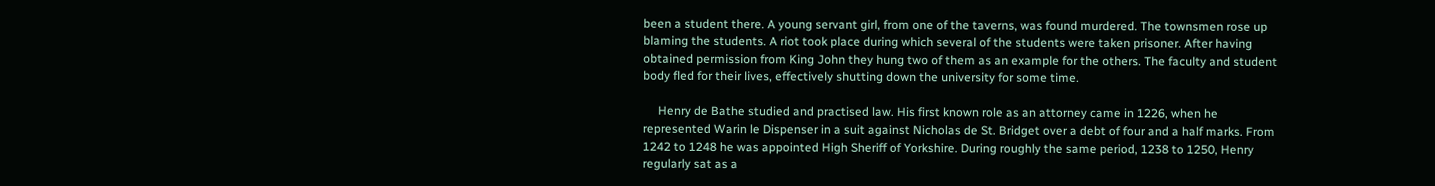been a student there. A young servant girl, from one of the taverns, was found murdered. The townsmen rose up blaming the students. A riot took place during which several of the students were taken prisoner. After having obtained permission from King John they hung two of them as an example for the others. The faculty and student body fled for their lives, effectively shutting down the university for some time.

     Henry de Bathe studied and practised law. His first known role as an attorney came in 1226, when he represented Warin le Dispenser in a suit against Nicholas de St. Bridget over a debt of four and a half marks. From 1242 to 1248 he was appointed High Sheriff of Yorkshire. During roughly the same period, 1238 to 1250, Henry regularly sat as a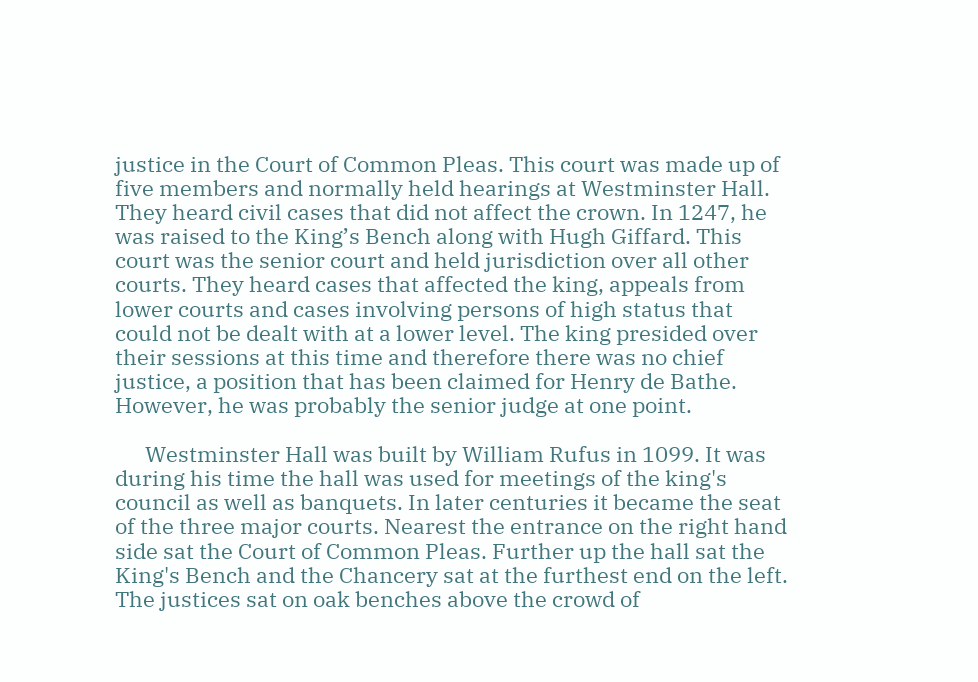justice in the Court of Common Pleas. This court was made up of five members and normally held hearings at Westminster Hall. They heard civil cases that did not affect the crown. In 1247, he was raised to the King’s Bench along with Hugh Giffard. This court was the senior court and held jurisdiction over all other courts. They heard cases that affected the king, appeals from lower courts and cases involving persons of high status that could not be dealt with at a lower level. The king presided over their sessions at this time and therefore there was no chief justice, a position that has been claimed for Henry de Bathe. However, he was probably the senior judge at one point.

      Westminster Hall was built by William Rufus in 1099. It was during his time the hall was used for meetings of the king's council as well as banquets. In later centuries it became the seat of the three major courts. Nearest the entrance on the right hand side sat the Court of Common Pleas. Further up the hall sat the King's Bench and the Chancery sat at the furthest end on the left. The justices sat on oak benches above the crowd of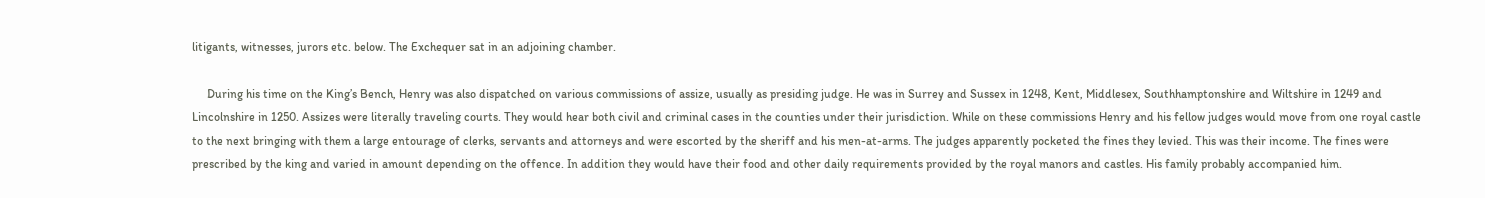litigants, witnesses, jurors etc. below. The Exchequer sat in an adjoining chamber.

     During his time on the King’s Bench, Henry was also dispatched on various commissions of assize, usually as presiding judge. He was in Surrey and Sussex in 1248, Kent, Middlesex, Southhamptonshire and Wiltshire in 1249 and Lincolnshire in 1250. Assizes were literally traveling courts. They would hear both civil and criminal cases in the counties under their jurisdiction. While on these commissions Henry and his fellow judges would move from one royal castle to the next bringing with them a large entourage of clerks, servants and attorneys and were escorted by the sheriff and his men-at-arms. The judges apparently pocketed the fines they levied. This was their income. The fines were prescribed by the king and varied in amount depending on the offence. In addition they would have their food and other daily requirements provided by the royal manors and castles. His family probably accompanied him.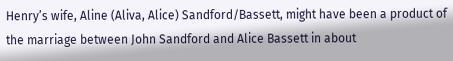Henry’s wife, Aline (Aliva, Alice) Sandford/Bassett, might have been a product of the marriage between John Sandford and Alice Bassett in about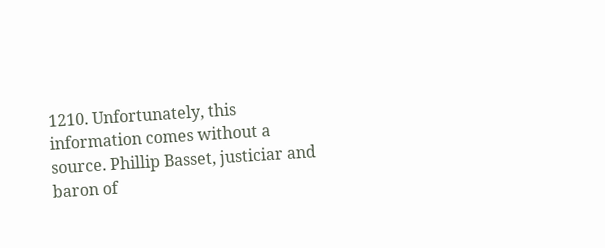1210. Unfortunately, this information comes without a source. Phillip Basset, justiciar and baron of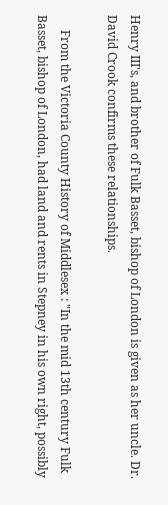Henry III's, and brother of Fulk Basset, bishop of London is given as her uncle. Dr. David Crook confirms these relationships.

     From the Victoria County History of Middlesex : "In the mid 13th century Fulk Basset, bishop of London, had land and rents in Stepney in his own right, possibly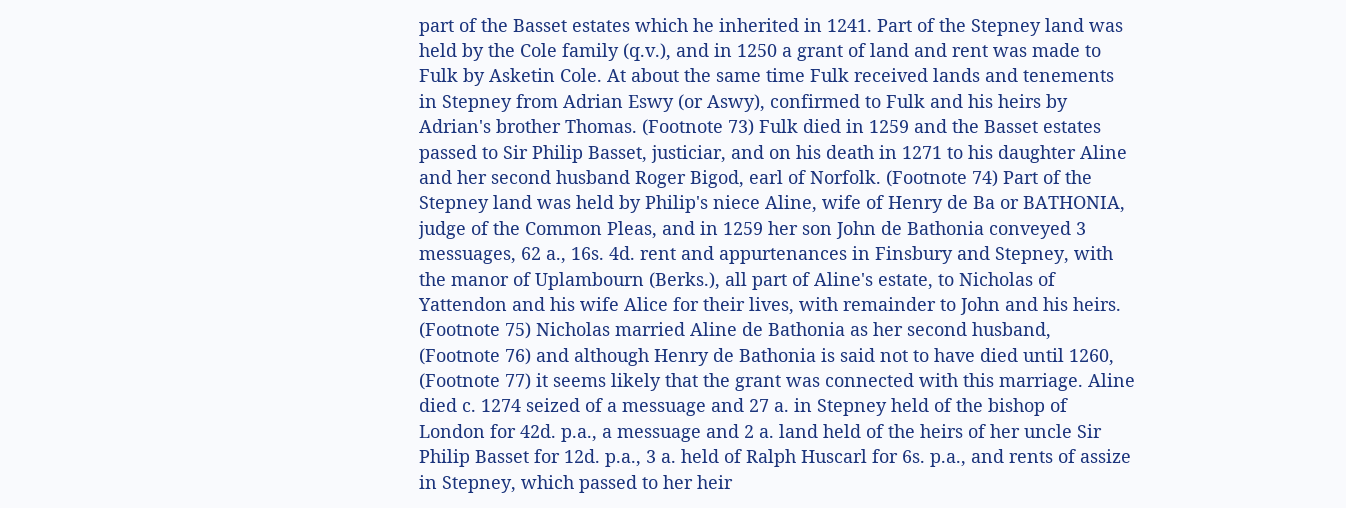part of the Basset estates which he inherited in 1241. Part of the Stepney land was held by the Cole family (q.v.), and in 1250 a grant of land and rent was made to Fulk by Asketin Cole. At about the same time Fulk received lands and tenements in Stepney from Adrian Eswy (or Aswy), confirmed to Fulk and his heirs by Adrian's brother Thomas. (Footnote 73) Fulk died in 1259 and the Basset estates passed to Sir Philip Basset, justiciar, and on his death in 1271 to his daughter Aline and her second husband Roger Bigod, earl of Norfolk. (Footnote 74) Part of the Stepney land was held by Philip's niece Aline, wife of Henry de Ba or BATHONIA, judge of the Common Pleas, and in 1259 her son John de Bathonia conveyed 3 messuages, 62 a., 16s. 4d. rent and appurtenances in Finsbury and Stepney, with the manor of Uplambourn (Berks.), all part of Aline's estate, to Nicholas of Yattendon and his wife Alice for their lives, with remainder to John and his heirs. (Footnote 75) Nicholas married Aline de Bathonia as her second husband, (Footnote 76) and although Henry de Bathonia is said not to have died until 1260, (Footnote 77) it seems likely that the grant was connected with this marriage. Aline died c. 1274 seized of a messuage and 27 a. in Stepney held of the bishop of London for 42d. p.a., a messuage and 2 a. land held of the heirs of her uncle Sir Philip Basset for 12d. p.a., 3 a. held of Ralph Huscarl for 6s. p.a., and rents of assize in Stepney, which passed to her heir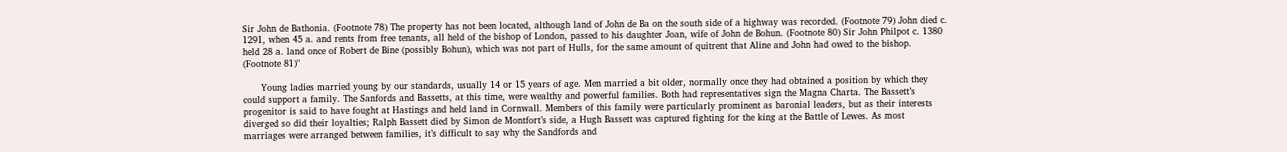Sir John de Bathonia. (Footnote 78) The property has not been located, although land of John de Ba on the south side of a highway was recorded. (Footnote 79) John died c. 1291, when 45 a. and rents from free tenants, all held of the bishop of London, passed to his daughter Joan, wife of John de Bohun. (Footnote 80) Sir John Philpot c. 1380 held 28 a. land once of Robert de Bine (possibly Bohun), which was not part of Hulls, for the same amount of quitrent that Aline and John had owed to the bishop. (Footnote 81)"

      Young ladies married young by our standards, usually 14 or 15 years of age. Men married a bit older, normally once they had obtained a position by which they could support a family. The Sanfords and Bassetts, at this time, were wealthy and powerful families. Both had representatives sign the Magna Charta. The Bassett’s progenitor is said to have fought at Hastings and held land in Cornwall. Members of this family were particularly prominent as baronial leaders, but as their interests diverged so did their loyalties; Ralph Bassett died by Simon de Montfort’s side, a Hugh Bassett was captured fighting for the king at the Battle of Lewes. As most marriages were arranged between families, it’s difficult to say why the Sandfords and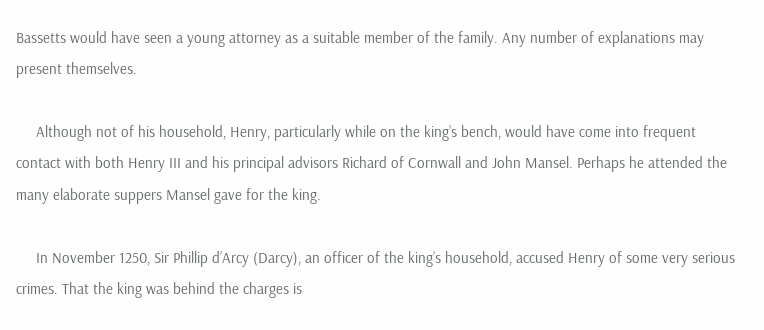Bassetts would have seen a young attorney as a suitable member of the family. Any number of explanations may present themselves.

     Although not of his household, Henry, particularly while on the king’s bench, would have come into frequent contact with both Henry III and his principal advisors Richard of Cornwall and John Mansel. Perhaps he attended the many elaborate suppers Mansel gave for the king.

     In November 1250, Sir Phillip d’Arcy (Darcy), an officer of the king’s household, accused Henry of some very serious crimes. That the king was behind the charges is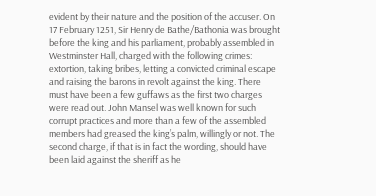evident by their nature and the position of the accuser. On 17 February 1251, Sir Henry de Bathe/Bathonia was brought before the king and his parliament, probably assembled in Westminster Hall, charged with the following crimes: extortion, taking bribes, letting a convicted criminal escape and raising the barons in revolt against the king. There must have been a few guffaws as the first two charges were read out. John Mansel was well known for such corrupt practices and more than a few of the assembled members had greased the king’s palm, willingly or not. The second charge, if that is in fact the wording, should have been laid against the sheriff as he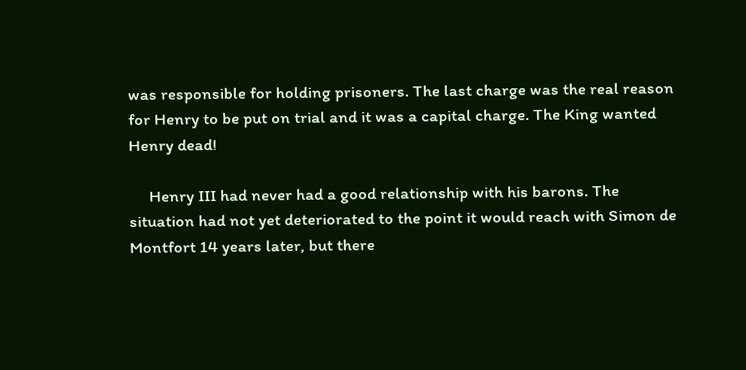was responsible for holding prisoners. The last charge was the real reason for Henry to be put on trial and it was a capital charge. The King wanted Henry dead!

     Henry III had never had a good relationship with his barons. The situation had not yet deteriorated to the point it would reach with Simon de Montfort 14 years later, but there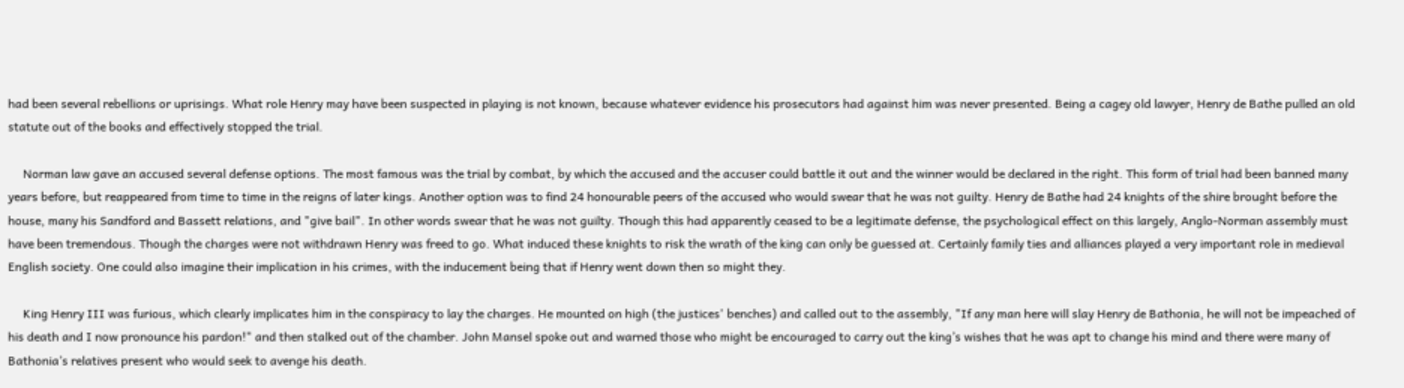had been several rebellions or uprisings. What role Henry may have been suspected in playing is not known, because whatever evidence his prosecutors had against him was never presented. Being a cagey old lawyer, Henry de Bathe pulled an old statute out of the books and effectively stopped the trial.

     Norman law gave an accused several defense options. The most famous was the trial by combat, by which the accused and the accuser could battle it out and the winner would be declared in the right. This form of trial had been banned many years before, but reappeared from time to time in the reigns of later kings. Another option was to find 24 honourable peers of the accused who would swear that he was not guilty. Henry de Bathe had 24 knights of the shire brought before the house, many his Sandford and Bassett relations, and "give bail". In other words swear that he was not guilty. Though this had apparently ceased to be a legitimate defense, the psychological effect on this largely, Anglo-Norman assembly must have been tremendous. Though the charges were not withdrawn Henry was freed to go. What induced these knights to risk the wrath of the king can only be guessed at. Certainly family ties and alliances played a very important role in medieval English society. One could also imagine their implication in his crimes, with the inducement being that if Henry went down then so might they.

     King Henry III was furious, which clearly implicates him in the conspiracy to lay the charges. He mounted on high (the justices' benches) and called out to the assembly, "If any man here will slay Henry de Bathonia, he will not be impeached of his death and I now pronounce his pardon!" and then stalked out of the chamber. John Mansel spoke out and warned those who might be encouraged to carry out the king’s wishes that he was apt to change his mind and there were many of Bathonia’s relatives present who would seek to avenge his death.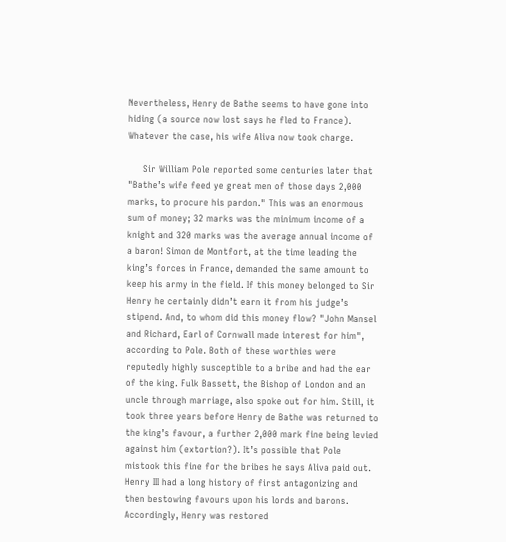Nevertheless, Henry de Bathe seems to have gone into hiding (a source now lost says he fled to France). Whatever the case, his wife Aliva now took charge.

     Sir William Pole reported some centuries later that "Bathe’s wife feed ye great men of those days 2,000 marks, to procure his pardon." This was an enormous sum of money; 32 marks was the minimum income of a knight and 320 marks was the average annual income of a baron! Simon de Montfort, at the time leading the king’s forces in France, demanded the same amount to keep his army in the field. If this money belonged to Sir Henry he certainly didn’t earn it from his judge’s stipend. And, to whom did this money flow? "John Mansel and Richard, Earl of Cornwall made interest for him", according to Pole. Both of these worthies were reputedly highly susceptible to a bribe and had the ear of the king. Fulk Bassett, the Bishop of London and an uncle through marriage, also spoke out for him. Still, it took three years before Henry de Bathe was returned to the king’s favour, a further 2,000 mark fine being levied against him (extortion?). It’s possible that Pole mistook this fine for the bribes he says Aliva paid out. Henry III had a long history of first antagonizing and then bestowing favours upon his lords and barons. Accordingly, Henry was restored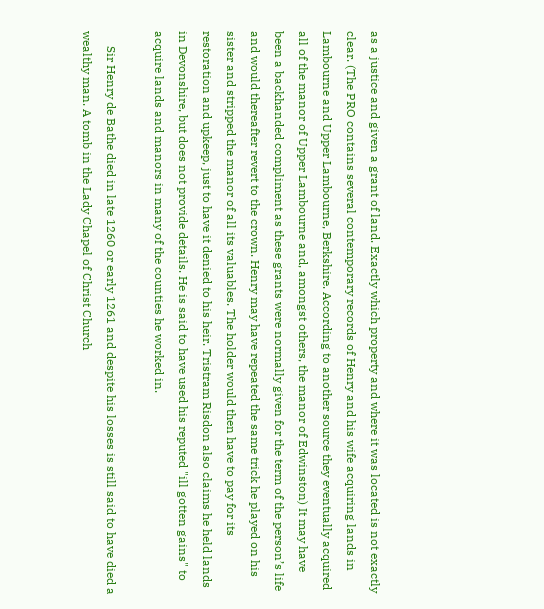as a justice and given a grant of land. Exactly which property and where it was located is not exactly clear. (The PRO contains several contemporary records of Henry and his wife acquiring lands in Lambourne and Upper Lambourne, Berkshire. According to another source they eventually acquired all of the manor of Upper Lambourne and, amongst others, the manor of Edwinston) It may have been a backhanded compliment as these grants were normally given for the term of the person’s life and would thereafter revert to the crown. Henry may have repeated the same trick he played on his sister and stripped the manor of all its valuables. The holder would then have to pay for its restoration and upkeep, just to have it denied to his heir. Tristram Risdon also claims he held lands in Devonshire, but does not provide details. He is said to have used his reputed "ill gotten gains" to acquire lands and manors in many of the counties he worked in.

     Sir Henry de Bathe died in late 1260 or early 1261 and despite his losses is still said to have died a wealthy man. A tomb in the Lady Chapel of Christ Church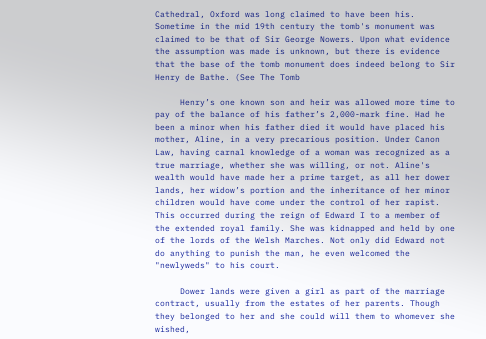Cathedral, Oxford was long claimed to have been his. Sometime in the mid 19th century the tomb's monument was claimed to be that of Sir George Nowers. Upon what evidence the assumption was made is unknown, but there is evidence that the base of the tomb monument does indeed belong to Sir Henry de Bathe. (See The Tomb

     Henry’s one known son and heir was allowed more time to pay of the balance of his father’s 2,000-mark fine. Had he been a minor when his father died it would have placed his mother, Aline, in a very precarious position. Under Canon Law, having carnal knowledge of a woman was recognized as a true marriage, whether she was willing, or not. Aline's wealth would have made her a prime target, as all her dower lands, her widow’s portion and the inheritance of her minor children would have come under the control of her rapist. This occurred during the reign of Edward I to a member of the extended royal family. She was kidnapped and held by one of the lords of the Welsh Marches. Not only did Edward not do anything to punish the man, he even welcomed the "newlyweds" to his court.

     Dower lands were given a girl as part of the marriage contract, usually from the estates of her parents. Though they belonged to her and she could will them to whomever she wished,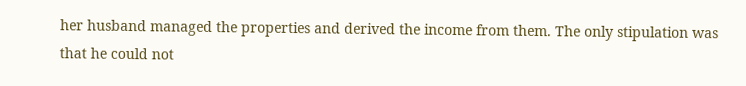her husband managed the properties and derived the income from them. The only stipulation was that he could not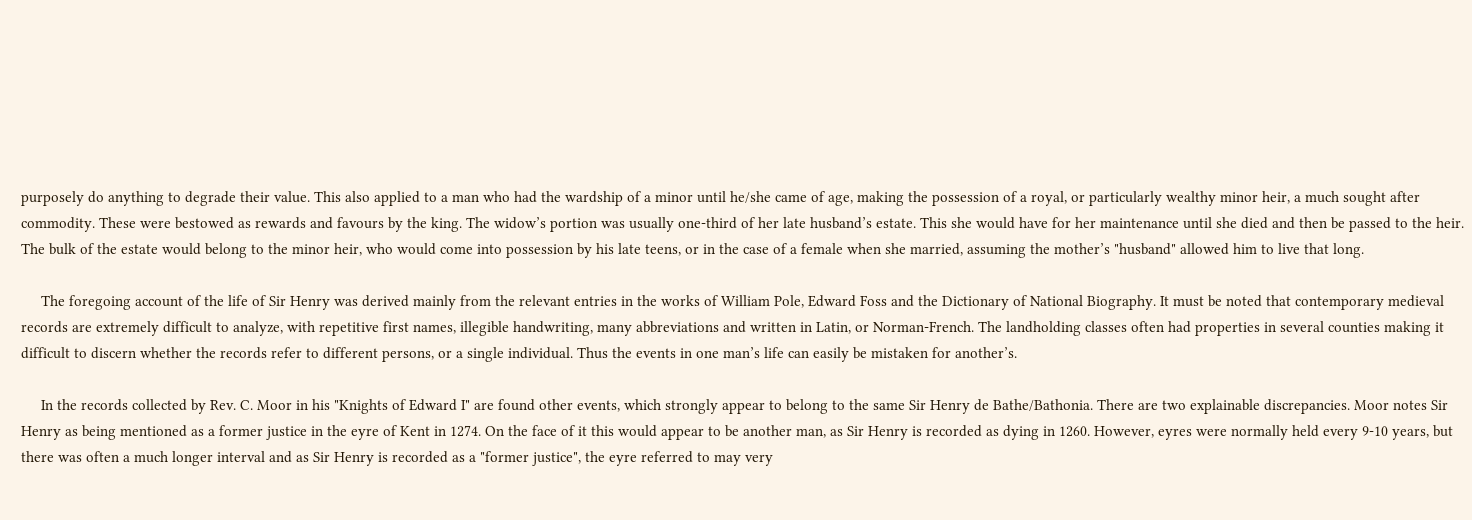purposely do anything to degrade their value. This also applied to a man who had the wardship of a minor until he/she came of age, making the possession of a royal, or particularly wealthy minor heir, a much sought after commodity. These were bestowed as rewards and favours by the king. The widow’s portion was usually one-third of her late husband’s estate. This she would have for her maintenance until she died and then be passed to the heir. The bulk of the estate would belong to the minor heir, who would come into possession by his late teens, or in the case of a female when she married, assuming the mother’s "husband" allowed him to live that long.

     The foregoing account of the life of Sir Henry was derived mainly from the relevant entries in the works of William Pole, Edward Foss and the Dictionary of National Biography. It must be noted that contemporary medieval records are extremely difficult to analyze, with repetitive first names, illegible handwriting, many abbreviations and written in Latin, or Norman-French. The landholding classes often had properties in several counties making it difficult to discern whether the records refer to different persons, or a single individual. Thus the events in one man’s life can easily be mistaken for another’s.

     In the records collected by Rev. C. Moor in his "Knights of Edward I" are found other events, which strongly appear to belong to the same Sir Henry de Bathe/Bathonia. There are two explainable discrepancies. Moor notes Sir Henry as being mentioned as a former justice in the eyre of Kent in 1274. On the face of it this would appear to be another man, as Sir Henry is recorded as dying in 1260. However, eyres were normally held every 9-10 years, but there was often a much longer interval and as Sir Henry is recorded as a "former justice", the eyre referred to may very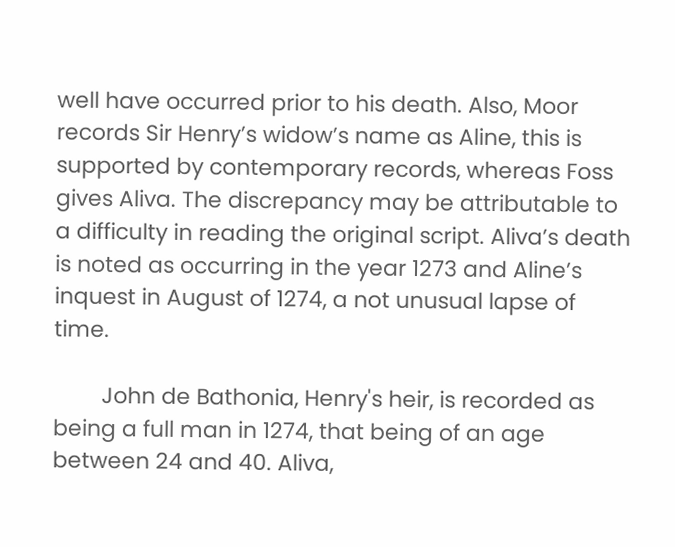well have occurred prior to his death. Also, Moor records Sir Henry’s widow’s name as Aline, this is supported by contemporary records, whereas Foss gives Aliva. The discrepancy may be attributable to a difficulty in reading the original script. Aliva’s death is noted as occurring in the year 1273 and Aline’s inquest in August of 1274, a not unusual lapse of time.

        John de Bathonia, Henry's heir, is recorded as being a full man in 1274, that being of an age between 24 and 40. Aliva,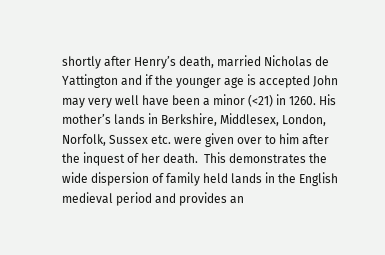shortly after Henry’s death, married Nicholas de Yattington and if the younger age is accepted John may very well have been a minor (<21) in 1260. His mother’s lands in Berkshire, Middlesex, London, Norfolk, Sussex etc. were given over to him after the inquest of her death.  This demonstrates the wide dispersion of family held lands in the English medieval period and provides an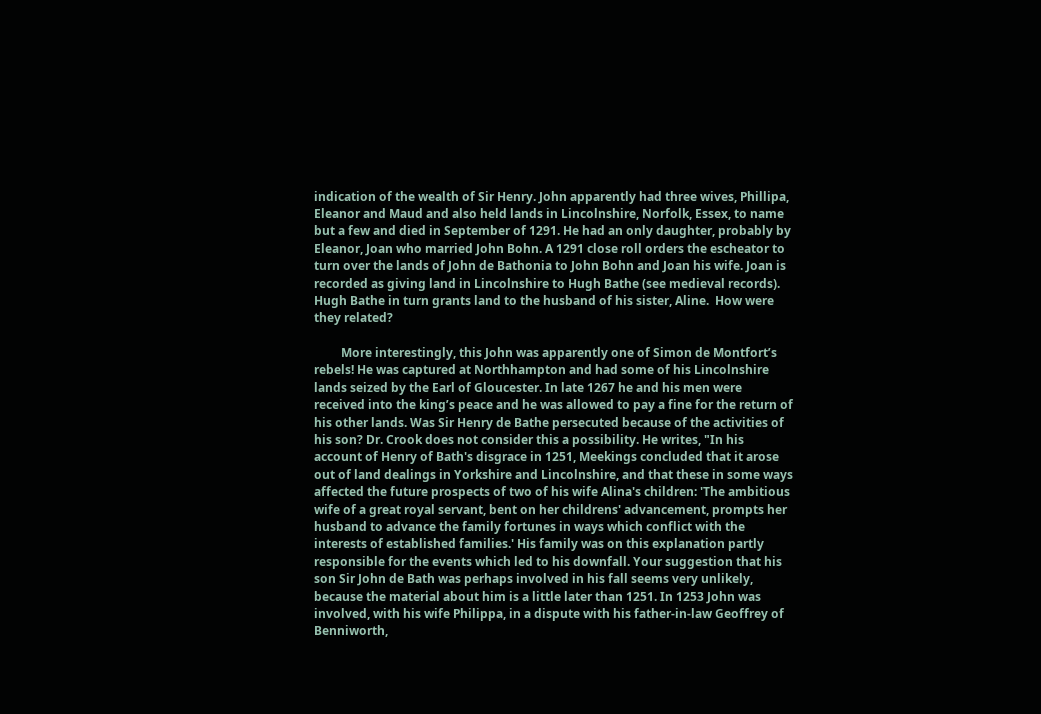indication of the wealth of Sir Henry. John apparently had three wives, Phillipa, Eleanor and Maud and also held lands in Lincolnshire, Norfolk, Essex, to name but a few and died in September of 1291. He had an only daughter, probably by Eleanor, Joan who married John Bohn. A 1291 close roll orders the escheator to turn over the lands of John de Bathonia to John Bohn and Joan his wife. Joan is recorded as giving land in Lincolnshire to Hugh Bathe (see medieval records). Hugh Bathe in turn grants land to the husband of his sister, Aline.  How were they related?

         More interestingly, this John was apparently one of Simon de Montfort’s rebels! He was captured at Northhampton and had some of his Lincolnshire lands seized by the Earl of Gloucester. In late 1267 he and his men were received into the king’s peace and he was allowed to pay a fine for the return of his other lands. Was Sir Henry de Bathe persecuted because of the activities of his son? Dr. Crook does not consider this a possibility. He writes, "In his account of Henry of Bath's disgrace in 1251, Meekings concluded that it arose out of land dealings in Yorkshire and Lincolnshire, and that these in some ways affected the future prospects of two of his wife Alina's children: 'The ambitious wife of a great royal servant, bent on her childrens' advancement, prompts her husband to advance the family fortunes in ways which conflict with the interests of established families.' His family was on this explanation partly responsible for the events which led to his downfall. Your suggestion that his son Sir John de Bath was perhaps involved in his fall seems very unlikely, because the material about him is a little later than 1251. In 1253 John was involved, with his wife Philippa, in a dispute with his father-in-law Geoffrey of Benniworth,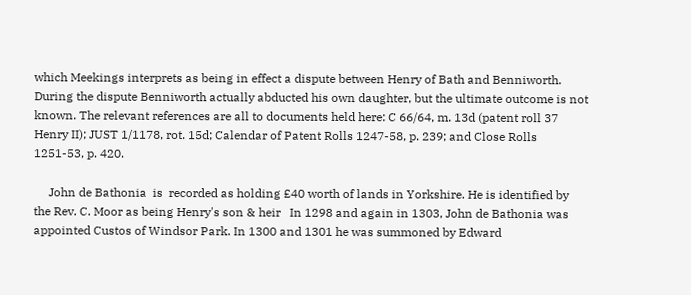which Meekings interprets as being in effect a dispute between Henry of Bath and Benniworth. During the dispute Benniworth actually abducted his own daughter, but the ultimate outcome is not known. The relevant references are all to documents held here: C 66/64, m. 13d (patent roll 37 Henry II); JUST 1/1178, rot. 15d; Calendar of Patent Rolls 1247-58, p. 239; and Close Rolls 1251-53, p. 420.

     John de Bathonia  is  recorded as holding £40 worth of lands in Yorkshire. He is identified by the Rev. C. Moor as being Henry's son & heir   In 1298 and again in 1303, John de Bathonia was appointed Custos of Windsor Park. In 1300 and 1301 he was summoned by Edward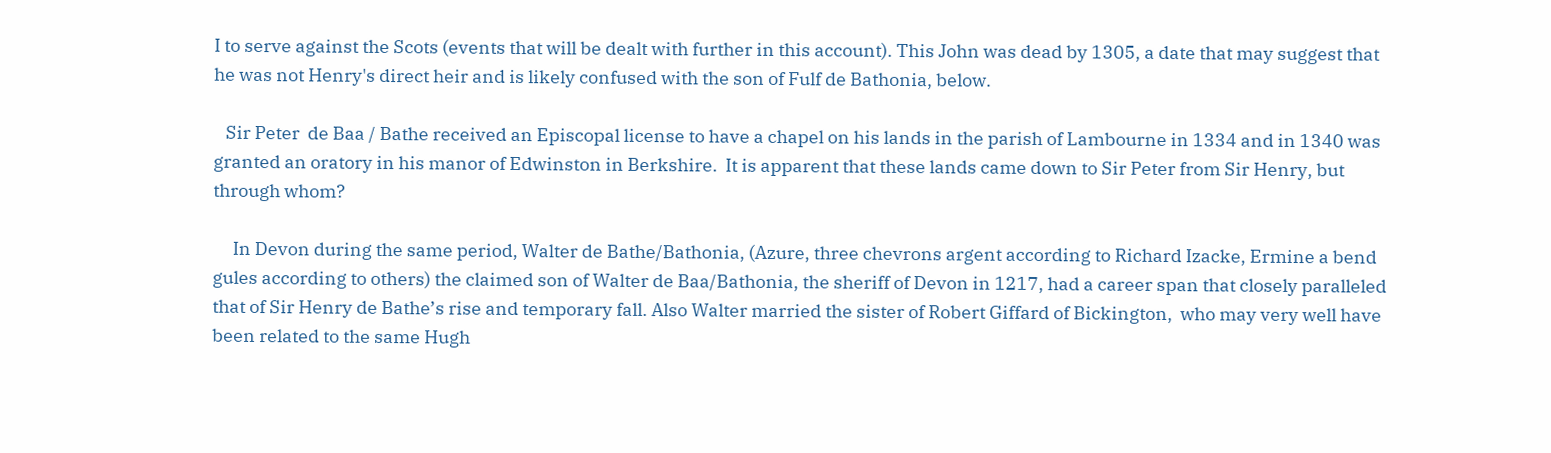I to serve against the Scots (events that will be dealt with further in this account). This John was dead by 1305, a date that may suggest that he was not Henry's direct heir and is likely confused with the son of Fulf de Bathonia, below.

   Sir Peter  de Baa / Bathe received an Episcopal license to have a chapel on his lands in the parish of Lambourne in 1334 and in 1340 was granted an oratory in his manor of Edwinston in Berkshire.  It is apparent that these lands came down to Sir Peter from Sir Henry, but through whom?

     In Devon during the same period, Walter de Bathe/Bathonia, (Azure, three chevrons argent according to Richard Izacke, Ermine a bend gules according to others) the claimed son of Walter de Baa/Bathonia, the sheriff of Devon in 1217, had a career span that closely paralleled that of Sir Henry de Bathe’s rise and temporary fall. Also Walter married the sister of Robert Giffard of Bickington,  who may very well have been related to the same Hugh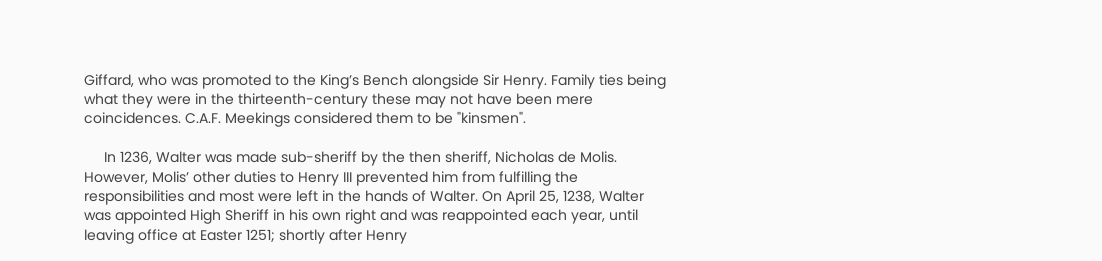Giffard, who was promoted to the King’s Bench alongside Sir Henry. Family ties being what they were in the thirteenth-century these may not have been mere coincidences. C.A.F. Meekings considered them to be "kinsmen".

     In 1236, Walter was made sub-sheriff by the then sheriff, Nicholas de Molis. However, Molis’ other duties to Henry III prevented him from fulfilling the responsibilities and most were left in the hands of Walter. On April 25, 1238, Walter was appointed High Sheriff in his own right and was reappointed each year, until leaving office at Easter 1251; shortly after Henry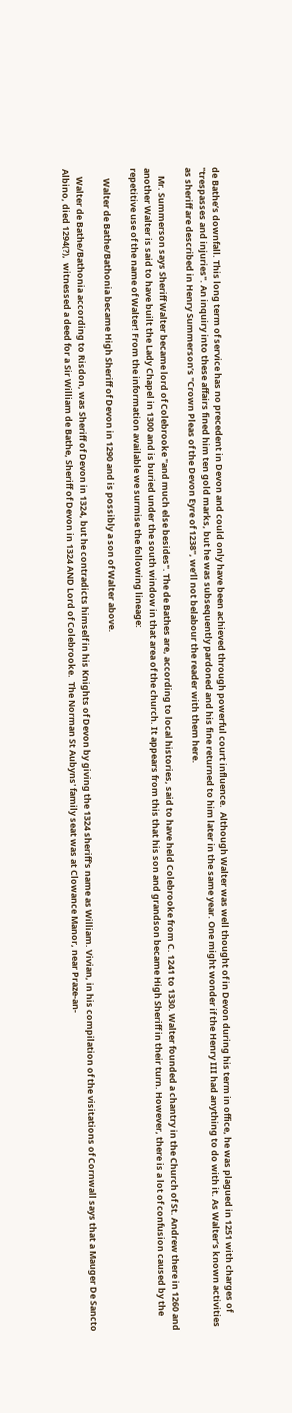de Bathe’s downfall. This long term of service has no precedent in Devon and could only have been achieved through powerful court influence.  Although Walter was well thought of in Devon during his term in office, he was plagued in 1251 with charges of "trespasses and injuries". An inquiry into these affairs fined him ten gold marks, but he was subsequently pardoned and his fine returned to him later in the same year. One might wonder if the Henry III had anything to do with it. As Walter’s known activities as sheriff are described in Henry Summerson’s "Crown Pleas of the Devon Eyre of 1238", we’ll not belabour the reader with them here.

    Mr. Summerson says Sheriff Walter became lord of Colebrooke "and much else besides". The de Bathes are, according to local histories, said to have held Colebrooke from C. 1241 to 1330. Walter founded a chantry in the Church of St. Andrew there in 1260 and another Walter is said to have built the Lady Chapel in 1300 and is buried under the south window in that area of the church. It appears from this that his son and grandson became High Sheriff in their turn. However, there is a lot of confusion caused by the repetitive use of the name of Walter! From the information available we surmise the following lineage:

     Walter de Bathe/Bathonia became High Sheriff of Devon in 1290 and is possibly a son of Walter above.

    Walter de Bathe/Bathonia according to Risdon, was Sheriff of Devon in 1324, but he contradicts himself in his Knights of Devon by giving the 1324 sheriff's name as William. Vivian, in his compilation of the visitations of Cornwall says that a Mauger De Sancto Albino, died 1294(?),  witnessed a deed for a Sir William de Bathe, Sheriff of Devon in 1324 AND Lord of Colebrooke.  The Norman St Aubyns' family seat was at Clowance Manor, near Praze-an-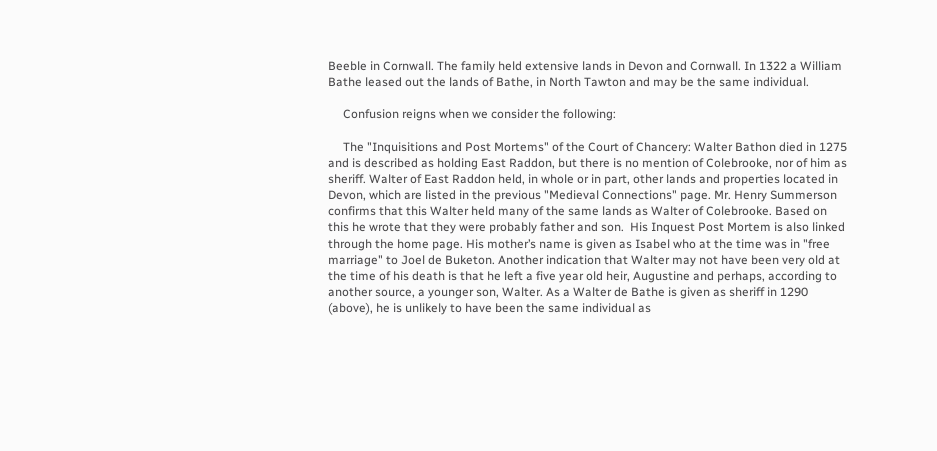Beeble in Cornwall. The family held extensive lands in Devon and Cornwall. In 1322 a William Bathe leased out the lands of Bathe, in North Tawton and may be the same individual.

     Confusion reigns when we consider the following:

     The "Inquisitions and Post Mortems" of the Court of Chancery: Walter Bathon died in 1275 and is described as holding East Raddon, but there is no mention of Colebrooke, nor of him as sheriff. Walter of East Raddon held, in whole or in part, other lands and properties located in Devon, which are listed in the previous "Medieval Connections" page. Mr. Henry Summerson confirms that this Walter held many of the same lands as Walter of Colebrooke. Based on this he wrote that they were probably father and son.  His Inquest Post Mortem is also linked through the home page. His mother’s name is given as Isabel who at the time was in "free marriage" to Joel de Buketon. Another indication that Walter may not have been very old at the time of his death is that he left a five year old heir, Augustine and perhaps, according to another source, a younger son, Walter. As a Walter de Bathe is given as sheriff in 1290 (above), he is unlikely to have been the same individual as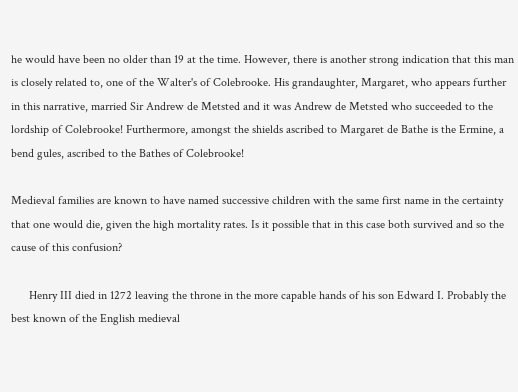he would have been no older than 19 at the time. However, there is another strong indication that this man  is closely related to, one of the Walter's of Colebrooke. His grandaughter, Margaret, who appears further in this narrative, married Sir Andrew de Metsted and it was Andrew de Metsted who succeeded to the lordship of Colebrooke! Furthermore, amongst the shields ascribed to Margaret de Bathe is the Ermine, a bend gules, ascribed to the Bathes of Colebrooke!

Medieval families are known to have named successive children with the same first name in the certainty that one would die, given the high mortality rates. Is it possible that in this case both survived and so the cause of this confusion?

      Henry III died in 1272 leaving the throne in the more capable hands of his son Edward I. Probably the best known of the English medieval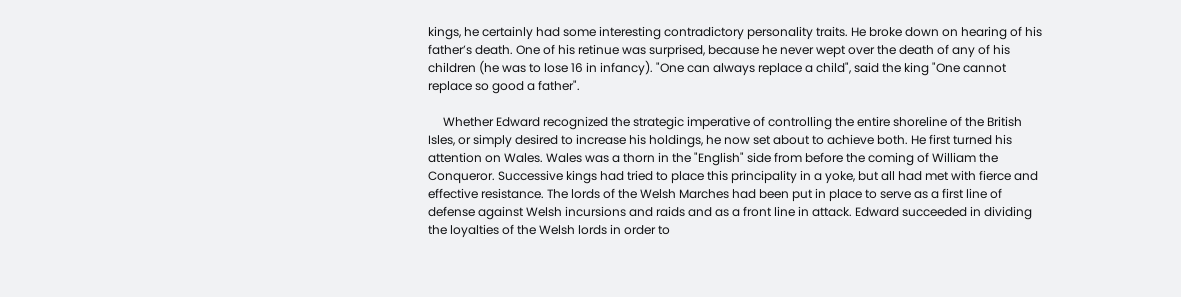kings, he certainly had some interesting contradictory personality traits. He broke down on hearing of his father’s death. One of his retinue was surprised, because he never wept over the death of any of his children (he was to lose 16 in infancy). "One can always replace a child", said the king "One cannot replace so good a father".

     Whether Edward recognized the strategic imperative of controlling the entire shoreline of the British Isles, or simply desired to increase his holdings, he now set about to achieve both. He first turned his attention on Wales. Wales was a thorn in the "English" side from before the coming of William the Conqueror. Successive kings had tried to place this principality in a yoke, but all had met with fierce and effective resistance. The lords of the Welsh Marches had been put in place to serve as a first line of defense against Welsh incursions and raids and as a front line in attack. Edward succeeded in dividing the loyalties of the Welsh lords in order to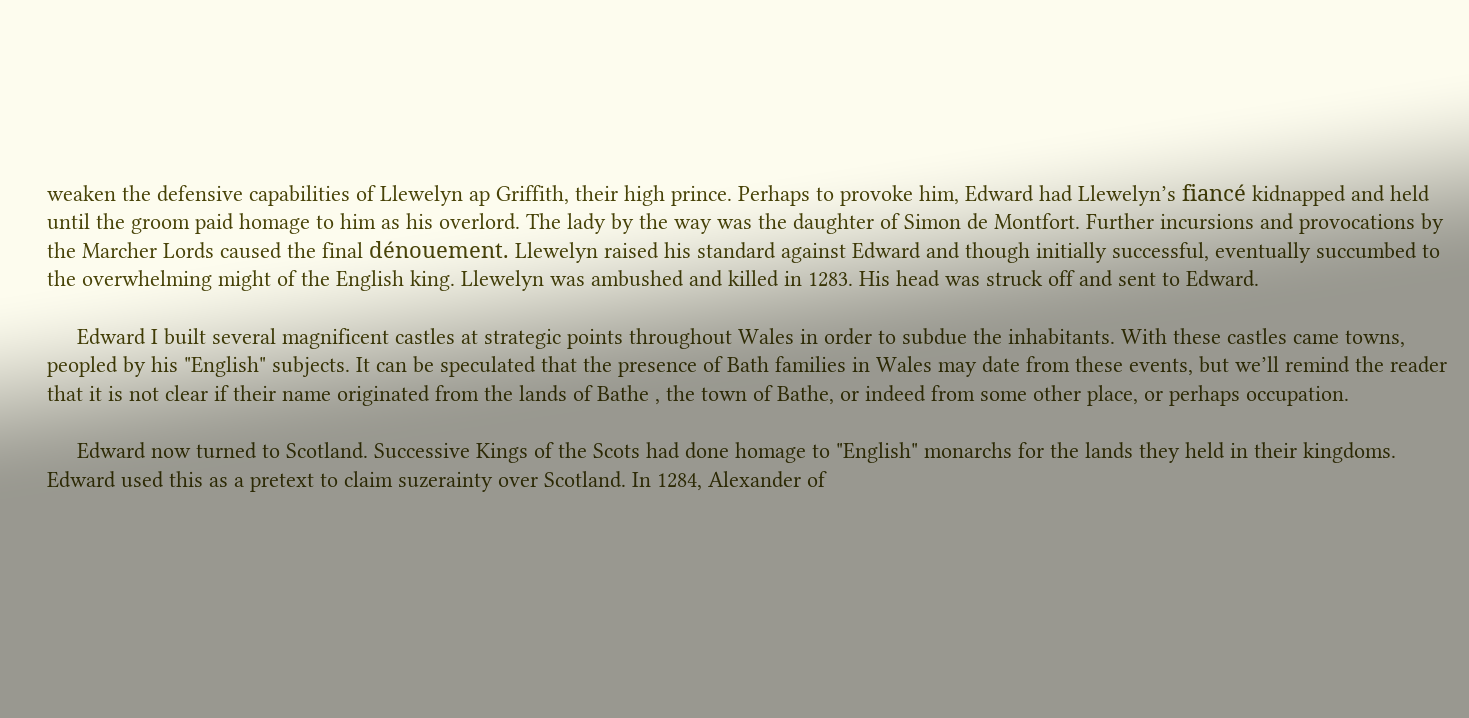weaken the defensive capabilities of Llewelyn ap Griffith, their high prince. Perhaps to provoke him, Edward had Llewelyn’s fiancé kidnapped and held until the groom paid homage to him as his overlord. The lady by the way was the daughter of Simon de Montfort. Further incursions and provocations by the Marcher Lords caused the final dénouement. Llewelyn raised his standard against Edward and though initially successful, eventually succumbed to the overwhelming might of the English king. Llewelyn was ambushed and killed in 1283. His head was struck off and sent to Edward.

     Edward I built several magnificent castles at strategic points throughout Wales in order to subdue the inhabitants. With these castles came towns, peopled by his "English" subjects. It can be speculated that the presence of Bath families in Wales may date from these events, but we’ll remind the reader that it is not clear if their name originated from the lands of Bathe , the town of Bathe, or indeed from some other place, or perhaps occupation.

     Edward now turned to Scotland. Successive Kings of the Scots had done homage to "English" monarchs for the lands they held in their kingdoms. Edward used this as a pretext to claim suzerainty over Scotland. In 1284, Alexander of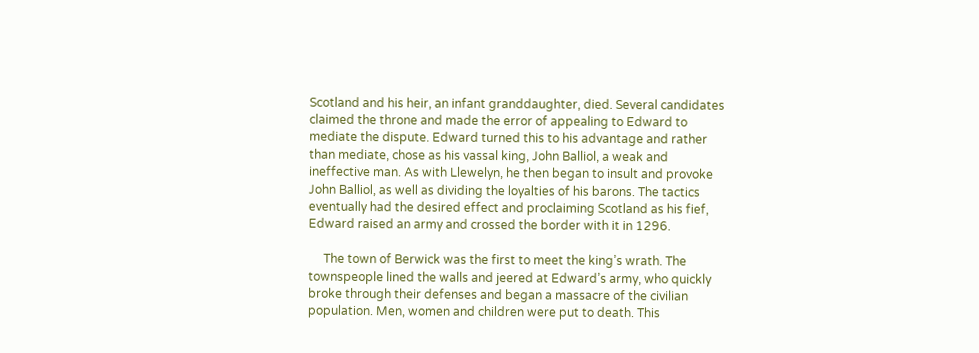Scotland and his heir, an infant granddaughter, died. Several candidates claimed the throne and made the error of appealing to Edward to mediate the dispute. Edward turned this to his advantage and rather than mediate, chose as his vassal king, John Balliol, a weak and ineffective man. As with Llewelyn, he then began to insult and provoke John Balliol, as well as dividing the loyalties of his barons. The tactics eventually had the desired effect and proclaiming Scotland as his fief, Edward raised an army and crossed the border with it in 1296.

     The town of Berwick was the first to meet the king’s wrath. The townspeople lined the walls and jeered at Edward’s army, who quickly broke through their defenses and began a massacre of the civilian population. Men, women and children were put to death. This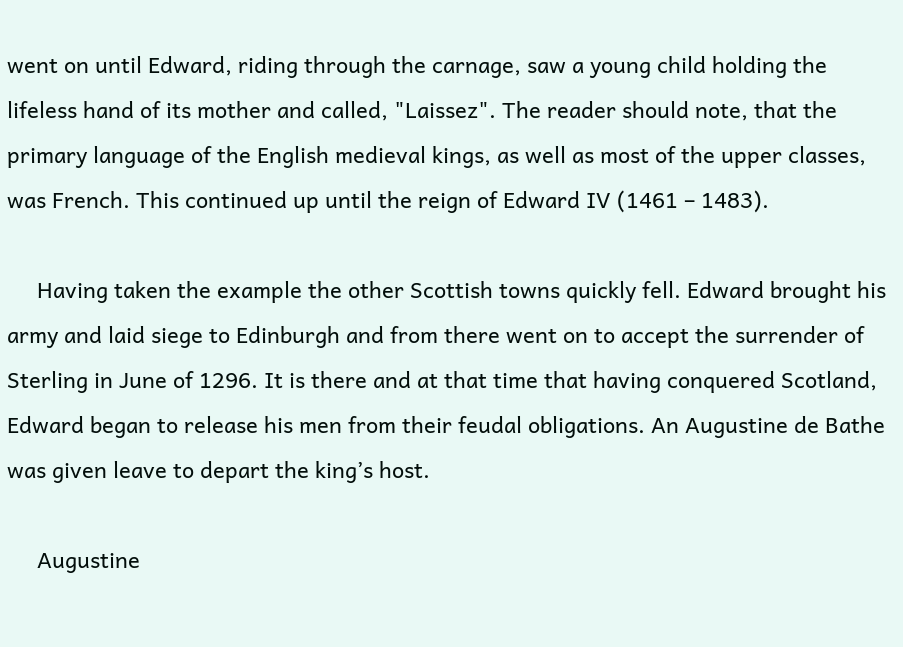went on until Edward, riding through the carnage, saw a young child holding the lifeless hand of its mother and called, "Laissez". The reader should note, that the primary language of the English medieval kings, as well as most of the upper classes, was French. This continued up until the reign of Edward IV (1461 – 1483).

     Having taken the example the other Scottish towns quickly fell. Edward brought his army and laid siege to Edinburgh and from there went on to accept the surrender of Sterling in June of 1296. It is there and at that time that having conquered Scotland, Edward began to release his men from their feudal obligations. An Augustine de Bathe was given leave to depart the king’s host.

     Augustine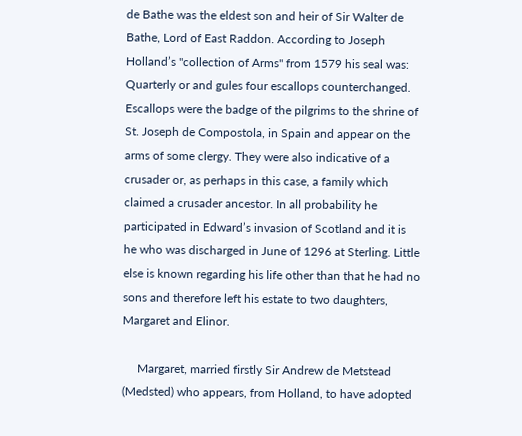de Bathe was the eldest son and heir of Sir Walter de Bathe, Lord of East Raddon. According to Joseph Holland’s "collection of Arms" from 1579 his seal was: Quarterly or and gules four escallops counterchanged.  Escallops were the badge of the pilgrims to the shrine of St. Joseph de Compostola, in Spain and appear on the arms of some clergy. They were also indicative of a crusader or, as perhaps in this case, a family which claimed a crusader ancestor. In all probability he participated in Edward’s invasion of Scotland and it is he who was discharged in June of 1296 at Sterling. Little else is known regarding his life other than that he had no sons and therefore left his estate to two daughters, Margaret and Elinor.

     Margaret, married firstly Sir Andrew de Metstead (Medsted) who appears, from Holland, to have adopted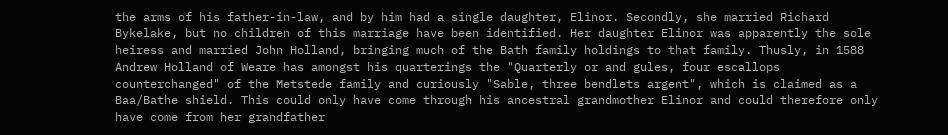the arms of his father-in-law, and by him had a single daughter, Elinor. Secondly, she married Richard Bykelake, but no children of this marriage have been identified. Her daughter Elinor was apparently the sole heiress and married John Holland, bringing much of the Bath family holdings to that family. Thusly, in 1588 Andrew Holland of Weare has amongst his quarterings the "Quarterly or and gules, four escallops counterchanged" of the Metstede family and curiously "Sable, three bendlets argent", which is claimed as a Baa/Bathe shield. This could only have come through his ancestral grandmother Elinor and could therefore only have come from her grandfather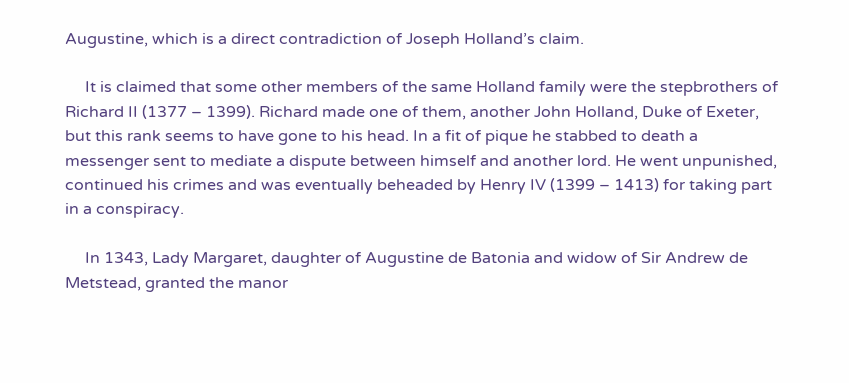Augustine, which is a direct contradiction of Joseph Holland’s claim.

     It is claimed that some other members of the same Holland family were the stepbrothers of Richard II (1377 – 1399). Richard made one of them, another John Holland, Duke of Exeter, but this rank seems to have gone to his head. In a fit of pique he stabbed to death a messenger sent to mediate a dispute between himself and another lord. He went unpunished, continued his crimes and was eventually beheaded by Henry IV (1399 – 1413) for taking part in a conspiracy.

     In 1343, Lady Margaret, daughter of Augustine de Batonia and widow of Sir Andrew de Metstead, granted the manor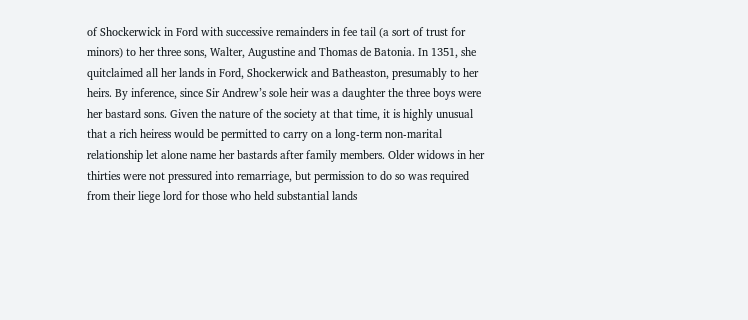of Shockerwick in Ford with successive remainders in fee tail (a sort of trust for minors) to her three sons, Walter, Augustine and Thomas de Batonia. In 1351, she quitclaimed all her lands in Ford, Shockerwick and Batheaston, presumably to her heirs. By inference, since Sir Andrew’s sole heir was a daughter the three boys were her bastard sons. Given the nature of the society at that time, it is highly unusual that a rich heiress would be permitted to carry on a long-term non-marital relationship let alone name her bastards after family members. Older widows in her thirties were not pressured into remarriage, but permission to do so was required from their liege lord for those who held substantial lands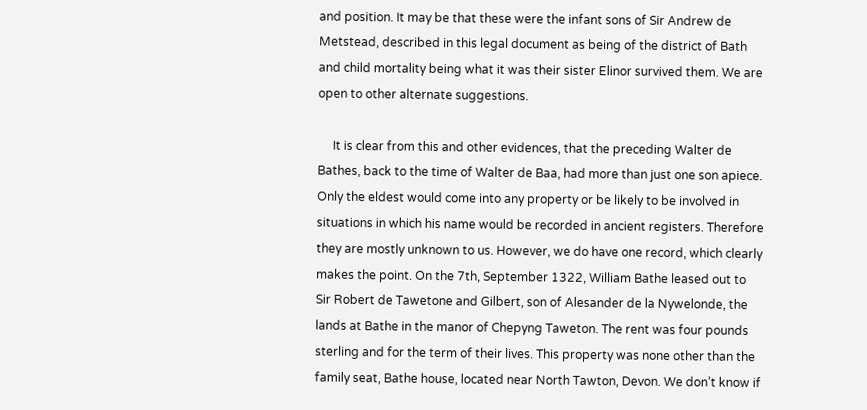and position. It may be that these were the infant sons of Sir Andrew de Metstead, described in this legal document as being of the district of Bath and child mortality being what it was their sister Elinor survived them. We are open to other alternate suggestions.

     It is clear from this and other evidences, that the preceding Walter de Bathes, back to the time of Walter de Baa, had more than just one son apiece. Only the eldest would come into any property or be likely to be involved in situations in which his name would be recorded in ancient registers. Therefore they are mostly unknown to us. However, we do have one record, which clearly makes the point. On the 7th, September 1322, William Bathe leased out to Sir Robert de Tawetone and Gilbert, son of Alesander de la Nywelonde, the lands at Bathe in the manor of Chepyng Taweton. The rent was four pounds sterling and for the term of their lives. This property was none other than the family seat, Bathe house, located near North Tawton, Devon. We don’t know if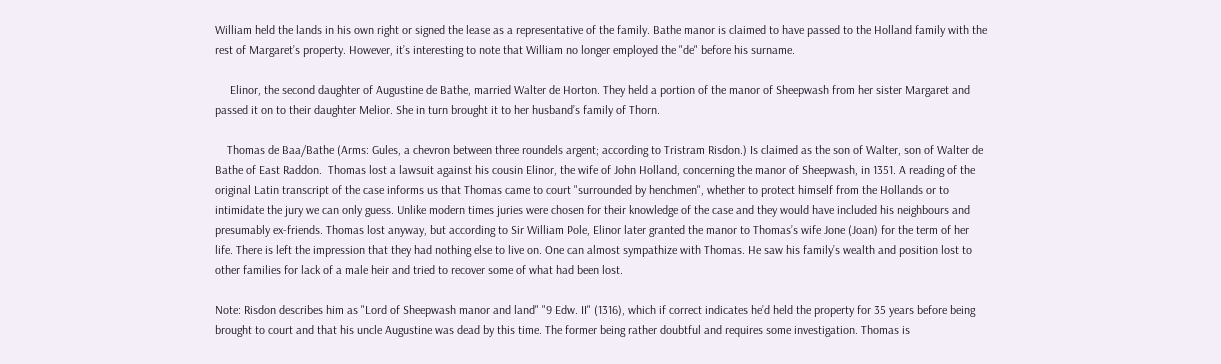William held the lands in his own right or signed the lease as a representative of the family. Bathe manor is claimed to have passed to the Holland family with the rest of Margaret’s property. However, it’s interesting to note that William no longer employed the "de" before his surname.

     Elinor, the second daughter of Augustine de Bathe, married Walter de Horton. They held a portion of the manor of Sheepwash from her sister Margaret and passed it on to their daughter Melior. She in turn brought it to her husband’s family of Thorn.

    Thomas de Baa/Bathe (Arms: Gules, a chevron between three roundels argent; according to Tristram Risdon.) Is claimed as the son of Walter, son of Walter de Bathe of East Raddon.  Thomas lost a lawsuit against his cousin Elinor, the wife of John Holland, concerning the manor of Sheepwash, in 1351. A reading of the original Latin transcript of the case informs us that Thomas came to court "surrounded by henchmen", whether to protect himself from the Hollands or to intimidate the jury we can only guess. Unlike modern times juries were chosen for their knowledge of the case and they would have included his neighbours and presumably ex-friends. Thomas lost anyway, but according to Sir William Pole, Elinor later granted the manor to Thomas’s wife Jone (Joan) for the term of her life. There is left the impression that they had nothing else to live on. One can almost sympathize with Thomas. He saw his family’s wealth and position lost to other families for lack of a male heir and tried to recover some of what had been lost.

Note: Risdon describes him as "Lord of Sheepwash manor and land" "9 Edw. II" (1316), which if correct indicates he’d held the property for 35 years before being brought to court and that his uncle Augustine was dead by this time. The former being rather doubtful and requires some investigation. Thomas is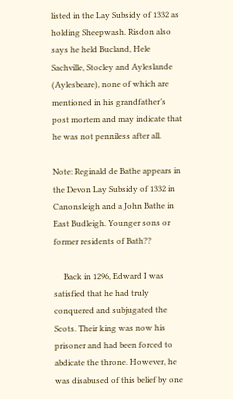listed in the Lay Subsidy of 1332 as holding Sheepwash. Risdon also says he held Bucland, Hele Sachville, Stocley and Ayleslande (Aylesbeare), none of which are mentioned in his grandfather’s post mortem and may indicate that he was not penniless after all.

Note: Reginald de Bathe appears in the Devon Lay Subsidy of 1332 in Canonsleigh and a John Bathe in East Budleigh. Younger sons or former residents of Bath??

     Back in 1296, Edward I was satisfied that he had truly conquered and subjugated the Scots. Their king was now his prisoner and had been forced to abdicate the throne. However, he was disabused of this belief by one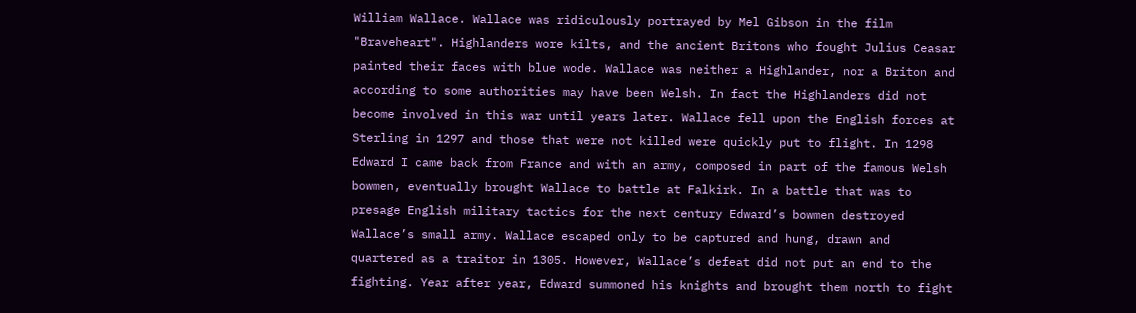William Wallace. Wallace was ridiculously portrayed by Mel Gibson in the film "Braveheart". Highlanders wore kilts, and the ancient Britons who fought Julius Ceasar painted their faces with blue wode. Wallace was neither a Highlander, nor a Briton and according to some authorities may have been Welsh. In fact the Highlanders did not become involved in this war until years later. Wallace fell upon the English forces at Sterling in 1297 and those that were not killed were quickly put to flight. In 1298 Edward I came back from France and with an army, composed in part of the famous Welsh bowmen, eventually brought Wallace to battle at Falkirk. In a battle that was to presage English military tactics for the next century Edward’s bowmen destroyed Wallace’s small army. Wallace escaped only to be captured and hung, drawn and quartered as a traitor in 1305. However, Wallace’s defeat did not put an end to the fighting. Year after year, Edward summoned his knights and brought them north to fight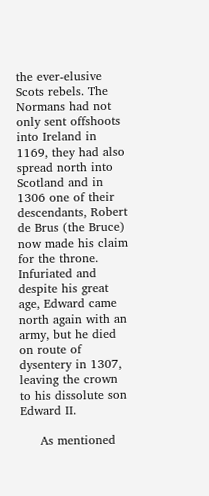the ever-elusive Scots rebels. The Normans had not only sent offshoots into Ireland in 1169, they had also spread north into Scotland and in 1306 one of their descendants, Robert de Brus (the Bruce) now made his claim for the throne. Infuriated and despite his great age, Edward came north again with an army, but he died on route of dysentery in 1307, leaving the crown to his dissolute son Edward II.

     As mentioned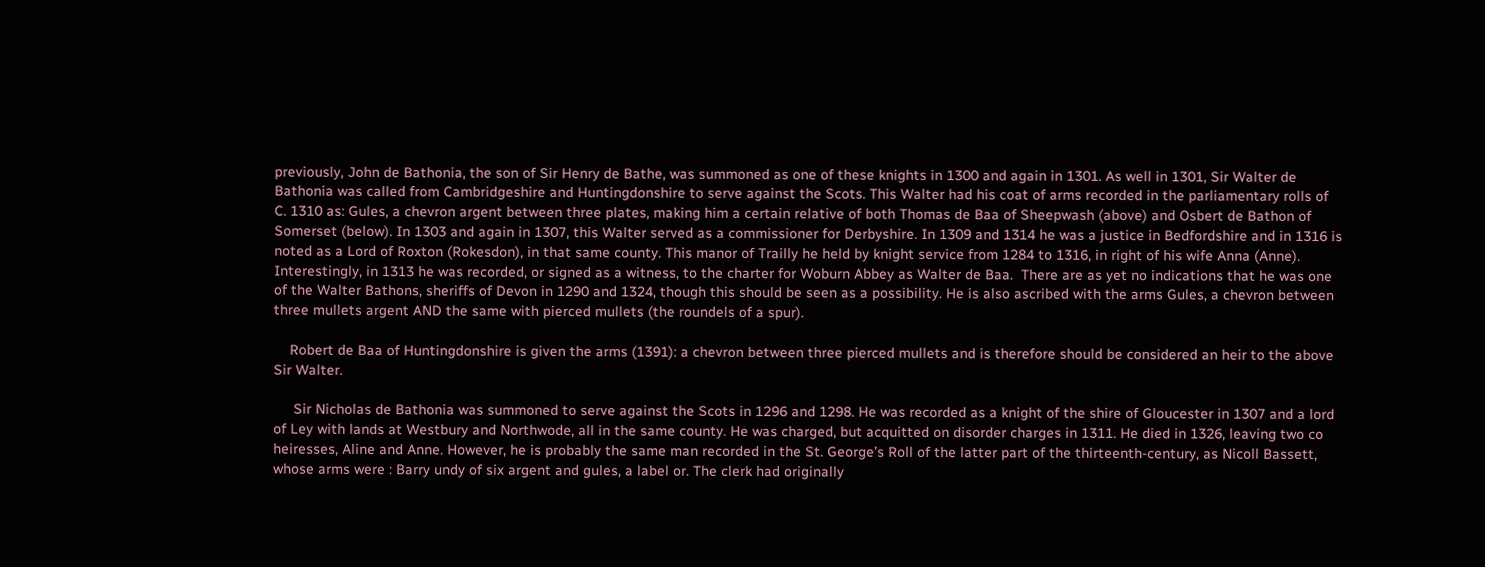previously, John de Bathonia, the son of Sir Henry de Bathe, was summoned as one of these knights in 1300 and again in 1301. As well in 1301, Sir Walter de Bathonia was called from Cambridgeshire and Huntingdonshire to serve against the Scots. This Walter had his coat of arms recorded in the parliamentary rolls of C. 1310 as: Gules, a chevron argent between three plates, making him a certain relative of both Thomas de Baa of Sheepwash (above) and Osbert de Bathon of Somerset (below). In 1303 and again in 1307, this Walter served as a commissioner for Derbyshire. In 1309 and 1314 he was a justice in Bedfordshire and in 1316 is noted as a Lord of Roxton (Rokesdon), in that same county. This manor of Trailly he held by knight service from 1284 to 1316, in right of his wife Anna (Anne). Interestingly, in 1313 he was recorded, or signed as a witness, to the charter for Woburn Abbey as Walter de Baa.  There are as yet no indications that he was one of the Walter Bathons, sheriffs of Devon in 1290 and 1324, though this should be seen as a possibility. He is also ascribed with the arms Gules, a chevron between three mullets argent AND the same with pierced mullets (the roundels of a spur).

    Robert de Baa of Huntingdonshire is given the arms (1391): a chevron between three pierced mullets and is therefore should be considered an heir to the above Sir Walter.

     Sir Nicholas de Bathonia was summoned to serve against the Scots in 1296 and 1298. He was recorded as a knight of the shire of Gloucester in 1307 and a lord of Ley with lands at Westbury and Northwode, all in the same county. He was charged, but acquitted on disorder charges in 1311. He died in 1326, leaving two co heiresses, Aline and Anne. However, he is probably the same man recorded in the St. George’s Roll of the latter part of the thirteenth-century, as Nicoll Bassett, whose arms were : Barry undy of six argent and gules, a label or. The clerk had originally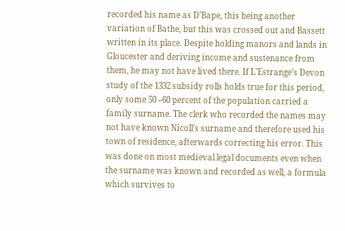recorded his name as D’Bape, this being another variation of Bathe, but this was crossed out and Bassett written in its place. Despite holding manors and lands in Gloucester and deriving income and sustenance from them, he may not have lived there. If L’Estrange’s Devon study of the 1332 subsidy rolls holds true for this period, only some 50 –60 percent of the population carried a family surname. The clerk who recorded the names may not have known Nicoll’s surname and therefore used his town of residence, afterwards correcting his error. This was done on most medieval legal documents even when the surname was known and recorded as well, a formula which survives to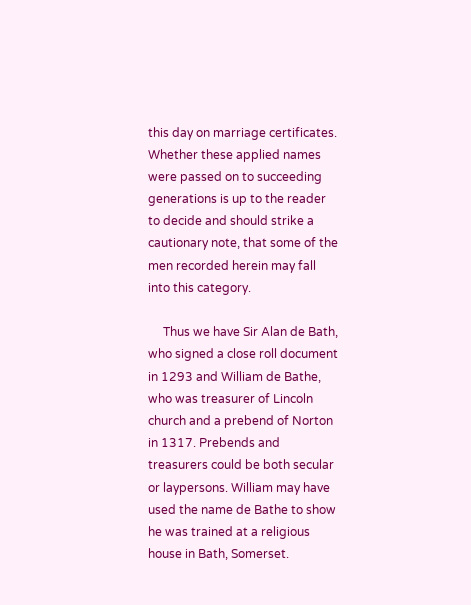this day on marriage certificates. Whether these applied names were passed on to succeeding generations is up to the reader to decide and should strike a cautionary note, that some of the men recorded herein may fall into this category.

     Thus we have Sir Alan de Bath, who signed a close roll document in 1293 and William de Bathe, who was treasurer of Lincoln church and a prebend of Norton in 1317. Prebends and treasurers could be both secular or laypersons. William may have used the name de Bathe to show he was trained at a religious house in Bath, Somerset.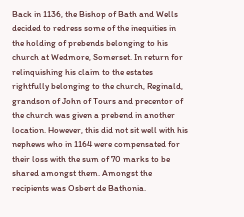Back in 1136, the Bishop of Bath and Wells decided to redress some of the inequities in the holding of prebends belonging to his church at Wedmore, Somerset. In return for relinquishing his claim to the estates rightfully belonging to the church, Reginald, grandson of John of Tours and precentor of the church was given a prebend in another location. However, this did not sit well with his nephews who in 1164 were compensated for their loss with the sum of 70 marks to be shared amongst them. Amongst the recipients was Osbert de Bathonia.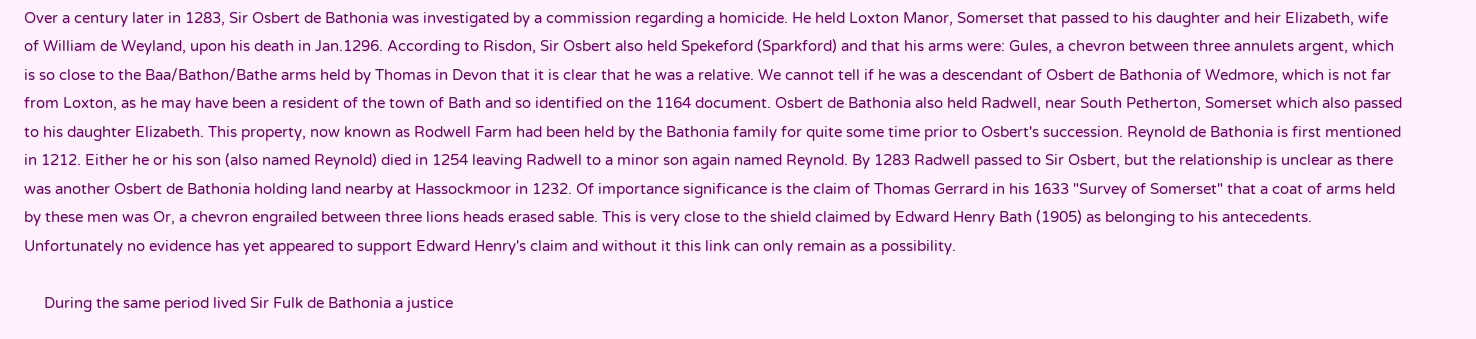Over a century later in 1283, Sir Osbert de Bathonia was investigated by a commission regarding a homicide. He held Loxton Manor, Somerset that passed to his daughter and heir Elizabeth, wife of William de Weyland, upon his death in Jan.1296. According to Risdon, Sir Osbert also held Spekeford (Sparkford) and that his arms were: Gules, a chevron between three annulets argent, which is so close to the Baa/Bathon/Bathe arms held by Thomas in Devon that it is clear that he was a relative. We cannot tell if he was a descendant of Osbert de Bathonia of Wedmore, which is not far from Loxton, as he may have been a resident of the town of Bath and so identified on the 1164 document. Osbert de Bathonia also held Radwell, near South Petherton, Somerset which also passed to his daughter Elizabeth. This property, now known as Rodwell Farm had been held by the Bathonia family for quite some time prior to Osbert's succession. Reynold de Bathonia is first mentioned in 1212. Either he or his son (also named Reynold) died in 1254 leaving Radwell to a minor son again named Reynold. By 1283 Radwell passed to Sir Osbert, but the relationship is unclear as there was another Osbert de Bathonia holding land nearby at Hassockmoor in 1232. Of importance significance is the claim of Thomas Gerrard in his 1633 "Survey of Somerset" that a coat of arms held by these men was Or, a chevron engrailed between three lions heads erased sable. This is very close to the shield claimed by Edward Henry Bath (1905) as belonging to his antecedents. Unfortunately no evidence has yet appeared to support Edward Henry's claim and without it this link can only remain as a possibility.

     During the same period lived Sir Fulk de Bathonia a justice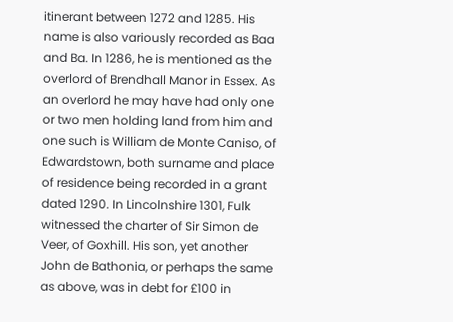itinerant between 1272 and 1285. His name is also variously recorded as Baa and Ba. In 1286, he is mentioned as the overlord of Brendhall Manor in Essex. As an overlord he may have had only one or two men holding land from him and one such is William de Monte Caniso, of Edwardstown, both surname and place of residence being recorded in a grant dated 1290. In Lincolnshire 1301, Fulk witnessed the charter of Sir Simon de Veer, of Goxhill. His son, yet another John de Bathonia, or perhaps the same as above, was in debt for £100 in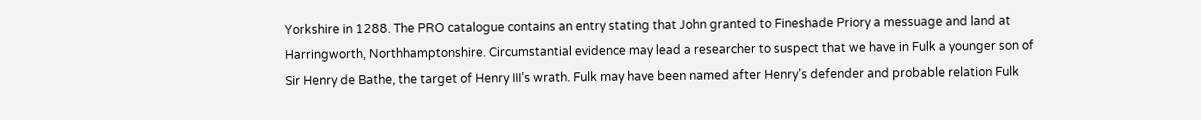Yorkshire in 1288. The PRO catalogue contains an entry stating that John granted to Fineshade Priory a messuage and land at Harringworth, Northhamptonshire. Circumstantial evidence may lead a researcher to suspect that we have in Fulk a younger son of Sir Henry de Bathe, the target of Henry III’s wrath. Fulk may have been named after Henry’s defender and probable relation Fulk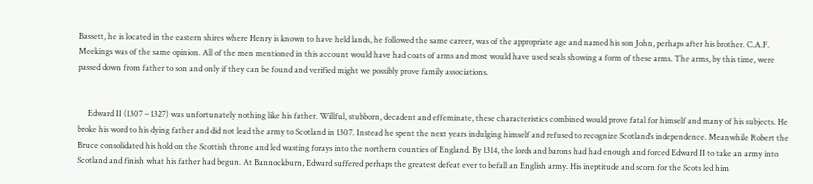Bassett, he is located in the eastern shires where Henry is known to have held lands, he followed the same career, was of the appropriate age and named his son John, perhaps after his brother. C.A.F. Meekings was of the same opinion. All of the men mentioned in this account would have had coats of arms and most would have used seals showing a form of these arms. The arms, by this time, were passed down from father to son and only if they can be found and verified might we possibly prove family associations.


     Edward II (1307 – 1327) was unfortunately nothing like his father. Willful, stubborn, decadent and effeminate, these characteristics combined would prove fatal for himself and many of his subjects. He broke his word to his dying father and did not lead the army to Scotland in 1307. Instead he spent the next years indulging himself and refused to recognize Scotland’s independence. Meanwhile Robert the Bruce consolidated his hold on the Scottish throne and led wasting forays into the northern counties of England. By 1314, the lords and barons had had enough and forced Edward II to take an army into Scotland and finish what his father had begun. At Bannockburn, Edward suffered perhaps the greatest defeat ever to befall an English army. His ineptitude and scorn for the Scots led him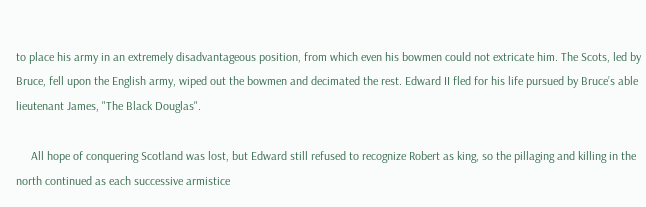to place his army in an extremely disadvantageous position, from which even his bowmen could not extricate him. The Scots, led by Bruce, fell upon the English army, wiped out the bowmen and decimated the rest. Edward II fled for his life pursued by Bruce’s able lieutenant James, "The Black Douglas".

     All hope of conquering Scotland was lost, but Edward still refused to recognize Robert as king, so the pillaging and killing in the north continued as each successive armistice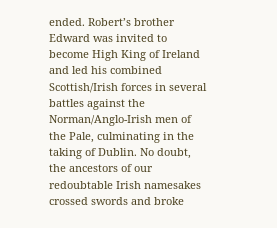ended. Robert’s brother Edward was invited to become High King of Ireland and led his combined Scottish/Irish forces in several battles against the Norman/Anglo-Irish men of the Pale, culminating in the taking of Dublin. No doubt, the ancestors of our redoubtable Irish namesakes crossed swords and broke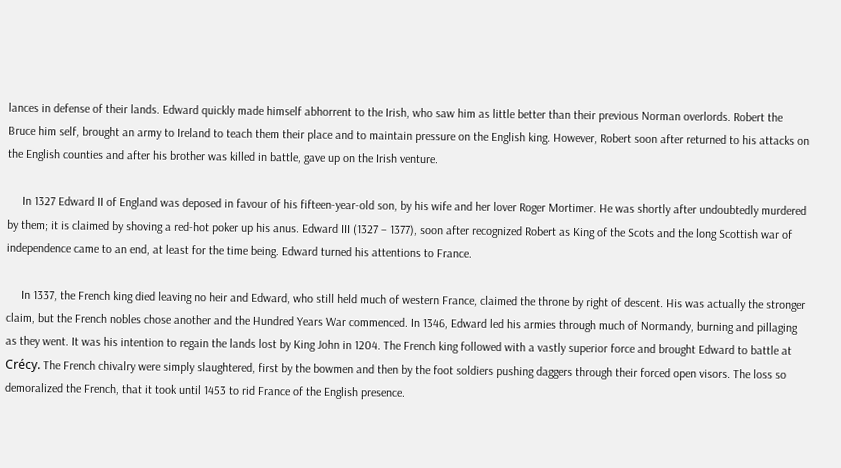lances in defense of their lands. Edward quickly made himself abhorrent to the Irish, who saw him as little better than their previous Norman overlords. Robert the Bruce him self, brought an army to Ireland to teach them their place and to maintain pressure on the English king. However, Robert soon after returned to his attacks on the English counties and after his brother was killed in battle, gave up on the Irish venture.

     In 1327 Edward II of England was deposed in favour of his fifteen-year-old son, by his wife and her lover Roger Mortimer. He was shortly after undoubtedly murdered by them; it is claimed by shoving a red-hot poker up his anus. Edward III (1327 – 1377), soon after recognized Robert as King of the Scots and the long Scottish war of independence came to an end, at least for the time being. Edward turned his attentions to France.

     In 1337, the French king died leaving no heir and Edward, who still held much of western France, claimed the throne by right of descent. His was actually the stronger claim, but the French nobles chose another and the Hundred Years War commenced. In 1346, Edward led his armies through much of Normandy, burning and pillaging as they went. It was his intention to regain the lands lost by King John in 1204. The French king followed with a vastly superior force and brought Edward to battle at Crécy. The French chivalry were simply slaughtered, first by the bowmen and then by the foot soldiers pushing daggers through their forced open visors. The loss so demoralized the French, that it took until 1453 to rid France of the English presence.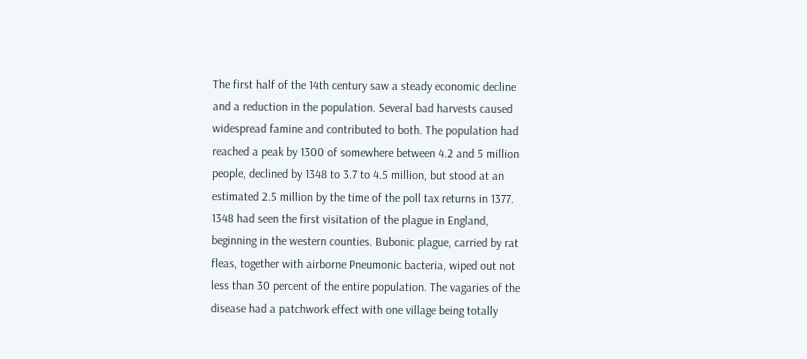The first half of the 14th century saw a steady economic decline and a reduction in the population. Several bad harvests caused widespread famine and contributed to both. The population had reached a peak by 1300 of somewhere between 4.2 and 5 million people, declined by 1348 to 3.7 to 4.5 million, but stood at an estimated 2.5 million by the time of the poll tax returns in 1377. 1348 had seen the first visitation of the plague in England, beginning in the western counties. Bubonic plague, carried by rat fleas, together with airborne Pneumonic bacteria, wiped out not less than 30 percent of the entire population. The vagaries of the disease had a patchwork effect with one village being totally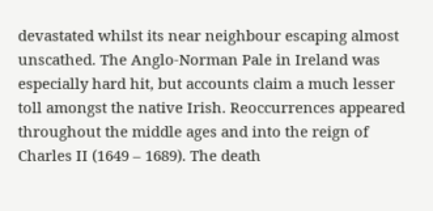devastated whilst its near neighbour escaping almost unscathed. The Anglo-Norman Pale in Ireland was especially hard hit, but accounts claim a much lesser toll amongst the native Irish. Reoccurrences appeared throughout the middle ages and into the reign of Charles II (1649 – 1689). The death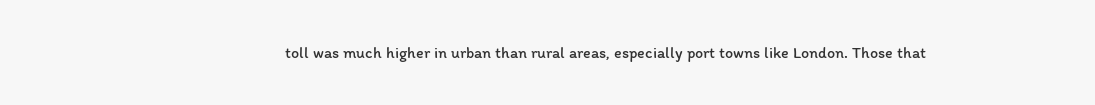toll was much higher in urban than rural areas, especially port towns like London. Those that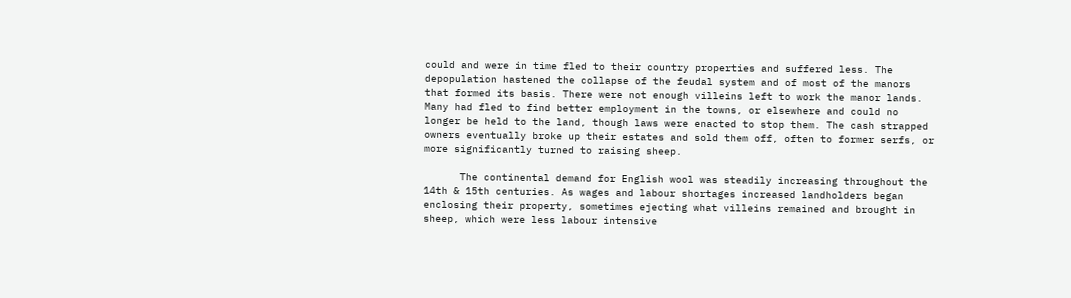could and were in time fled to their country properties and suffered less. The depopulation hastened the collapse of the feudal system and of most of the manors that formed its basis. There were not enough villeins left to work the manor lands. Many had fled to find better employment in the towns, or elsewhere and could no longer be held to the land, though laws were enacted to stop them. The cash strapped owners eventually broke up their estates and sold them off, often to former serfs, or more significantly turned to raising sheep.

      The continental demand for English wool was steadily increasing throughout the 14th & 15th centuries. As wages and labour shortages increased landholders began enclosing their property, sometimes ejecting what villeins remained and brought in sheep, which were less labour intensive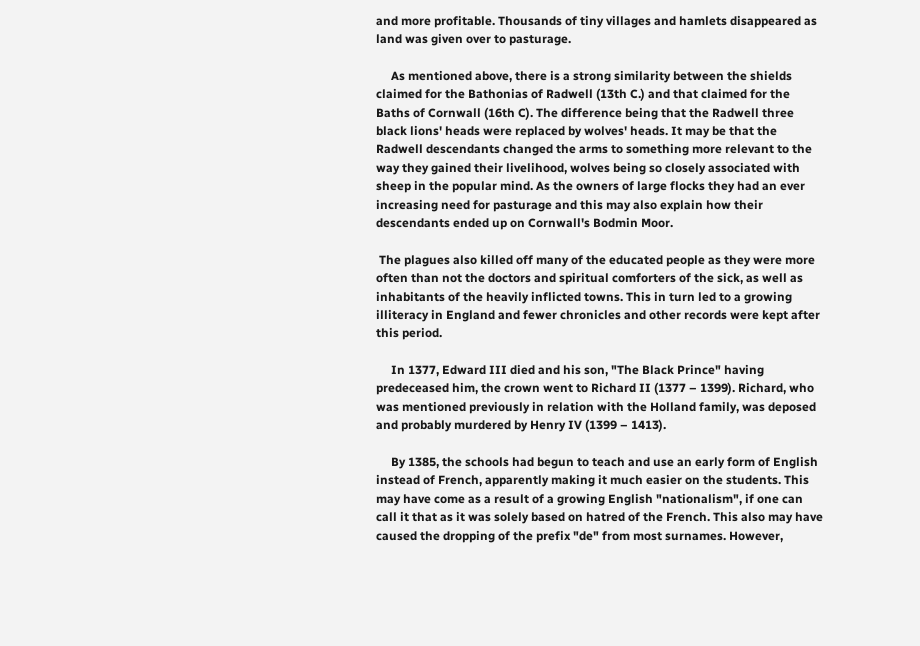and more profitable. Thousands of tiny villages and hamlets disappeared as land was given over to pasturage.

     As mentioned above, there is a strong similarity between the shields claimed for the Bathonias of Radwell (13th C.) and that claimed for the Baths of Cornwall (16th C). The difference being that the Radwell three black lions' heads were replaced by wolves' heads. It may be that the Radwell descendants changed the arms to something more relevant to the way they gained their livelihood, wolves being so closely associated with sheep in the popular mind. As the owners of large flocks they had an ever increasing need for pasturage and this may also explain how their descendants ended up on Cornwall's Bodmin Moor.

 The plagues also killed off many of the educated people as they were more often than not the doctors and spiritual comforters of the sick, as well as inhabitants of the heavily inflicted towns. This in turn led to a growing illiteracy in England and fewer chronicles and other records were kept after this period.

     In 1377, Edward III died and his son, "The Black Prince" having predeceased him, the crown went to Richard II (1377 – 1399). Richard, who was mentioned previously in relation with the Holland family, was deposed and probably murdered by Henry IV (1399 – 1413).

     By 1385, the schools had begun to teach and use an early form of English instead of French, apparently making it much easier on the students. This may have come as a result of a growing English "nationalism", if one can call it that as it was solely based on hatred of the French. This also may have caused the dropping of the prefix "de" from most surnames. However,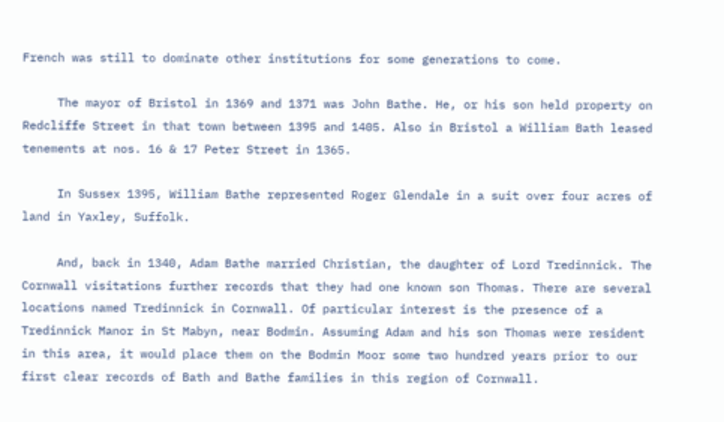French was still to dominate other institutions for some generations to come.

     The mayor of Bristol in 1369 and 1371 was John Bathe. He, or his son held property on Redcliffe Street in that town between 1395 and 1405. Also in Bristol a William Bath leased tenements at nos. 16 & 17 Peter Street in 1365.

     In Sussex 1395, William Bathe represented Roger Glendale in a suit over four acres of land in Yaxley, Suffolk.

     And, back in 1340, Adam Bathe married Christian, the daughter of Lord Tredinnick. The Cornwall visitations further records that they had one known son Thomas. There are several locations named Tredinnick in Cornwall. Of particular interest is the presence of a Tredinnick Manor in St Mabyn, near Bodmin. Assuming Adam and his son Thomas were resident in this area, it would place them on the Bodmin Moor some two hundred years prior to our first clear records of Bath and Bathe families in this region of Cornwall.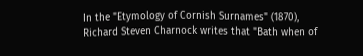In the "Etymology of Cornish Surnames" (1870), Richard Steven Charnock writes that "Bath when of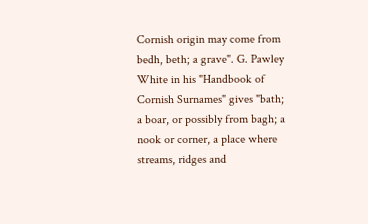Cornish origin may come from bedh, beth; a grave". G. Pawley White in his "Handbook of Cornish Surnames" gives "bath; a boar, or possibly from bagh; a nook or corner, a place where streams, ridges and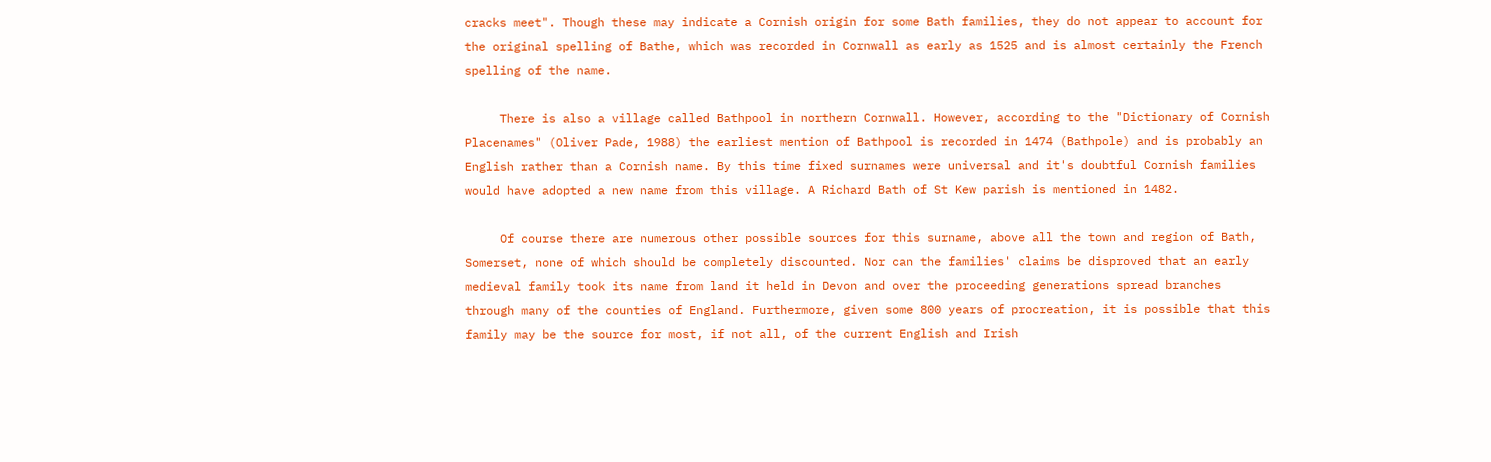cracks meet". Though these may indicate a Cornish origin for some Bath families, they do not appear to account for the original spelling of Bathe, which was recorded in Cornwall as early as 1525 and is almost certainly the French spelling of the name.

     There is also a village called Bathpool in northern Cornwall. However, according to the "Dictionary of Cornish Placenames" (Oliver Pade, 1988) the earliest mention of Bathpool is recorded in 1474 (Bathpole) and is probably an English rather than a Cornish name. By this time fixed surnames were universal and it's doubtful Cornish families would have adopted a new name from this village. A Richard Bath of St Kew parish is mentioned in 1482.

     Of course there are numerous other possible sources for this surname, above all the town and region of Bath, Somerset, none of which should be completely discounted. Nor can the families' claims be disproved that an early medieval family took its name from land it held in Devon and over the proceeding generations spread branches through many of the counties of England. Furthermore, given some 800 years of procreation, it is possible that this family may be the source for most, if not all, of the current English and Irish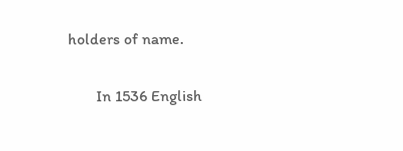holders of name.

       In 1536 English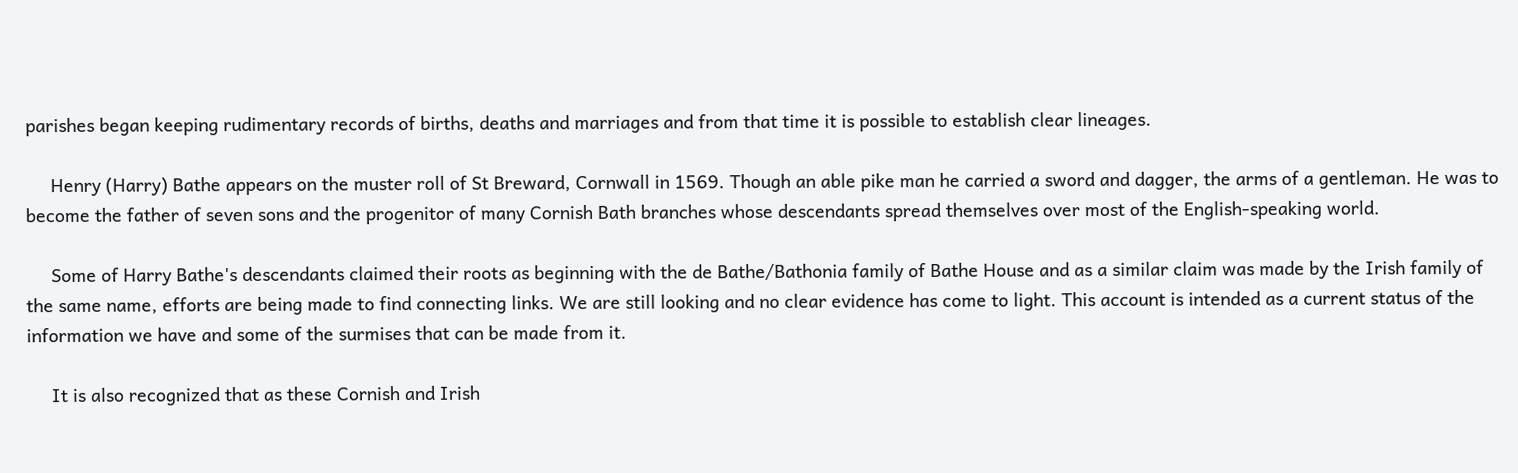parishes began keeping rudimentary records of births, deaths and marriages and from that time it is possible to establish clear lineages.

     Henry (Harry) Bathe appears on the muster roll of St Breward, Cornwall in 1569. Though an able pike man he carried a sword and dagger, the arms of a gentleman. He was to become the father of seven sons and the progenitor of many Cornish Bath branches whose descendants spread themselves over most of the English-speaking world.

     Some of Harry Bathe's descendants claimed their roots as beginning with the de Bathe/Bathonia family of Bathe House and as a similar claim was made by the Irish family of the same name, efforts are being made to find connecting links. We are still looking and no clear evidence has come to light. This account is intended as a current status of the information we have and some of the surmises that can be made from it.

     It is also recognized that as these Cornish and Irish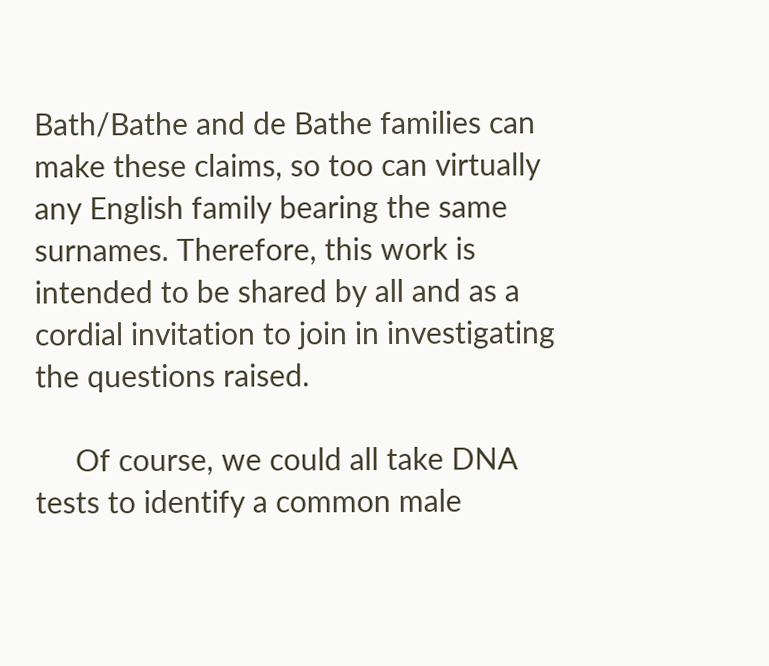Bath/Bathe and de Bathe families can make these claims, so too can virtually any English family bearing the same surnames. Therefore, this work is intended to be shared by all and as a cordial invitation to join in investigating the questions raised.

     Of course, we could all take DNA tests to identify a common male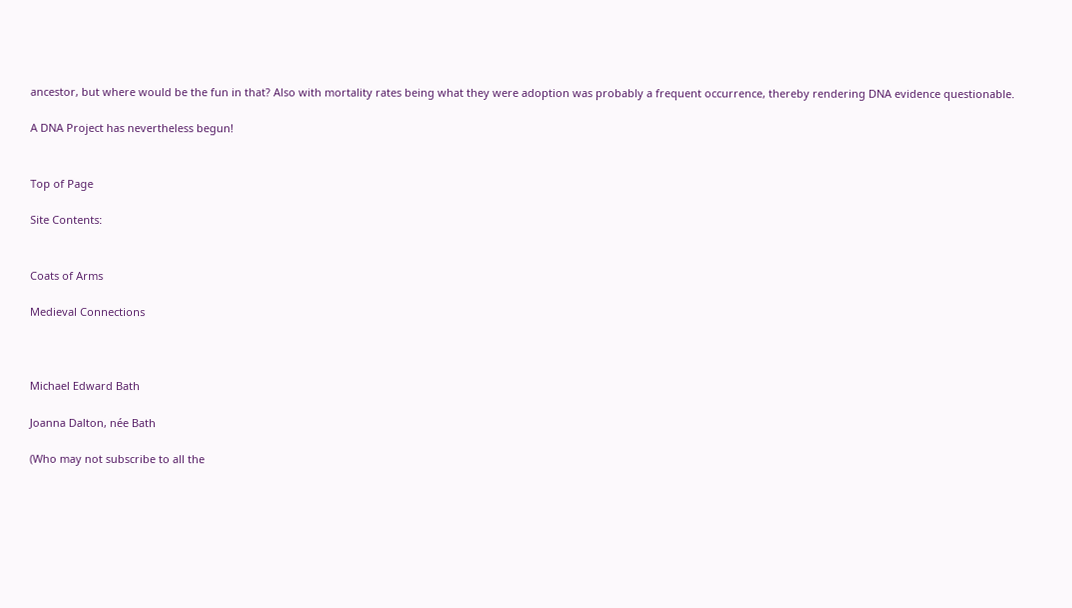ancestor, but where would be the fun in that? Also with mortality rates being what they were adoption was probably a frequent occurrence, thereby rendering DNA evidence questionable.

A DNA Project has nevertheless begun!


Top of Page

Site Contents:


Coats of Arms

Medieval Connections



Michael Edward Bath

Joanna Dalton, née Bath

(Who may not subscribe to all the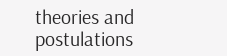theories and postulations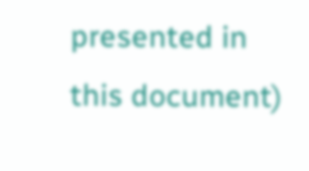presented in this document)